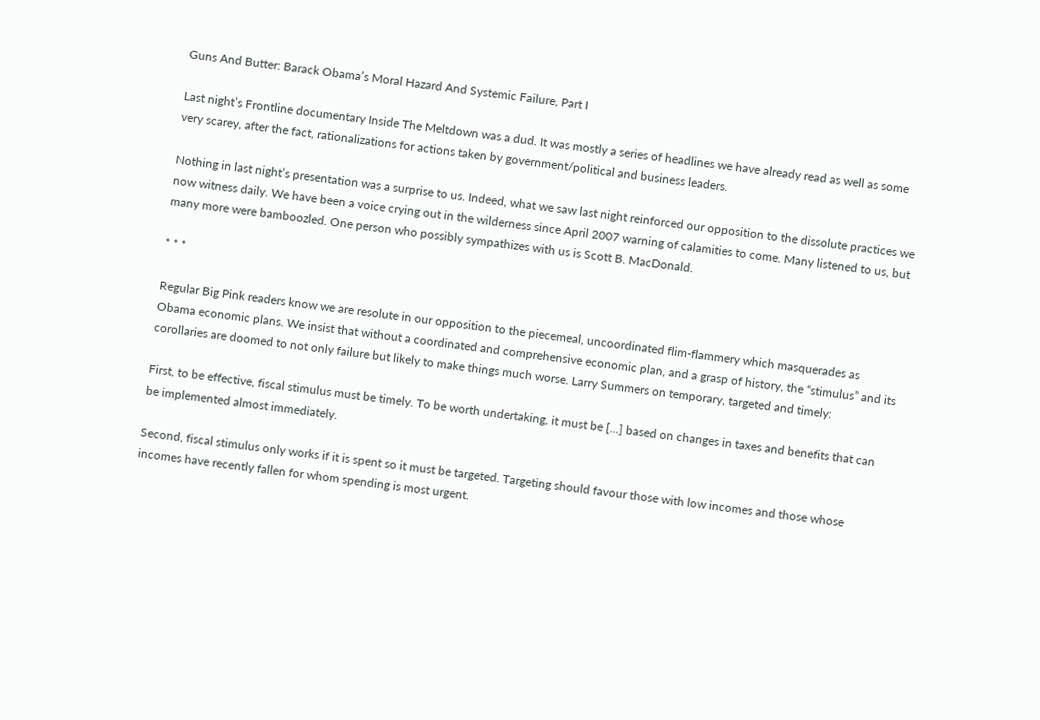Guns And Butter: Barack Obama’s Moral Hazard And Systemic Failure, Part I

Last night’s Frontline documentary Inside The Meltdown was a dud. It was mostly a series of headlines we have already read as well as some very scarey, after the fact, rationalizations for actions taken by government/political and business leaders.

Nothing in last night’s presentation was a surprise to us. Indeed, what we saw last night reinforced our opposition to the dissolute practices we now witness daily. We have been a voice crying out in the wilderness since April 2007 warning of calamities to come. Many listened to us, but many more were bamboozled. One person who possibly sympathizes with us is Scott B. MacDonald.

* * *

Regular Big Pink readers know we are resolute in our opposition to the piecemeal, uncoordinated flim-flammery which masquerades as Obama economic plans. We insist that without a coordinated and comprehensive economic plan, and a grasp of history, the “stimulus” and its corollaries are doomed to not only failure but likely to make things much worse. Larry Summers on temporary, targeted and timely:

First, to be effective, fiscal stimulus must be timely. To be worth undertaking, it must be […] based on changes in taxes and benefits that can be implemented almost immediately.

Second, fiscal stimulus only works if it is spent so it must be targeted. Targeting should favour those with low incomes and those whose incomes have recently fallen for whom spending is most urgent.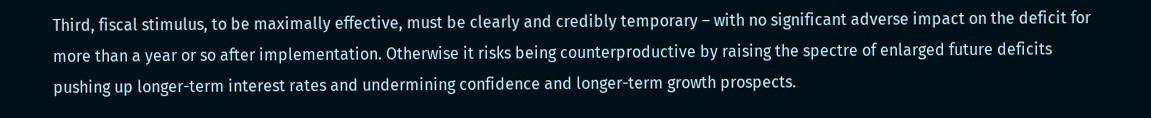Third, fiscal stimulus, to be maximally effective, must be clearly and credibly temporary – with no significant adverse impact on the deficit for more than a year or so after implementation. Otherwise it risks being counterproductive by raising the spectre of enlarged future deficits pushing up longer-term interest rates and undermining confidence and longer-term growth prospects.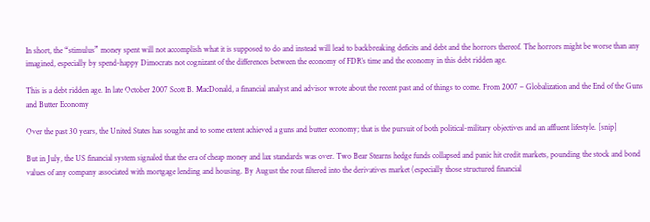In short, the “stimulus” money spent will not accomplish what it is supposed to do and instead will lead to backbreaking deficits and debt and the horrors thereof. The horrors might be worse than any imagined, especially by spend-happy Dimocrats not cognizant of the differences between the economy of FDR’s time and the economy in this debt ridden age.

This is a debt ridden age. In late October 2007 Scott B. MacDonald, a financial analyst and advisor wrote about the recent past and of things to come. From 2007 – Globalization and the End of the Guns and Butter Economy

Over the past 30 years, the United States has sought and to some extent achieved a guns and butter economy; that is the pursuit of both political-military objectives and an affluent lifestyle. [snip]

But in July, the US financial system signaled that the era of cheap money and lax standards was over. Two Bear Stearns hedge funds collapsed and panic hit credit markets, pounding the stock and bond values of any company associated with mortgage lending and housing. By August the rout filtered into the derivatives market (especially those structured financial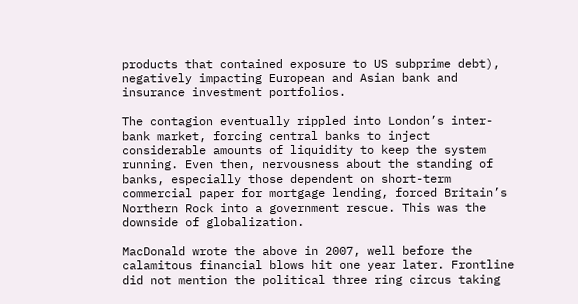products that contained exposure to US subprime debt), negatively impacting European and Asian bank and insurance investment portfolios.

The contagion eventually rippled into London’s inter-bank market, forcing central banks to inject considerable amounts of liquidity to keep the system running. Even then, nervousness about the standing of banks, especially those dependent on short-term commercial paper for mortgage lending, forced Britain’s Northern Rock into a government rescue. This was the downside of globalization.

MacDonald wrote the above in 2007, well before the calamitous financial blows hit one year later. Frontline did not mention the political three ring circus taking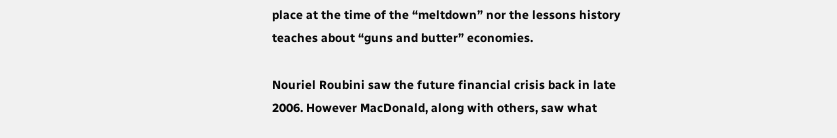place at the time of the “meltdown” nor the lessons history teaches about “guns and butter” economies.

Nouriel Roubini saw the future financial crisis back in late 2006. However MacDonald, along with others, saw what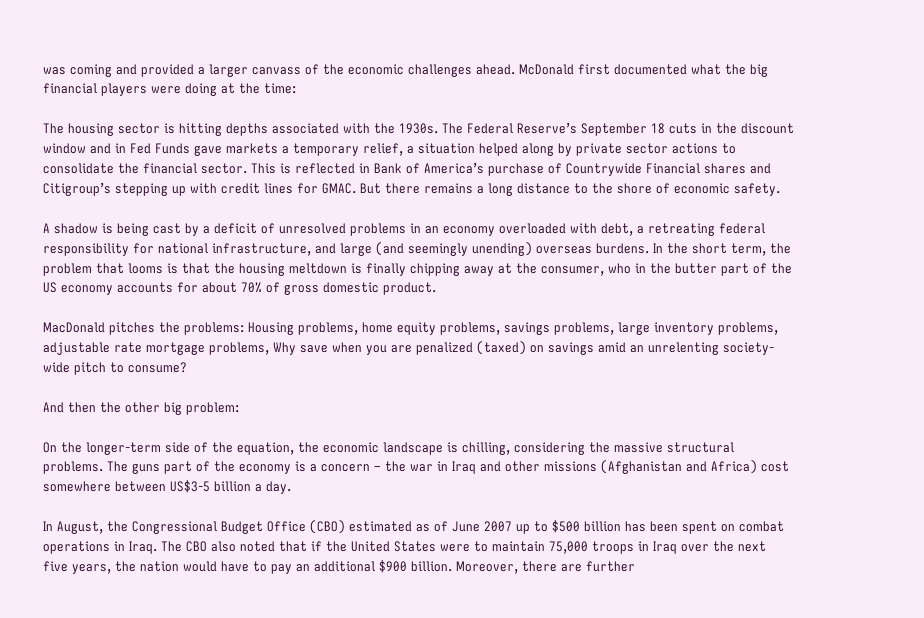was coming and provided a larger canvass of the economic challenges ahead. McDonald first documented what the big financial players were doing at the time:

The housing sector is hitting depths associated with the 1930s. The Federal Reserve’s September 18 cuts in the discount window and in Fed Funds gave markets a temporary relief, a situation helped along by private sector actions to consolidate the financial sector. This is reflected in Bank of America’s purchase of Countrywide Financial shares and Citigroup’s stepping up with credit lines for GMAC. But there remains a long distance to the shore of economic safety.

A shadow is being cast by a deficit of unresolved problems in an economy overloaded with debt, a retreating federal responsibility for national infrastructure, and large (and seemingly unending) overseas burdens. In the short term, the problem that looms is that the housing meltdown is finally chipping away at the consumer, who in the butter part of the US economy accounts for about 70% of gross domestic product.

MacDonald pitches the problems: Housing problems, home equity problems, savings problems, large inventory problems, adjustable rate mortgage problems, Why save when you are penalized (taxed) on savings amid an unrelenting society-wide pitch to consume?

And then the other big problem:

On the longer-term side of the equation, the economic landscape is chilling, considering the massive structural problems. The guns part of the economy is a concern – the war in Iraq and other missions (Afghanistan and Africa) cost somewhere between US$3-5 billion a day.

In August, the Congressional Budget Office (CBO) estimated as of June 2007 up to $500 billion has been spent on combat operations in Iraq. The CBO also noted that if the United States were to maintain 75,000 troops in Iraq over the next five years, the nation would have to pay an additional $900 billion. Moreover, there are further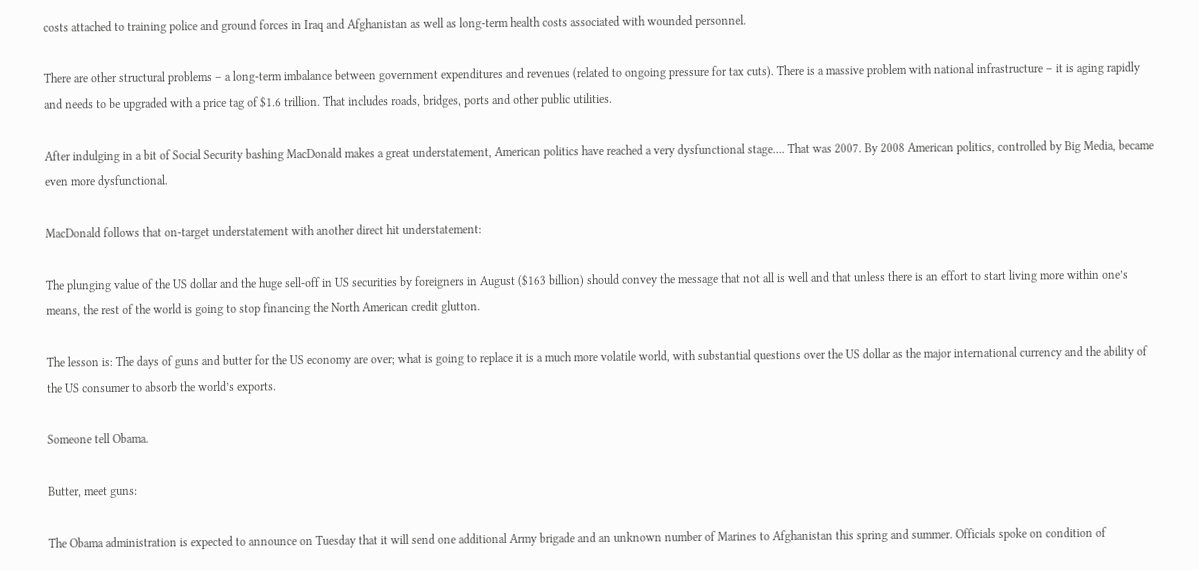costs attached to training police and ground forces in Iraq and Afghanistan as well as long-term health costs associated with wounded personnel.

There are other structural problems – a long-term imbalance between government expenditures and revenues (related to ongoing pressure for tax cuts). There is a massive problem with national infrastructure – it is aging rapidly and needs to be upgraded with a price tag of $1.6 trillion. That includes roads, bridges, ports and other public utilities.

After indulging in a bit of Social Security bashing MacDonald makes a great understatement, American politics have reached a very dysfunctional stage…. That was 2007. By 2008 American politics, controlled by Big Media, became even more dysfunctional.

MacDonald follows that on-target understatement with another direct hit understatement:

The plunging value of the US dollar and the huge sell-off in US securities by foreigners in August ($163 billion) should convey the message that not all is well and that unless there is an effort to start living more within one’s means, the rest of the world is going to stop financing the North American credit glutton.

The lesson is: The days of guns and butter for the US economy are over; what is going to replace it is a much more volatile world, with substantial questions over the US dollar as the major international currency and the ability of the US consumer to absorb the world’s exports.

Someone tell Obama.

Butter, meet guns:

The Obama administration is expected to announce on Tuesday that it will send one additional Army brigade and an unknown number of Marines to Afghanistan this spring and summer. Officials spoke on condition of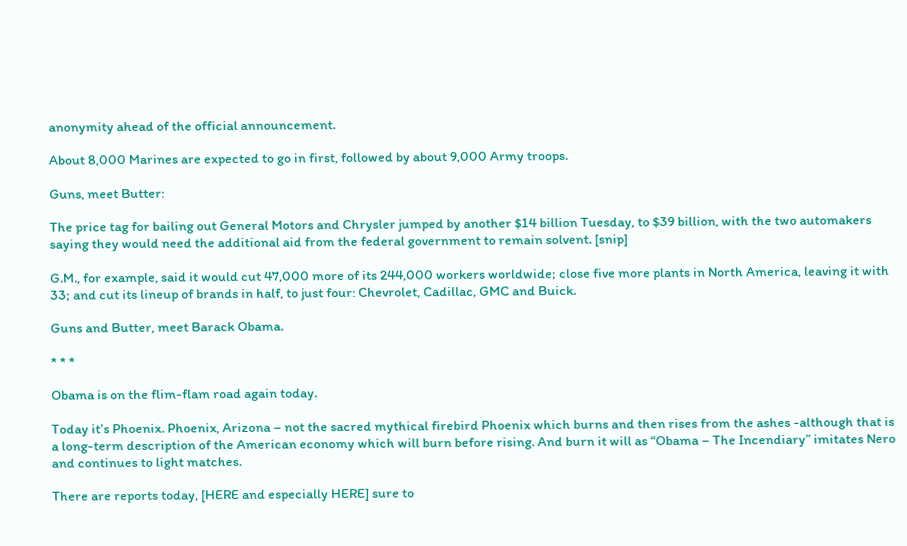anonymity ahead of the official announcement.

About 8,000 Marines are expected to go in first, followed by about 9,000 Army troops.

Guns, meet Butter:

The price tag for bailing out General Motors and Chrysler jumped by another $14 billion Tuesday, to $39 billion, with the two automakers saying they would need the additional aid from the federal government to remain solvent. [snip]

G.M., for example, said it would cut 47,000 more of its 244,000 workers worldwide; close five more plants in North America, leaving it with 33; and cut its lineup of brands in half, to just four: Chevrolet, Cadillac, GMC and Buick.

Guns and Butter, meet Barack Obama.

* * *

Obama is on the flim-flam road again today.

Today it’s Phoenix. Phoenix, Arizona – not the sacred mythical firebird Phoenix which burns and then rises from the ashes -although that is a long-term description of the American economy which will burn before rising. And burn it will as “Obama – The Incendiary” imitates Nero and continues to light matches.

There are reports today, [HERE and especially HERE] sure to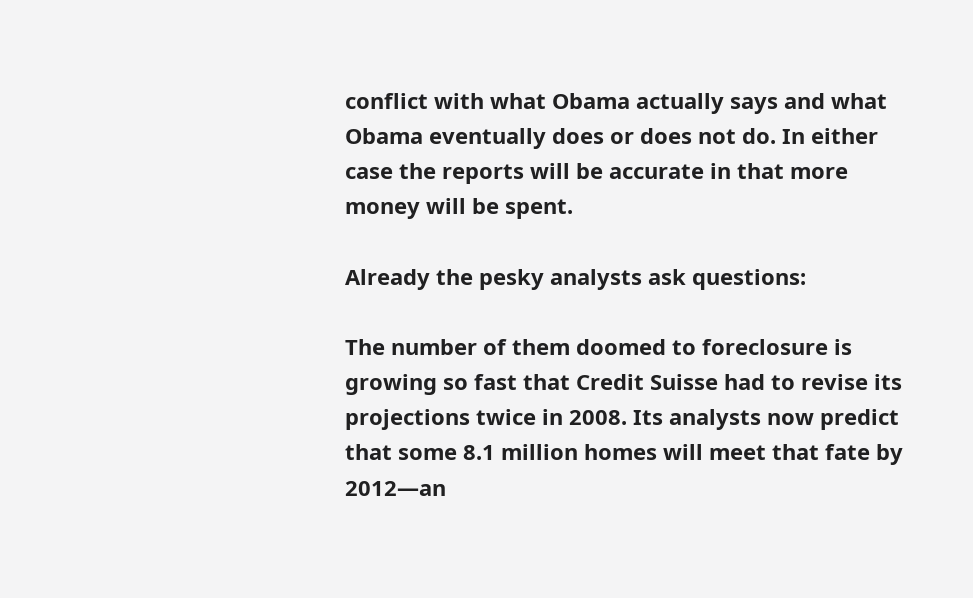conflict with what Obama actually says and what Obama eventually does or does not do. In either case the reports will be accurate in that more money will be spent.

Already the pesky analysts ask questions:

The number of them doomed to foreclosure is growing so fast that Credit Suisse had to revise its projections twice in 2008. Its analysts now predict that some 8.1 million homes will meet that fate by 2012—an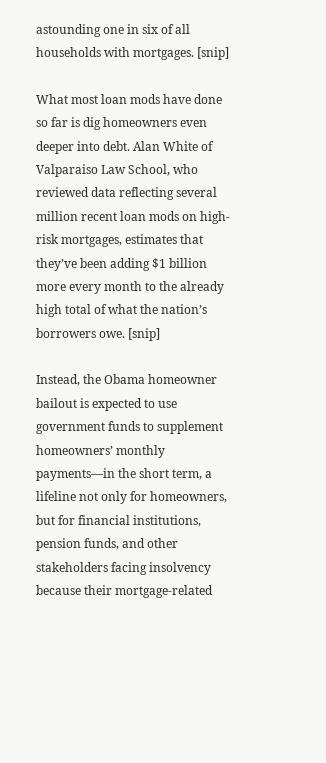astounding one in six of all households with mortgages. [snip]

What most loan mods have done so far is dig homeowners even deeper into debt. Alan White of Valparaiso Law School, who reviewed data reflecting several million recent loan mods on high-risk mortgages, estimates that they’ve been adding $1 billion more every month to the already high total of what the nation’s borrowers owe. [snip]

Instead, the Obama homeowner bailout is expected to use government funds to supplement homeowners’ monthly payments—in the short term, a lifeline not only for homeowners, but for financial institutions, pension funds, and other stakeholders facing insolvency because their mortgage-related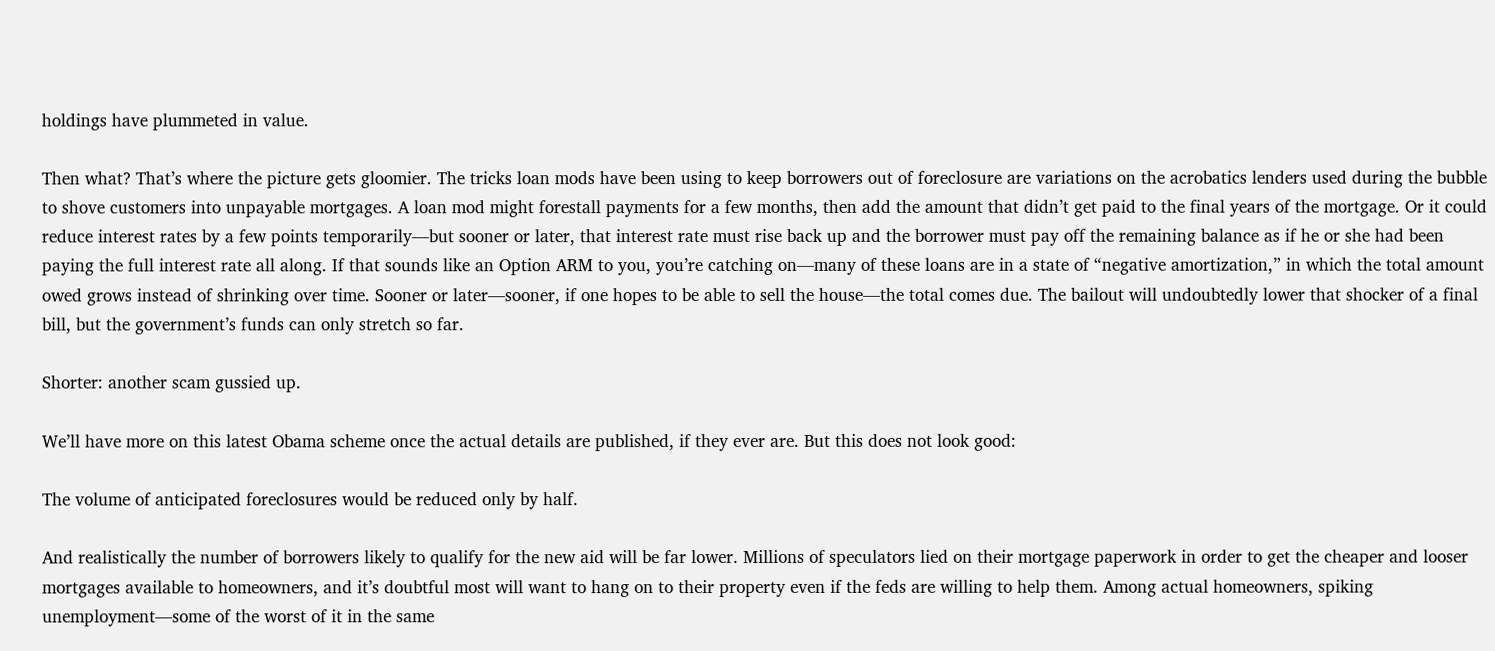holdings have plummeted in value.

Then what? That’s where the picture gets gloomier. The tricks loan mods have been using to keep borrowers out of foreclosure are variations on the acrobatics lenders used during the bubble to shove customers into unpayable mortgages. A loan mod might forestall payments for a few months, then add the amount that didn’t get paid to the final years of the mortgage. Or it could reduce interest rates by a few points temporarily—but sooner or later, that interest rate must rise back up and the borrower must pay off the remaining balance as if he or she had been paying the full interest rate all along. If that sounds like an Option ARM to you, you’re catching on—many of these loans are in a state of “negative amortization,” in which the total amount owed grows instead of shrinking over time. Sooner or later—sooner, if one hopes to be able to sell the house—the total comes due. The bailout will undoubtedly lower that shocker of a final bill, but the government’s funds can only stretch so far.

Shorter: another scam gussied up.

We’ll have more on this latest Obama scheme once the actual details are published, if they ever are. But this does not look good:

The volume of anticipated foreclosures would be reduced only by half.

And realistically the number of borrowers likely to qualify for the new aid will be far lower. Millions of speculators lied on their mortgage paperwork in order to get the cheaper and looser mortgages available to homeowners, and it’s doubtful most will want to hang on to their property even if the feds are willing to help them. Among actual homeowners, spiking unemployment—some of the worst of it in the same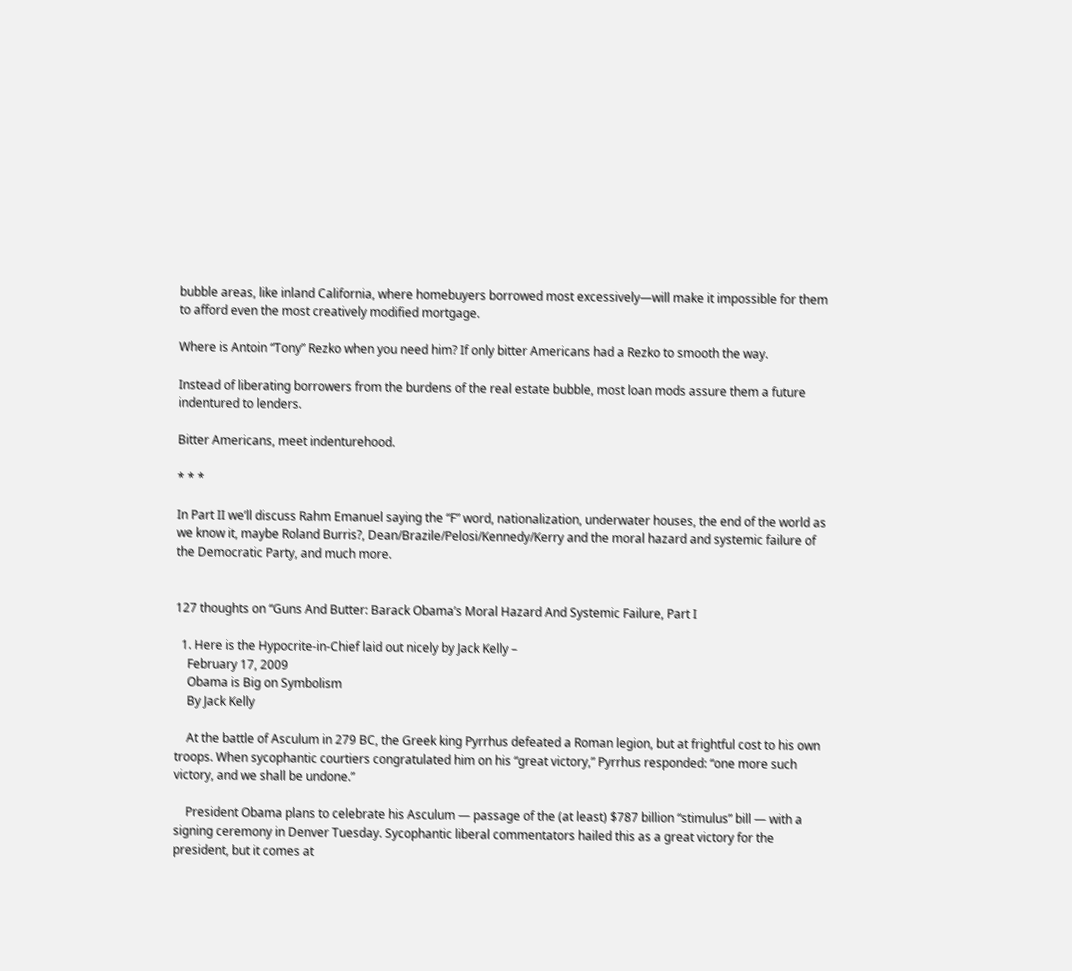bubble areas, like inland California, where homebuyers borrowed most excessively—will make it impossible for them to afford even the most creatively modified mortgage.

Where is Antoin “Tony” Rezko when you need him? If only bitter Americans had a Rezko to smooth the way.

Instead of liberating borrowers from the burdens of the real estate bubble, most loan mods assure them a future indentured to lenders.

Bitter Americans, meet indenturehood.

* * *

In Part II we’ll discuss Rahm Emanuel saying the “F” word, nationalization, underwater houses, the end of the world as we know it, maybe Roland Burris?, Dean/Brazile/Pelosi/Kennedy/Kerry and the moral hazard and systemic failure of the Democratic Party, and much more.


127 thoughts on “Guns And Butter: Barack Obama’s Moral Hazard And Systemic Failure, Part I

  1. Here is the Hypocrite-in-Chief laid out nicely by Jack Kelly –
    February 17, 2009
    Obama is Big on Symbolism
    By Jack Kelly

    At the battle of Asculum in 279 BC, the Greek king Pyrrhus defeated a Roman legion, but at frightful cost to his own troops. When sycophantic courtiers congratulated him on his “great victory,” Pyrrhus responded: “one more such victory, and we shall be undone.”

    President Obama plans to celebrate his Asculum — passage of the (at least) $787 billion “stimulus” bill — with a signing ceremony in Denver Tuesday. Sycophantic liberal commentators hailed this as a great victory for the president, but it comes at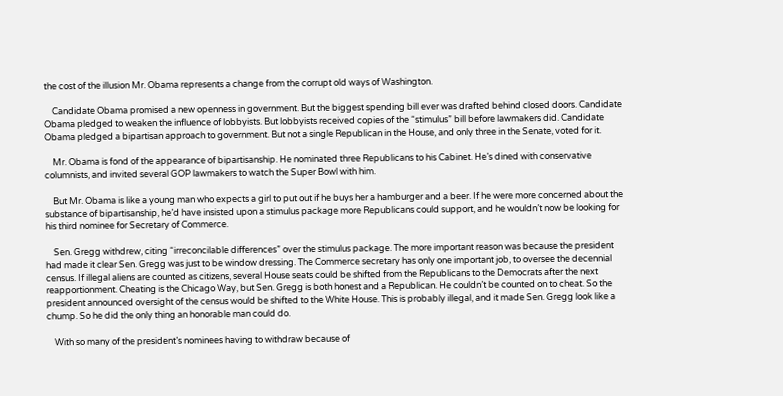the cost of the illusion Mr. Obama represents a change from the corrupt old ways of Washington.

    Candidate Obama promised a new openness in government. But the biggest spending bill ever was drafted behind closed doors. Candidate Obama pledged to weaken the influence of lobbyists. But lobbyists received copies of the “stimulus” bill before lawmakers did. Candidate Obama pledged a bipartisan approach to government. But not a single Republican in the House, and only three in the Senate, voted for it.

    Mr. Obama is fond of the appearance of bipartisanship. He nominated three Republicans to his Cabinet. He’s dined with conservative columnists, and invited several GOP lawmakers to watch the Super Bowl with him.

    But Mr. Obama is like a young man who expects a girl to put out if he buys her a hamburger and a beer. If he were more concerned about the substance of bipartisanship, he’d have insisted upon a stimulus package more Republicans could support, and he wouldn’t now be looking for his third nominee for Secretary of Commerce.

    Sen. Gregg withdrew, citing “irreconcilable differences” over the stimulus package. The more important reason was because the president had made it clear Sen. Gregg was just to be window dressing. The Commerce secretary has only one important job, to oversee the decennial census. If illegal aliens are counted as citizens, several House seats could be shifted from the Republicans to the Democrats after the next reapportionment. Cheating is the Chicago Way, but Sen. Gregg is both honest and a Republican. He couldn’t be counted on to cheat. So the president announced oversight of the census would be shifted to the White House. This is probably illegal, and it made Sen. Gregg look like a chump. So he did the only thing an honorable man could do.

    With so many of the president’s nominees having to withdraw because of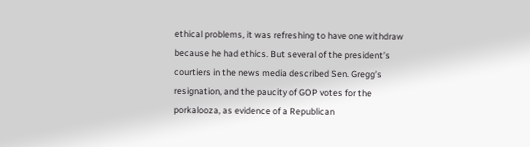ethical problems, it was refreshing to have one withdraw because he had ethics. But several of the president’s courtiers in the news media described Sen. Gregg’s resignation, and the paucity of GOP votes for the porkalooza, as evidence of a Republican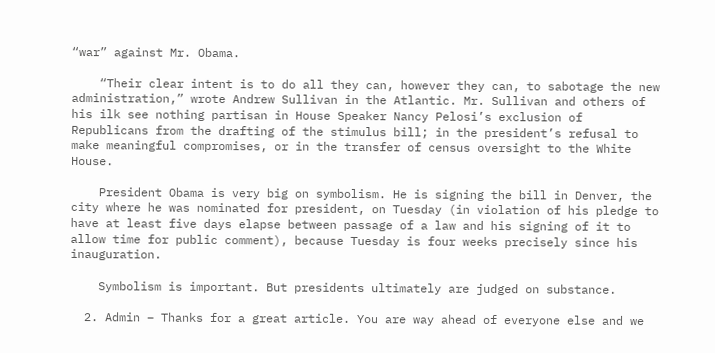“war” against Mr. Obama.

    “Their clear intent is to do all they can, however they can, to sabotage the new administration,” wrote Andrew Sullivan in the Atlantic. Mr. Sullivan and others of his ilk see nothing partisan in House Speaker Nancy Pelosi’s exclusion of Republicans from the drafting of the stimulus bill; in the president’s refusal to make meaningful compromises, or in the transfer of census oversight to the White House.

    President Obama is very big on symbolism. He is signing the bill in Denver, the city where he was nominated for president, on Tuesday (in violation of his pledge to have at least five days elapse between passage of a law and his signing of it to allow time for public comment), because Tuesday is four weeks precisely since his inauguration.

    Symbolism is important. But presidents ultimately are judged on substance.

  2. Admin – Thanks for a great article. You are way ahead of everyone else and we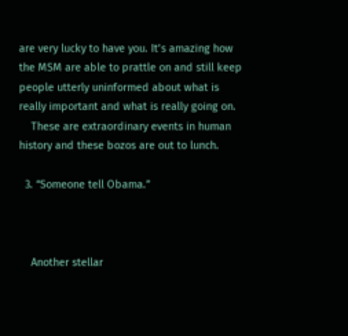are very lucky to have you. It’s amazing how the MSM are able to prattle on and still keep people utterly uninformed about what is really important and what is really going on.
    These are extraordinary events in human history and these bozos are out to lunch.

  3. “Someone tell Obama.”



    Another stellar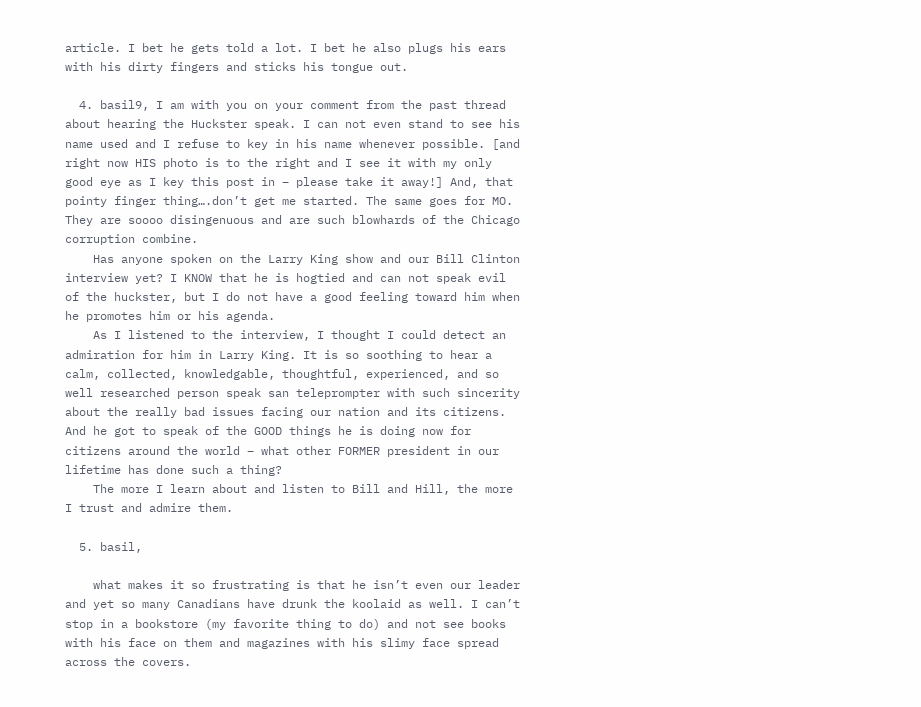article. I bet he gets told a lot. I bet he also plugs his ears with his dirty fingers and sticks his tongue out.

  4. basil9, I am with you on your comment from the past thread about hearing the Huckster speak. I can not even stand to see his name used and I refuse to key in his name whenever possible. [and right now HIS photo is to the right and I see it with my only good eye as I key this post in – please take it away!] And, that pointy finger thing….don’t get me started. The same goes for MO. They are soooo disingenuous and are such blowhards of the Chicago corruption combine.
    Has anyone spoken on the Larry King show and our Bill Clinton interview yet? I KNOW that he is hogtied and can not speak evil of the huckster, but I do not have a good feeling toward him when he promotes him or his agenda.
    As I listened to the interview, I thought I could detect an admiration for him in Larry King. It is so soothing to hear a calm, collected, knowledgable, thoughtful, experienced, and so well researched person speak san teleprompter with such sincerity about the really bad issues facing our nation and its citizens. And he got to speak of the GOOD things he is doing now for citizens around the world – what other FORMER president in our lifetime has done such a thing?
    The more I learn about and listen to Bill and Hill, the more I trust and admire them.

  5. basil,

    what makes it so frustrating is that he isn’t even our leader and yet so many Canadians have drunk the koolaid as well. I can’t stop in a bookstore (my favorite thing to do) and not see books with his face on them and magazines with his slimy face spread across the covers.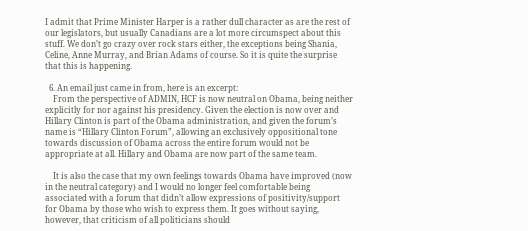I admit that Prime Minister Harper is a rather dull character as are the rest of our legislators, but usually Canadians are a lot more circumspect about this stuff. We don’t go crazy over rock stars either, the exceptions being Shania, Celine, Anne Murray, and Brian Adams of course. So it is quite the surprise that this is happening.

  6. An email just came in from, here is an excerpt:
    From the perspective of ADMIN, HCF is now neutral on Obama, being neither explicitly for nor against his presidency. Given the election is now over and Hillary Clinton is part of the Obama administration, and given the forum’s name is “Hillary Clinton Forum”, allowing an exclusively oppositional tone towards discussion of Obama across the entire forum would not be appropriate at all. Hillary and Obama are now part of the same team.

    It is also the case that my own feelings towards Obama have improved (now in the neutral category) and I would no longer feel comfortable being associated with a forum that didn’t allow expressions of positivity/support for Obama by those who wish to express them. It goes without saying, however, that criticism of all politicians should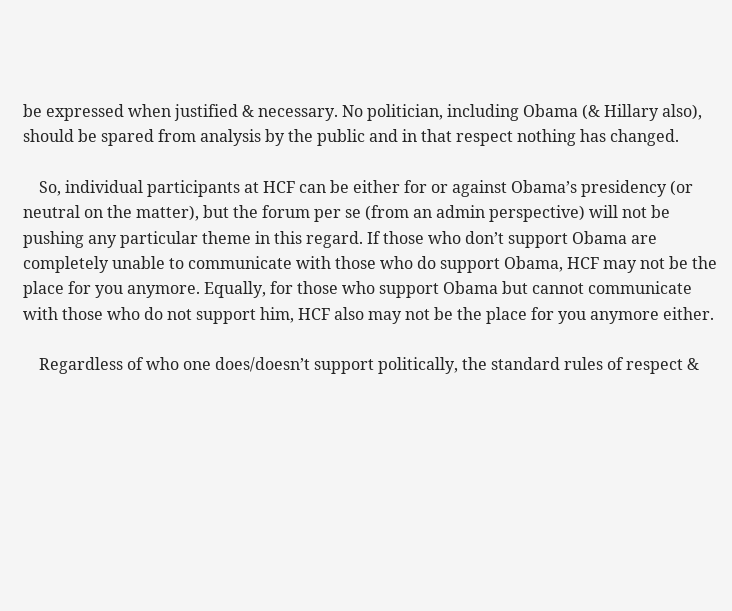be expressed when justified & necessary. No politician, including Obama (& Hillary also), should be spared from analysis by the public and in that respect nothing has changed.

    So, individual participants at HCF can be either for or against Obama’s presidency (or neutral on the matter), but the forum per se (from an admin perspective) will not be pushing any particular theme in this regard. If those who don’t support Obama are completely unable to communicate with those who do support Obama, HCF may not be the place for you anymore. Equally, for those who support Obama but cannot communicate with those who do not support him, HCF also may not be the place for you anymore either.

    Regardless of who one does/doesn’t support politically, the standard rules of respect &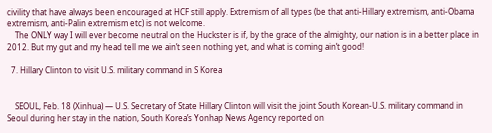civility that have always been encouraged at HCF still apply. Extremism of all types (be that anti-Hillary extremism, anti-Obama extremism, anti-Palin extremism etc) is not welcome.
    The ONLY way I will ever become neutral on the Huckster is if, by the grace of the almighty, our nation is in a better place in 2012. But my gut and my head tell me we ain’t seen nothing yet, and what is coming ain’t good!

  7. Hillary Clinton to visit U.S. military command in S Korea


    SEOUL, Feb. 18 (Xinhua) — U.S. Secretary of State Hillary Clinton will visit the joint South Korean-U.S. military command in Seoul during her stay in the nation, South Korea’s Yonhap News Agency reported on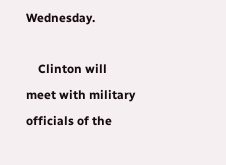Wednesday.

    Clinton will meet with military officials of the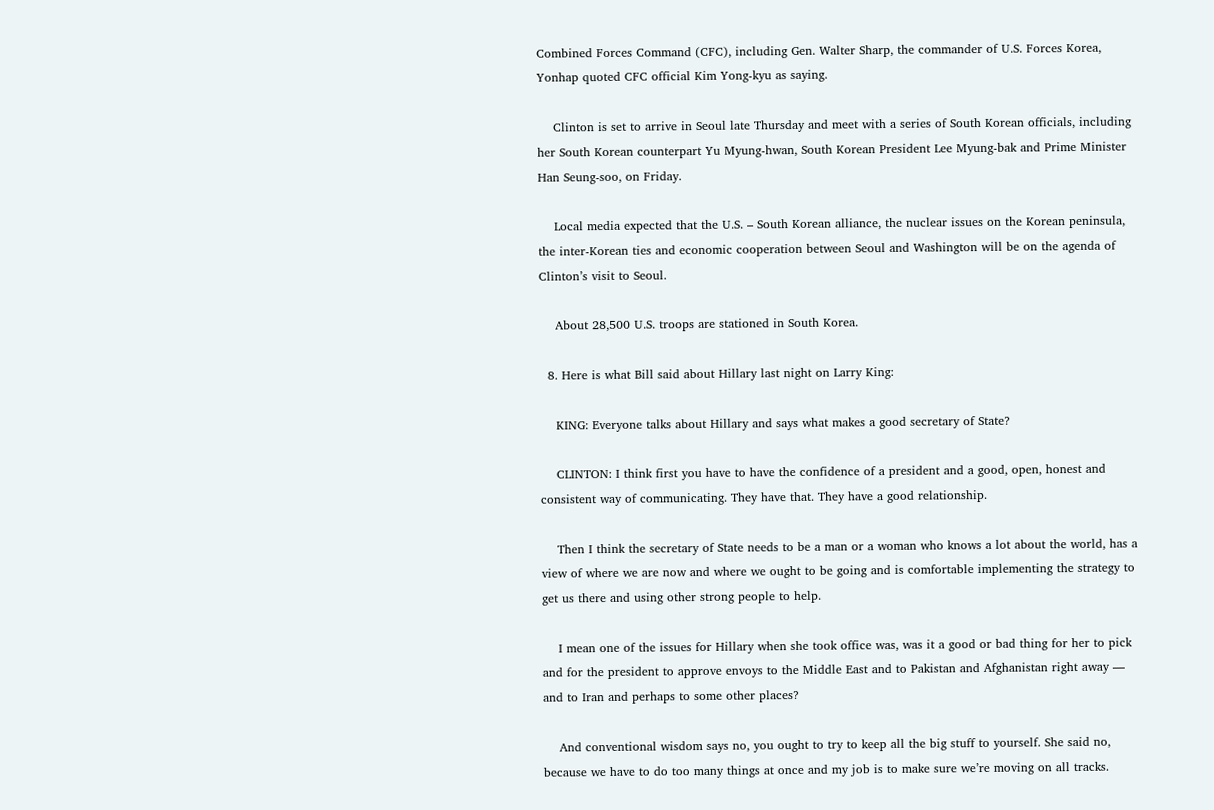Combined Forces Command (CFC), including Gen. Walter Sharp, the commander of U.S. Forces Korea, Yonhap quoted CFC official Kim Yong-kyu as saying.

    Clinton is set to arrive in Seoul late Thursday and meet with a series of South Korean officials, including her South Korean counterpart Yu Myung-hwan, South Korean President Lee Myung-bak and Prime Minister Han Seung-soo, on Friday.

    Local media expected that the U.S. – South Korean alliance, the nuclear issues on the Korean peninsula, the inter-Korean ties and economic cooperation between Seoul and Washington will be on the agenda of Clinton’s visit to Seoul.

    About 28,500 U.S. troops are stationed in South Korea.

  8. Here is what Bill said about Hillary last night on Larry King:

    KING: Everyone talks about Hillary and says what makes a good secretary of State?

    CLINTON: I think first you have to have the confidence of a president and a good, open, honest and consistent way of communicating. They have that. They have a good relationship.

    Then I think the secretary of State needs to be a man or a woman who knows a lot about the world, has a view of where we are now and where we ought to be going and is comfortable implementing the strategy to get us there and using other strong people to help.

    I mean one of the issues for Hillary when she took office was, was it a good or bad thing for her to pick and for the president to approve envoys to the Middle East and to Pakistan and Afghanistan right away — and to Iran and perhaps to some other places?

    And conventional wisdom says no, you ought to try to keep all the big stuff to yourself. She said no, because we have to do too many things at once and my job is to make sure we’re moving on all tracks.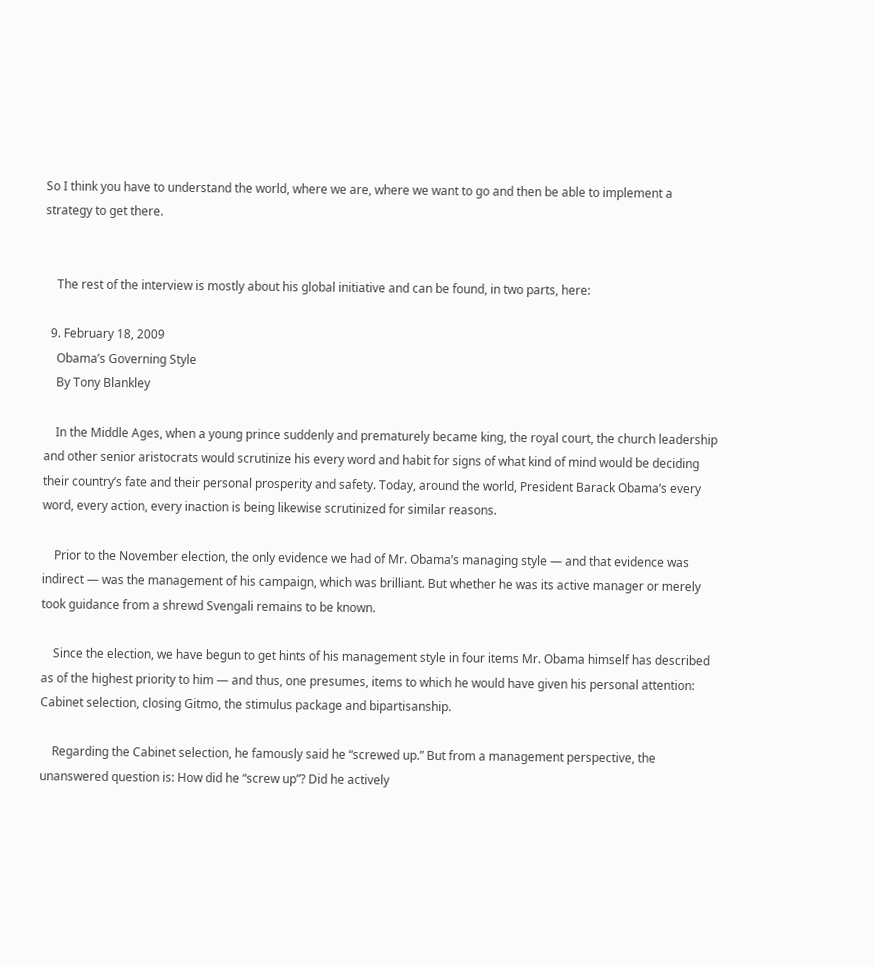So I think you have to understand the world, where we are, where we want to go and then be able to implement a strategy to get there.


    The rest of the interview is mostly about his global initiative and can be found, in two parts, here:

  9. February 18, 2009
    Obama’s Governing Style
    By Tony Blankley

    In the Middle Ages, when a young prince suddenly and prematurely became king, the royal court, the church leadership and other senior aristocrats would scrutinize his every word and habit for signs of what kind of mind would be deciding their country’s fate and their personal prosperity and safety. Today, around the world, President Barack Obama’s every word, every action, every inaction is being likewise scrutinized for similar reasons.

    Prior to the November election, the only evidence we had of Mr. Obama’s managing style — and that evidence was indirect — was the management of his campaign, which was brilliant. But whether he was its active manager or merely took guidance from a shrewd Svengali remains to be known.

    Since the election, we have begun to get hints of his management style in four items Mr. Obama himself has described as of the highest priority to him — and thus, one presumes, items to which he would have given his personal attention: Cabinet selection, closing Gitmo, the stimulus package and bipartisanship.

    Regarding the Cabinet selection, he famously said he “screwed up.” But from a management perspective, the unanswered question is: How did he “screw up”? Did he actively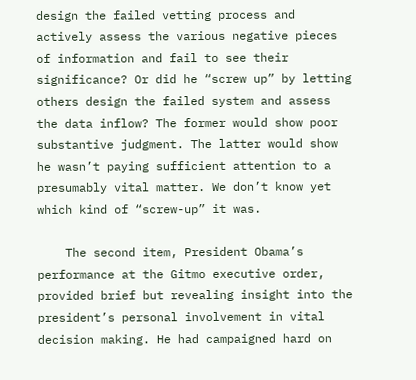design the failed vetting process and actively assess the various negative pieces of information and fail to see their significance? Or did he “screw up” by letting others design the failed system and assess the data inflow? The former would show poor substantive judgment. The latter would show he wasn’t paying sufficient attention to a presumably vital matter. We don’t know yet which kind of “screw-up” it was.

    The second item, President Obama’s performance at the Gitmo executive order, provided brief but revealing insight into the president’s personal involvement in vital decision making. He had campaigned hard on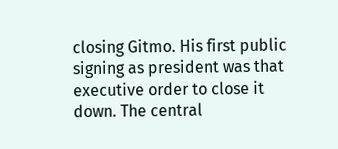closing Gitmo. His first public signing as president was that executive order to close it down. The central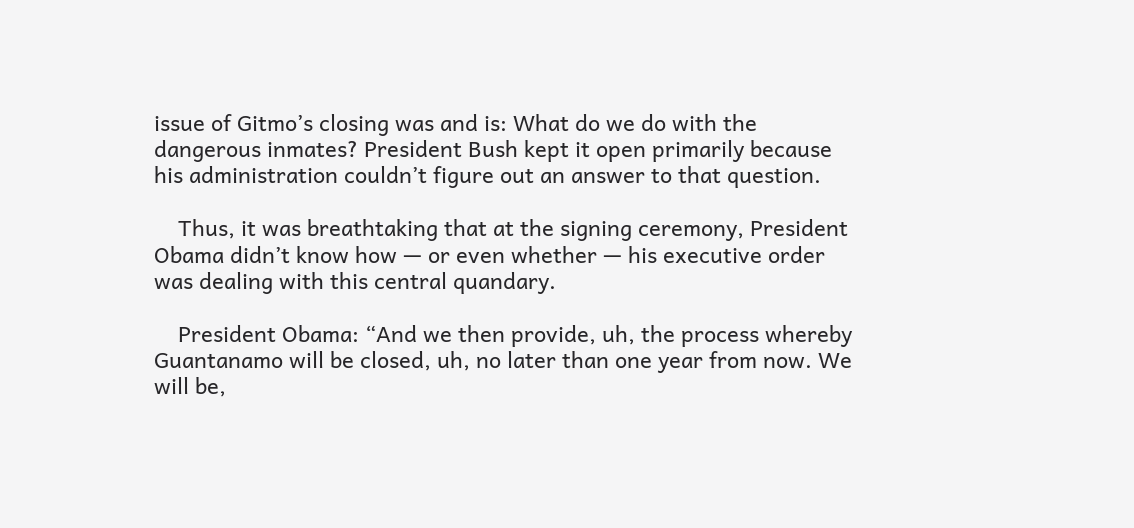issue of Gitmo’s closing was and is: What do we do with the dangerous inmates? President Bush kept it open primarily because his administration couldn’t figure out an answer to that question.

    Thus, it was breathtaking that at the signing ceremony, President Obama didn’t know how — or even whether — his executive order was dealing with this central quandary.

    President Obama: “And we then provide, uh, the process whereby Guantanamo will be closed, uh, no later than one year from now. We will be,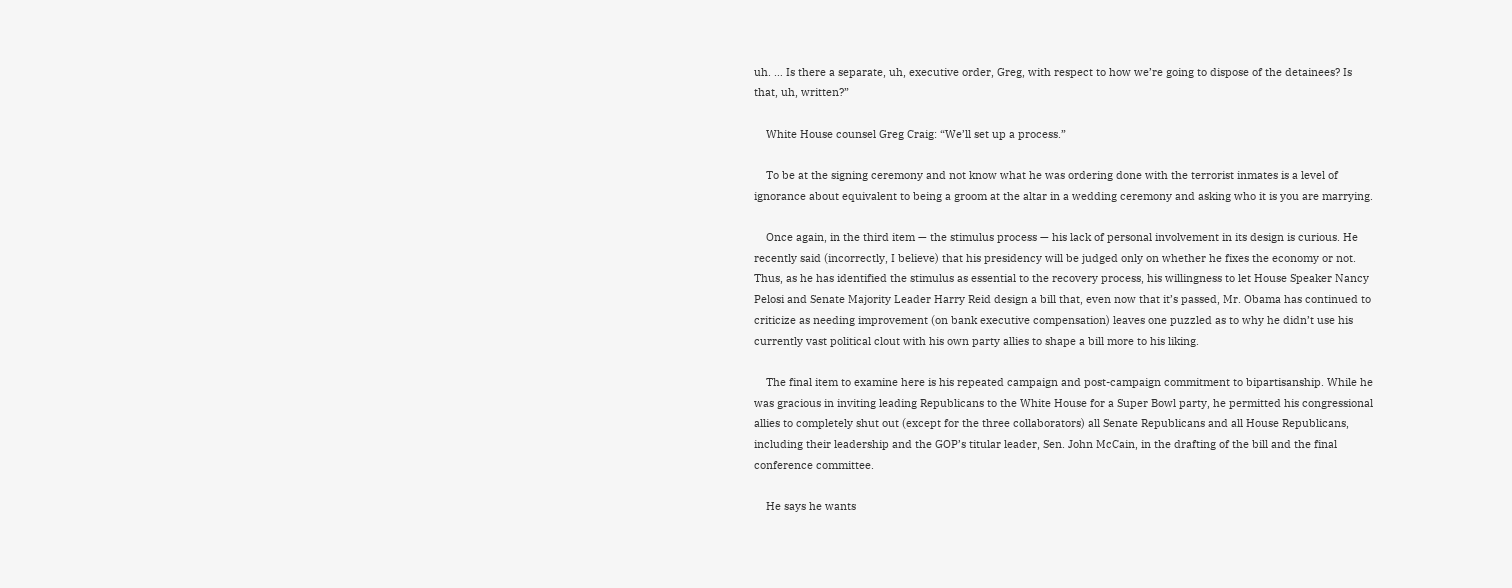uh. … Is there a separate, uh, executive order, Greg, with respect to how we’re going to dispose of the detainees? Is that, uh, written?”

    White House counsel Greg Craig: “We’ll set up a process.”

    To be at the signing ceremony and not know what he was ordering done with the terrorist inmates is a level of ignorance about equivalent to being a groom at the altar in a wedding ceremony and asking who it is you are marrying.

    Once again, in the third item — the stimulus process — his lack of personal involvement in its design is curious. He recently said (incorrectly, I believe) that his presidency will be judged only on whether he fixes the economy or not. Thus, as he has identified the stimulus as essential to the recovery process, his willingness to let House Speaker Nancy Pelosi and Senate Majority Leader Harry Reid design a bill that, even now that it’s passed, Mr. Obama has continued to criticize as needing improvement (on bank executive compensation) leaves one puzzled as to why he didn’t use his currently vast political clout with his own party allies to shape a bill more to his liking.

    The final item to examine here is his repeated campaign and post-campaign commitment to bipartisanship. While he was gracious in inviting leading Republicans to the White House for a Super Bowl party, he permitted his congressional allies to completely shut out (except for the three collaborators) all Senate Republicans and all House Republicans, including their leadership and the GOP’s titular leader, Sen. John McCain, in the drafting of the bill and the final conference committee.

    He says he wants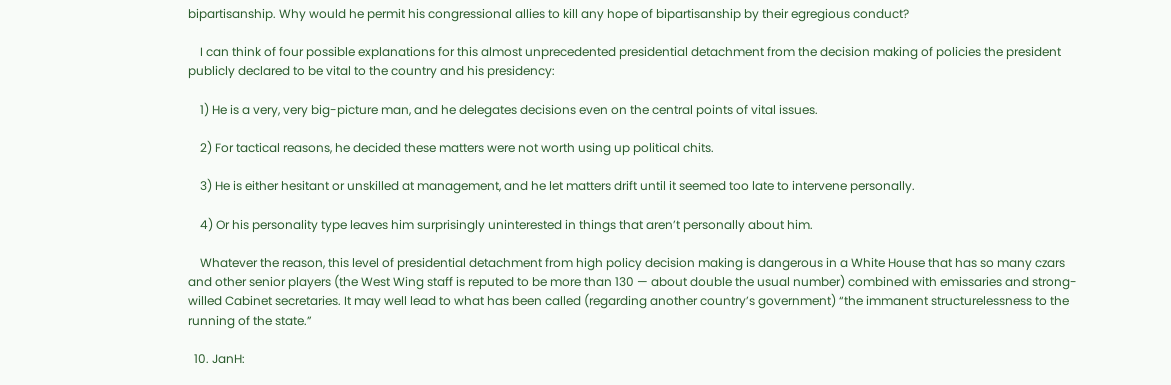bipartisanship. Why would he permit his congressional allies to kill any hope of bipartisanship by their egregious conduct?

    I can think of four possible explanations for this almost unprecedented presidential detachment from the decision making of policies the president publicly declared to be vital to the country and his presidency:

    1) He is a very, very big-picture man, and he delegates decisions even on the central points of vital issues.

    2) For tactical reasons, he decided these matters were not worth using up political chits.

    3) He is either hesitant or unskilled at management, and he let matters drift until it seemed too late to intervene personally.

    4) Or his personality type leaves him surprisingly uninterested in things that aren’t personally about him.

    Whatever the reason, this level of presidential detachment from high policy decision making is dangerous in a White House that has so many czars and other senior players (the West Wing staff is reputed to be more than 130 — about double the usual number) combined with emissaries and strong-willed Cabinet secretaries. It may well lead to what has been called (regarding another country’s government) “the immanent structurelessness to the running of the state.”

  10. JanH: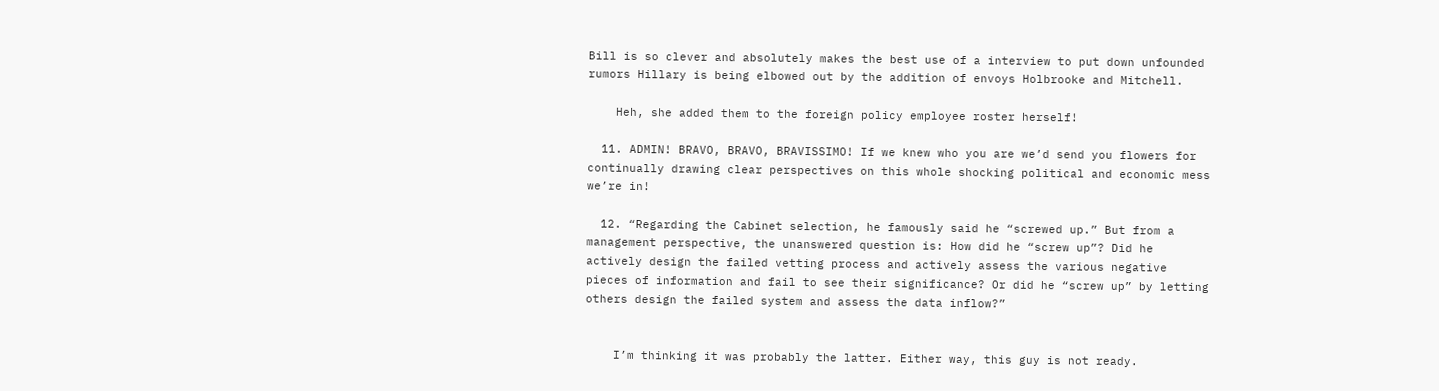Bill is so clever and absolutely makes the best use of a interview to put down unfounded rumors Hillary is being elbowed out by the addition of envoys Holbrooke and Mitchell.

    Heh, she added them to the foreign policy employee roster herself!

  11. ADMIN! BRAVO, BRAVO, BRAVISSIMO! If we knew who you are we’d send you flowers for continually drawing clear perspectives on this whole shocking political and economic mess we’re in!

  12. “Regarding the Cabinet selection, he famously said he “screwed up.” But from a management perspective, the unanswered question is: How did he “screw up”? Did he actively design the failed vetting process and actively assess the various negative pieces of information and fail to see their significance? Or did he “screw up” by letting others design the failed system and assess the data inflow?”


    I’m thinking it was probably the latter. Either way, this guy is not ready.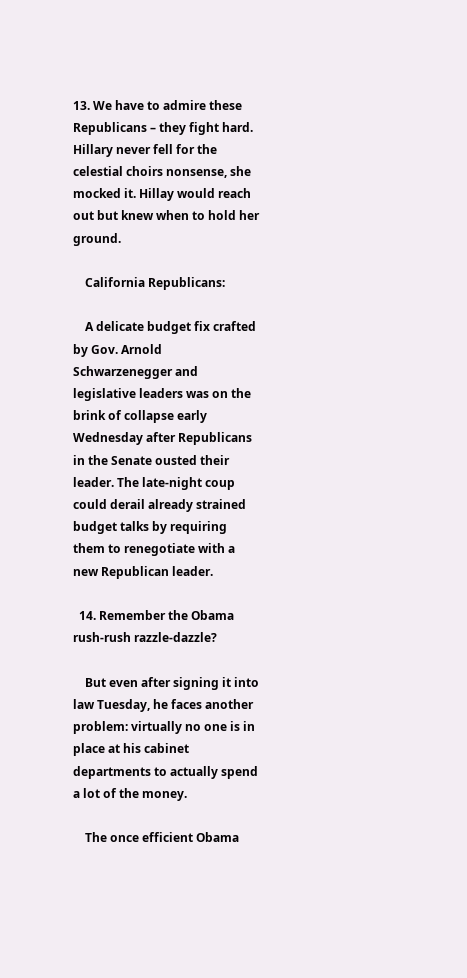13. We have to admire these Republicans – they fight hard. Hillary never fell for the celestial choirs nonsense, she mocked it. Hillay would reach out but knew when to hold her ground.

    California Republicans:

    A delicate budget fix crafted by Gov. Arnold Schwarzenegger and legislative leaders was on the brink of collapse early Wednesday after Republicans in the Senate ousted their leader. The late-night coup could derail already strained budget talks by requiring them to renegotiate with a new Republican leader.

  14. Remember the Obama rush-rush razzle-dazzle?

    But even after signing it into law Tuesday, he faces another problem: virtually no one is in place at his cabinet departments to actually spend a lot of the money.

    The once efficient Obama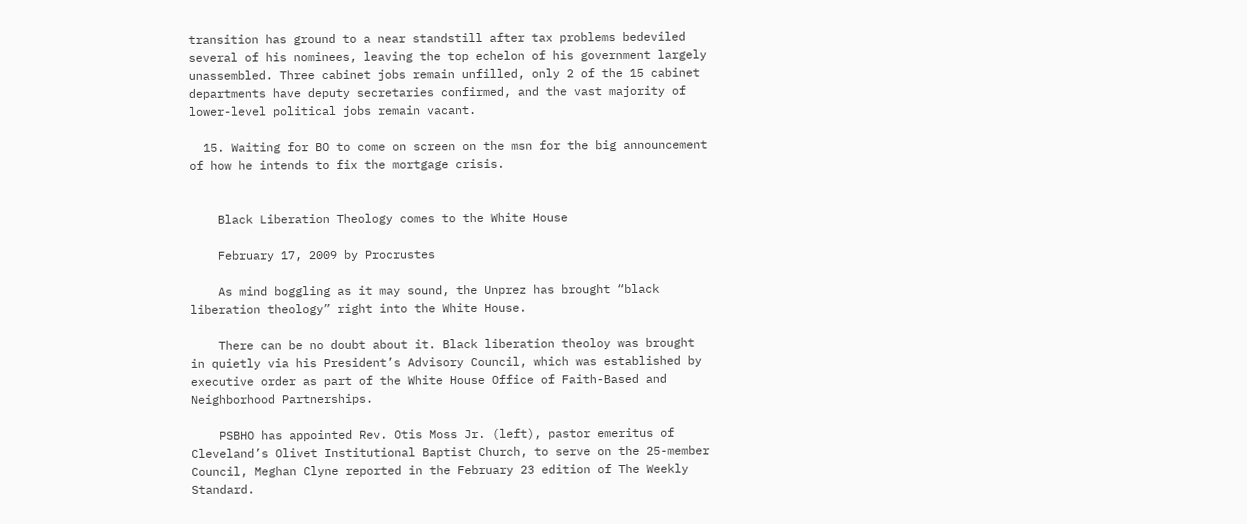transition has ground to a near standstill after tax problems bedeviled several of his nominees, leaving the top echelon of his government largely unassembled. Three cabinet jobs remain unfilled, only 2 of the 15 cabinet departments have deputy secretaries confirmed, and the vast majority of lower-level political jobs remain vacant.

  15. Waiting for BO to come on screen on the msn for the big announcement of how he intends to fix the mortgage crisis.


    Black Liberation Theology comes to the White House

    February 17, 2009 by Procrustes

    As mind boggling as it may sound, the Unprez has brought “black liberation theology” right into the White House.

    There can be no doubt about it. Black liberation theoloy was brought in quietly via his President’s Advisory Council, which was established by executive order as part of the White House Office of Faith-Based and Neighborhood Partnerships.

    PSBHO has appointed Rev. Otis Moss Jr. (left), pastor emeritus of Cleveland’s Olivet Institutional Baptist Church, to serve on the 25-member Council, Meghan Clyne reported in the February 23 edition of The Weekly Standard.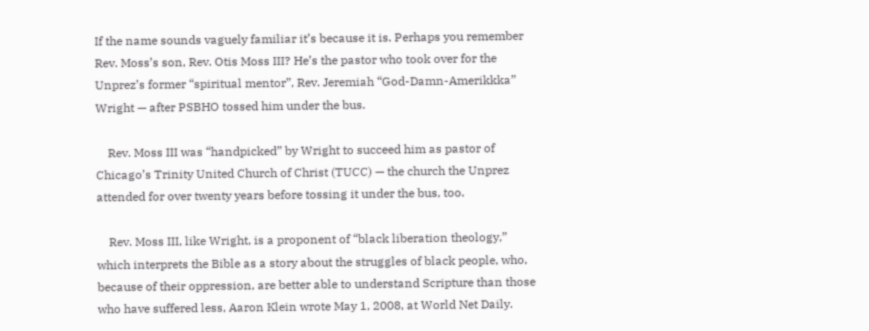If the name sounds vaguely familiar it’s because it is. Perhaps you remember Rev. Moss’s son, Rev. Otis Moss III? He’s the pastor who took over for the Unprez’s former “spiritual mentor”, Rev. Jeremiah “God-Damn-Amerikkka” Wright — after PSBHO tossed him under the bus.

    Rev. Moss III was “handpicked” by Wright to succeed him as pastor of Chicago’s Trinity United Church of Christ (TUCC) — the church the Unprez attended for over twenty years before tossing it under the bus, too.

    Rev. Moss III, like Wright, is a proponent of “black liberation theology,” which interprets the Bible as a story about the struggles of black people, who, because of their oppression, are better able to understand Scripture than those who have suffered less, Aaron Klein wrote May 1, 2008, at World Net Daily.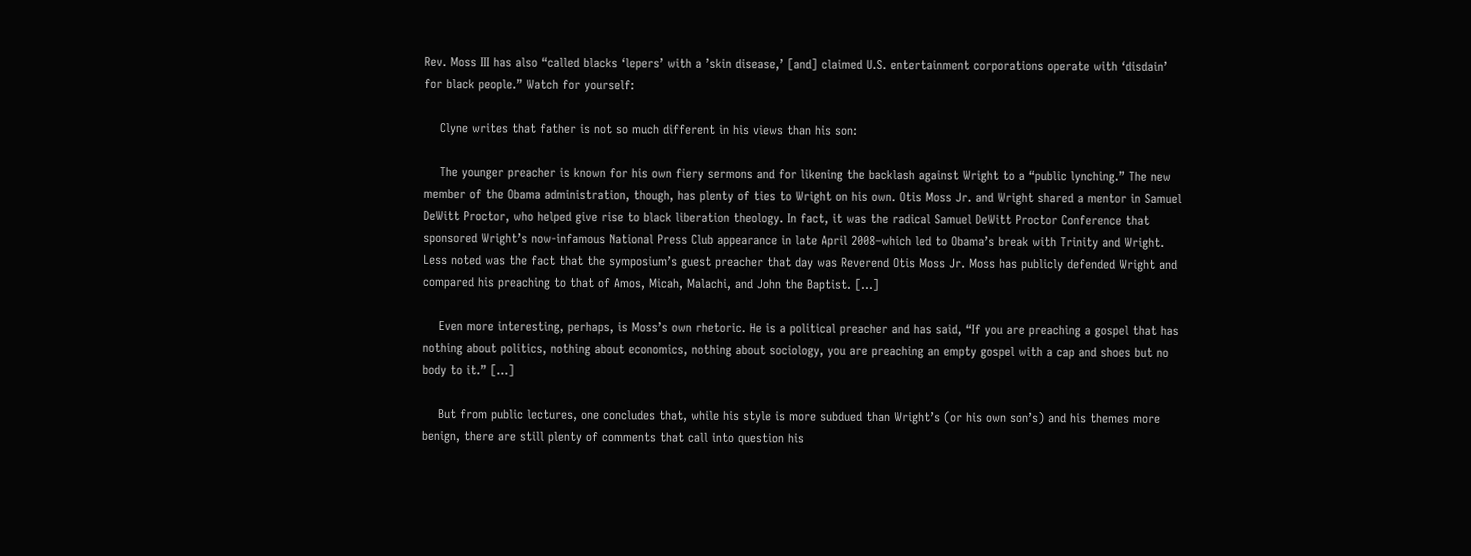Rev. Moss III has also “called blacks ‘lepers’ with a ’skin disease,’ [and] claimed U.S. entertainment corporations operate with ‘disdain’ for black people.” Watch for yourself:

    Clyne writes that father is not so much different in his views than his son:

    The younger preacher is known for his own fiery sermons and for likening the backlash against Wright to a “public lynching.” The new member of the Obama administration, though, has plenty of ties to Wright on his own. Otis Moss Jr. and Wright shared a mentor in Samuel DeWitt Proctor, who helped give rise to black liberation theology. In fact, it was the radical Samuel DeWitt Proctor Conference that sponsored Wright’s now-infamous National Press Club appearance in late April 2008–which led to Obama’s break with Trinity and Wright. Less noted was the fact that the symposium’s guest preacher that day was Reverend Otis Moss Jr. Moss has publicly defended Wright and compared his preaching to that of Amos, Micah, Malachi, and John the Baptist. […]

    Even more interesting, perhaps, is Moss’s own rhetoric. He is a political preacher and has said, “If you are preaching a gospel that has nothing about politics, nothing about economics, nothing about sociology, you are preaching an empty gospel with a cap and shoes but no body to it.” […]

    But from public lectures, one concludes that, while his style is more subdued than Wright’s (or his own son’s) and his themes more benign, there are still plenty of comments that call into question his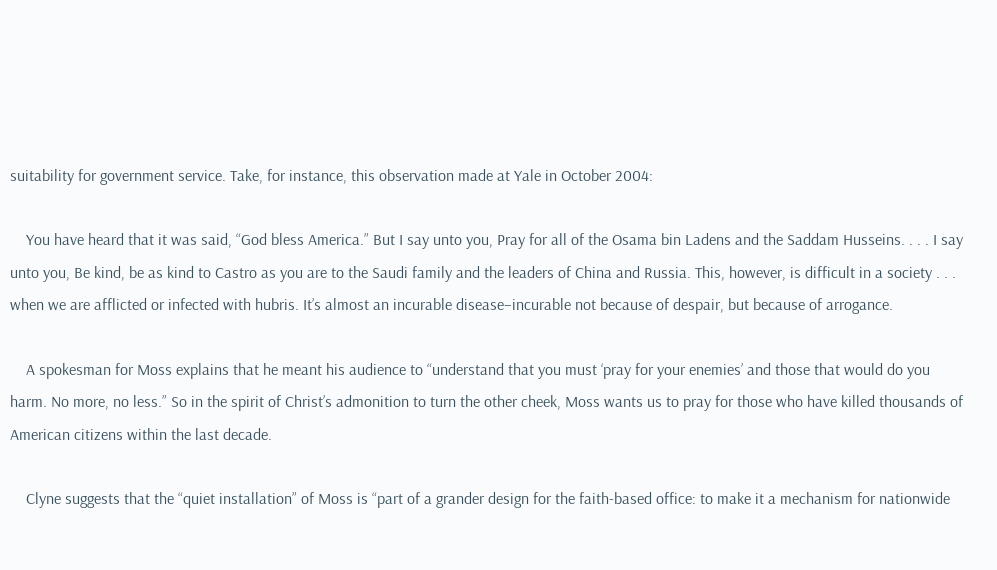suitability for government service. Take, for instance, this observation made at Yale in October 2004:

    You have heard that it was said, “God bless America.” But I say unto you, Pray for all of the Osama bin Ladens and the Saddam Husseins. . . . I say unto you, Be kind, be as kind to Castro as you are to the Saudi family and the leaders of China and Russia. This, however, is difficult in a society . . . when we are afflicted or infected with hubris. It’s almost an incurable disease–incurable not because of despair, but because of arrogance.

    A spokesman for Moss explains that he meant his audience to “understand that you must ‘pray for your enemies’ and those that would do you harm. No more, no less.” So in the spirit of Christ’s admonition to turn the other cheek, Moss wants us to pray for those who have killed thousands of American citizens within the last decade.

    Clyne suggests that the “quiet installation” of Moss is “part of a grander design for the faith-based office: to make it a mechanism for nationwide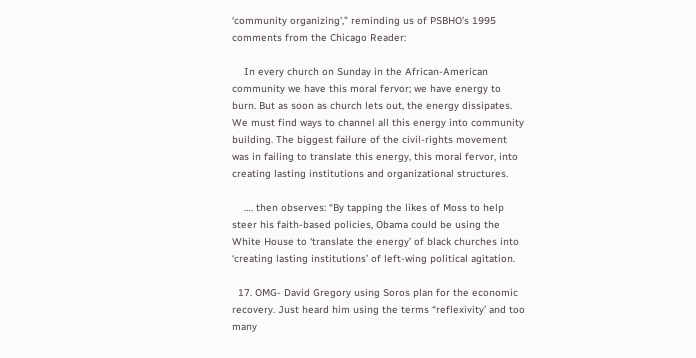‘community organizing’,” reminding us of PSBHO’s 1995 comments from the Chicago Reader:

    In every church on Sunday in the African-American community we have this moral fervor; we have energy to burn. But as soon as church lets out, the energy dissipates. We must find ways to channel all this energy into community building. The biggest failure of the civil-rights movement was in failing to translate this energy, this moral fervor, into creating lasting institutions and organizational structures.

    …. then observes: “By tapping the likes of Moss to help steer his faith-based policies, Obama could be using the White House to ‘translate the energy’ of black churches into ‘creating lasting institutions’ of left-wing political agitation.

  17. OMG- David Gregory using Soros plan for the economic recovery. Just heard him using the terms “reflexivity’ and too many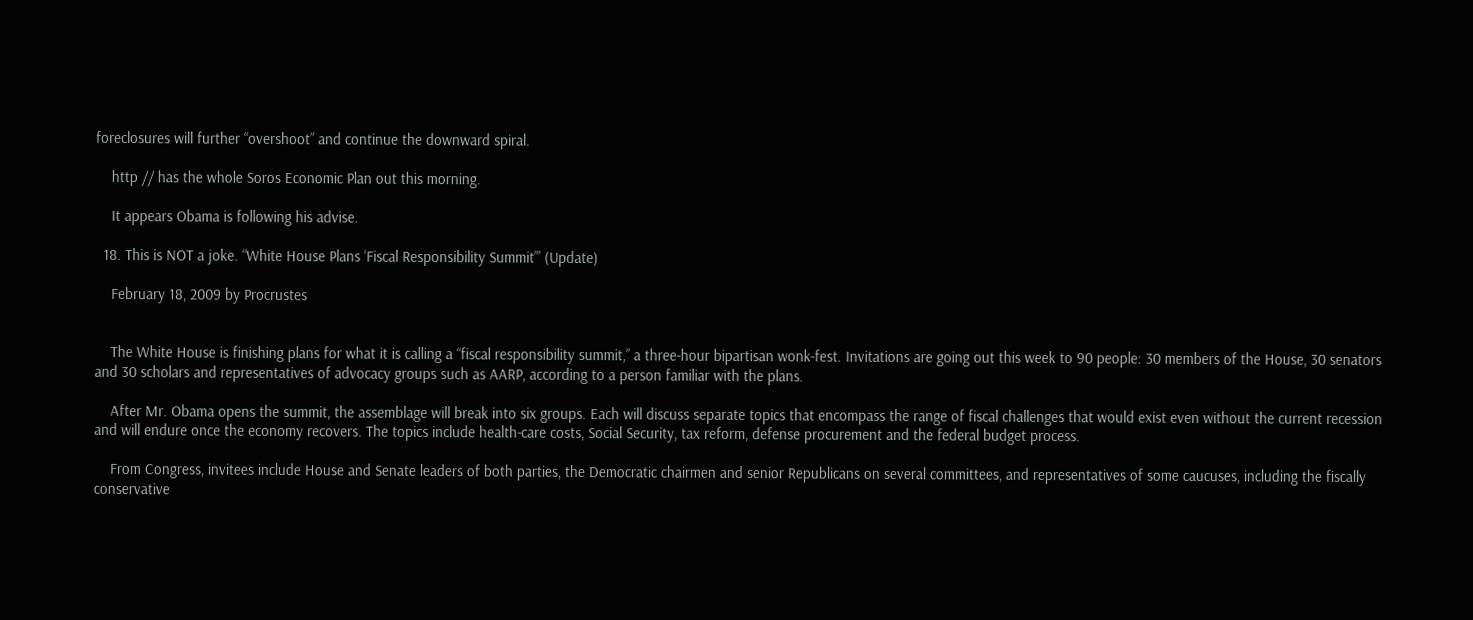foreclosures will further “overshoot” and continue the downward spiral.

    http // has the whole Soros Economic Plan out this morning.

    It appears Obama is following his advise.

  18. This is NOT a joke. “White House Plans ‘Fiscal Responsibility Summit’” (Update)

    February 18, 2009 by Procrustes


    The White House is finishing plans for what it is calling a “fiscal responsibility summit,” a three-hour bipartisan wonk-fest. Invitations are going out this week to 90 people: 30 members of the House, 30 senators and 30 scholars and representatives of advocacy groups such as AARP, according to a person familiar with the plans.

    After Mr. Obama opens the summit, the assemblage will break into six groups. Each will discuss separate topics that encompass the range of fiscal challenges that would exist even without the current recession and will endure once the economy recovers. The topics include health-care costs, Social Security, tax reform, defense procurement and the federal budget process.

    From Congress, invitees include House and Senate leaders of both parties, the Democratic chairmen and senior Republicans on several committees, and representatives of some caucuses, including the fiscally conservative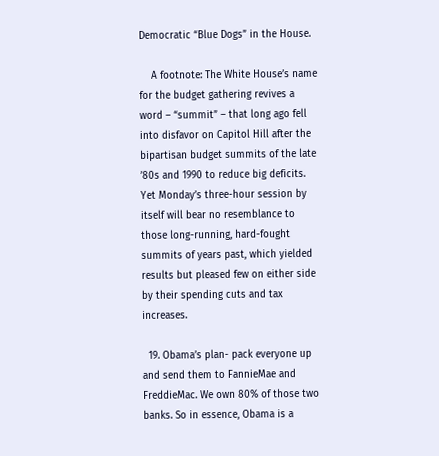Democratic “Blue Dogs” in the House.

    A footnote: The White House’s name for the budget gathering revives a word – “summit” – that long ago fell into disfavor on Capitol Hill after the bipartisan budget summits of the late ’80s and 1990 to reduce big deficits. Yet Monday’s three-hour session by itself will bear no resemblance to those long-running, hard-fought summits of years past, which yielded results but pleased few on either side by their spending cuts and tax increases.

  19. Obama’s plan- pack everyone up and send them to FannieMae and FreddieMac. We own 80% of those two banks. So in essence, Obama is a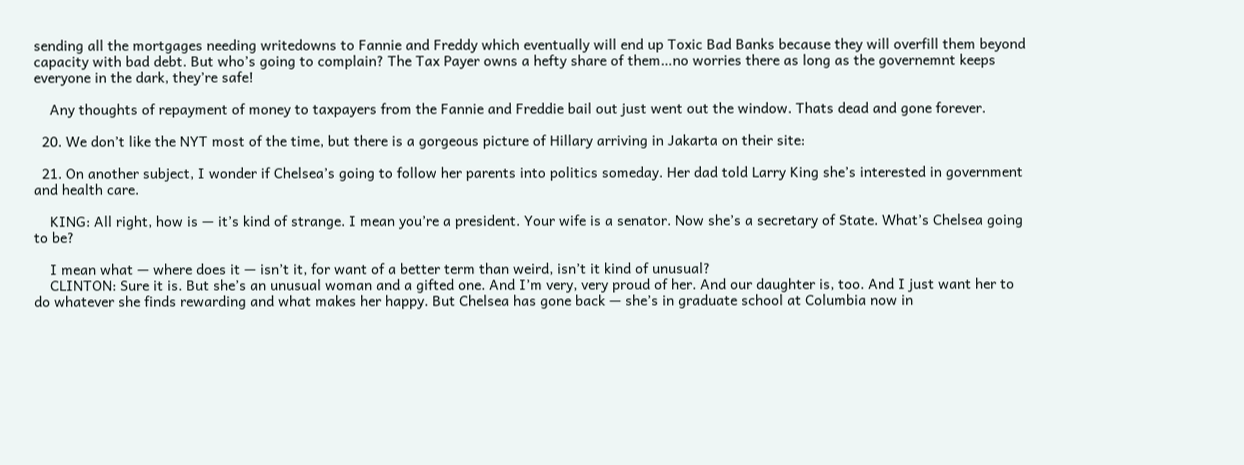sending all the mortgages needing writedowns to Fannie and Freddy which eventually will end up Toxic Bad Banks because they will overfill them beyond capacity with bad debt. But who’s going to complain? The Tax Payer owns a hefty share of them…no worries there as long as the governemnt keeps everyone in the dark, they’re safe!

    Any thoughts of repayment of money to taxpayers from the Fannie and Freddie bail out just went out the window. Thats dead and gone forever.

  20. We don’t like the NYT most of the time, but there is a gorgeous picture of Hillary arriving in Jakarta on their site:

  21. On another subject, I wonder if Chelsea’s going to follow her parents into politics someday. Her dad told Larry King she’s interested in government and health care.

    KING: All right, how is — it’s kind of strange. I mean you’re a president. Your wife is a senator. Now she’s a secretary of State. What’s Chelsea going to be?

    I mean what — where does it — isn’t it, for want of a better term than weird, isn’t it kind of unusual?
    CLINTON: Sure it is. But she’s an unusual woman and a gifted one. And I’m very, very proud of her. And our daughter is, too. And I just want her to do whatever she finds rewarding and what makes her happy. But Chelsea has gone back — she’s in graduate school at Columbia now in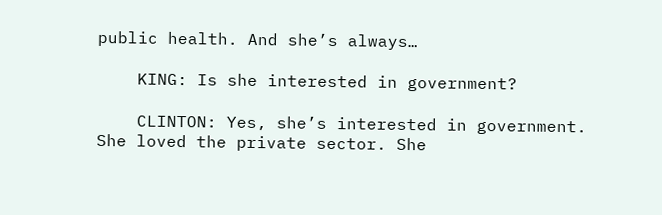public health. And she’s always…

    KING: Is she interested in government?

    CLINTON: Yes, she’s interested in government. She loved the private sector. She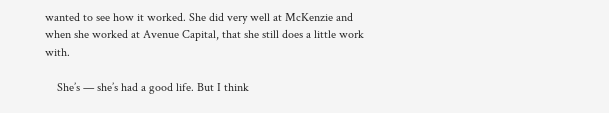wanted to see how it worked. She did very well at McKenzie and when she worked at Avenue Capital, that she still does a little work with.

    She’s — she’s had a good life. But I think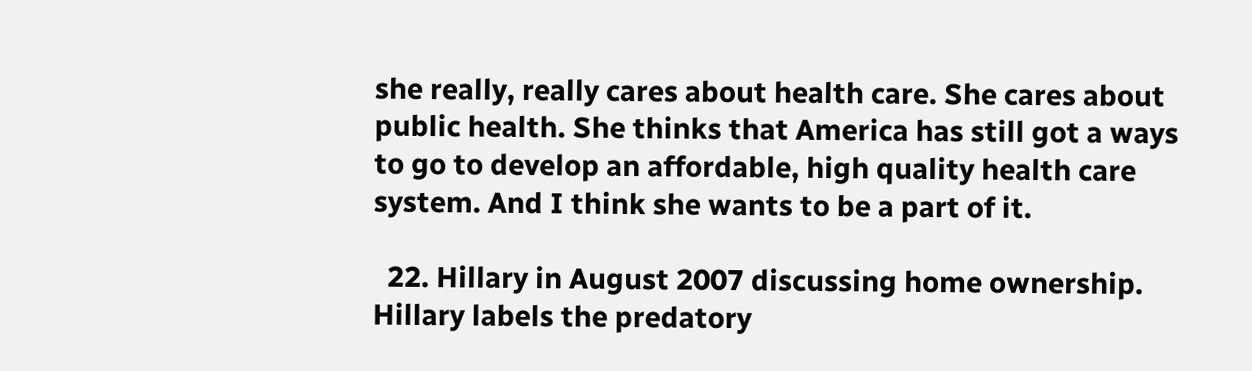she really, really cares about health care. She cares about public health. She thinks that America has still got a ways to go to develop an affordable, high quality health care system. And I think she wants to be a part of it.

  22. Hillary in August 2007 discussing home ownership. Hillary labels the predatory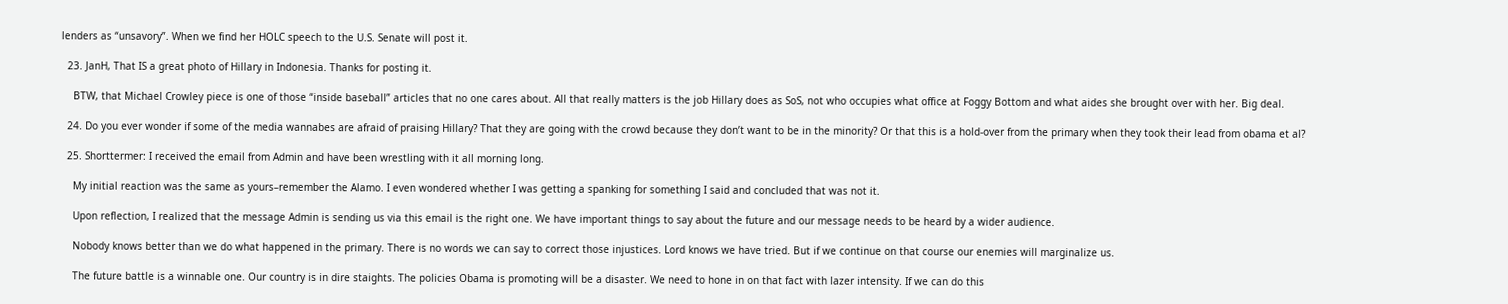lenders as “unsavory”. When we find her HOLC speech to the U.S. Senate will post it.

  23. JanH, That IS a great photo of Hillary in Indonesia. Thanks for posting it.

    BTW, that Michael Crowley piece is one of those “inside baseball” articles that no one cares about. All that really matters is the job Hillary does as SoS, not who occupies what office at Foggy Bottom and what aides she brought over with her. Big deal.

  24. Do you ever wonder if some of the media wannabes are afraid of praising Hillary? That they are going with the crowd because they don’t want to be in the minority? Or that this is a hold-over from the primary when they took their lead from obama et al?

  25. Shorttermer: I received the email from Admin and have been wrestling with it all morning long.

    My initial reaction was the same as yours–remember the Alamo. I even wondered whether I was getting a spanking for something I said and concluded that was not it.

    Upon reflection, I realized that the message Admin is sending us via this email is the right one. We have important things to say about the future and our message needs to be heard by a wider audience.

    Nobody knows better than we do what happened in the primary. There is no words we can say to correct those injustices. Lord knows we have tried. But if we continue on that course our enemies will marginalize us.

    The future battle is a winnable one. Our country is in dire staights. The policies Obama is promoting will be a disaster. We need to hone in on that fact with lazer intensity. If we can do this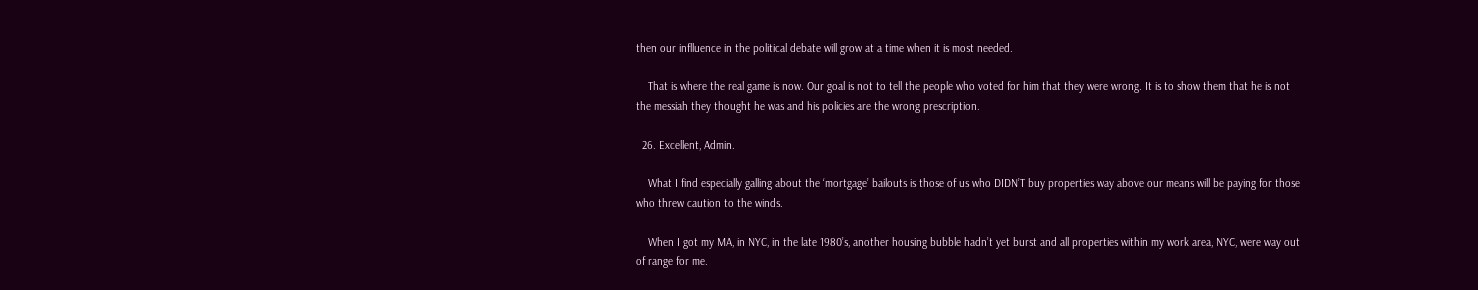then our inflluence in the political debate will grow at a time when it is most needed.

    That is where the real game is now. Our goal is not to tell the people who voted for him that they were wrong. It is to show them that he is not the messiah they thought he was and his policies are the wrong prescription.

  26. Excellent, Admin.

    What I find especially galling about the ‘mortgage’ bailouts is those of us who DIDN’T buy properties way above our means will be paying for those who threw caution to the winds.

    When I got my MA, in NYC, in the late 1980’s, another housing bubble hadn’t yet burst and all properties within my work area, NYC, were way out of range for me.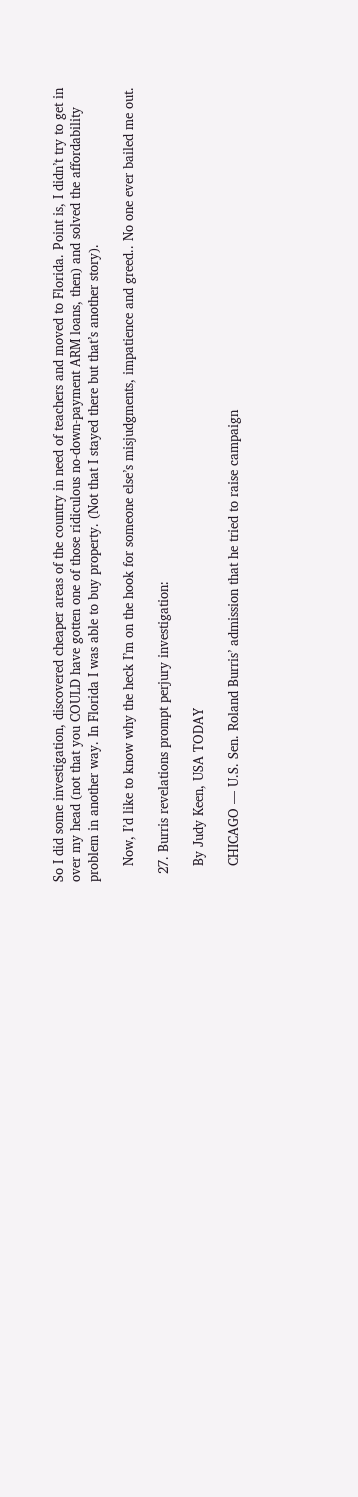So I did some investigation, discovered cheaper areas of the country in need of teachers and moved to Florida. Point is, I didn’t try to get in over my head (not that you COULD have gotten one of those ridiculous no-down-payment ARM loans, then) and solved the affordability problem in another way. In Florida I was able to buy property. (Not that I stayed there but that’s another story).

    Now, I’d like to know why the heck I’m on the hook for someone else’s misjudgments, impatience and greed.. No one ever bailed me out.

  27. Burris revelations prompt perjury investigation:

    By Judy Keen, USA TODAY

    CHICAGO — U.S. Sen. Roland Burris’ admission that he tried to raise campaign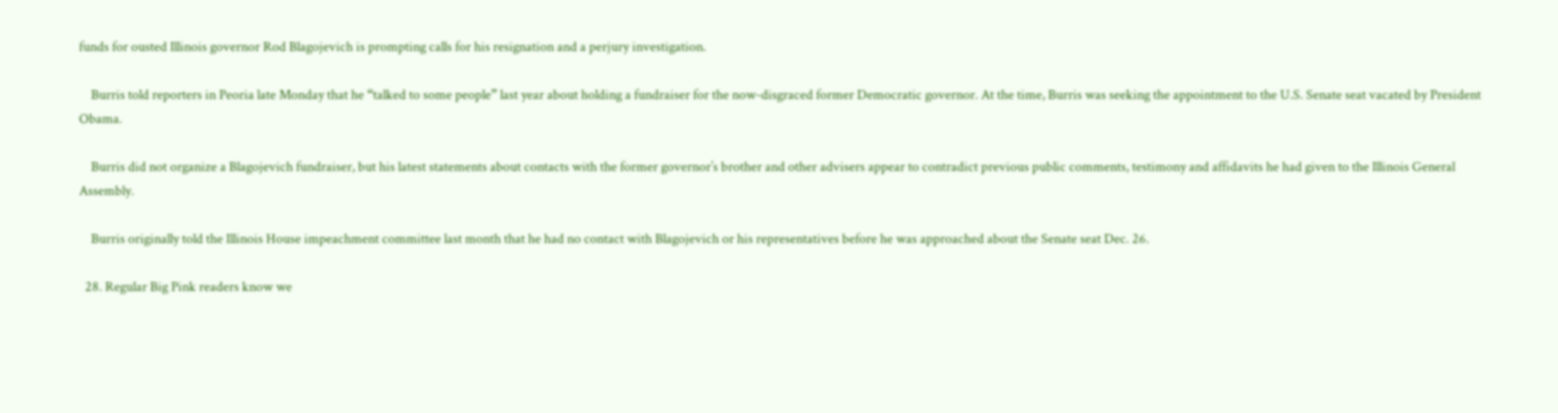funds for ousted Illinois governor Rod Blagojevich is prompting calls for his resignation and a perjury investigation.

    Burris told reporters in Peoria late Monday that he “talked to some people” last year about holding a fundraiser for the now-disgraced former Democratic governor. At the time, Burris was seeking the appointment to the U.S. Senate seat vacated by President Obama.

    Burris did not organize a Blagojevich fundraiser, but his latest statements about contacts with the former governor’s brother and other advisers appear to contradict previous public comments, testimony and affidavits he had given to the Illinois General Assembly.

    Burris originally told the Illinois House impeachment committee last month that he had no contact with Blagojevich or his representatives before he was approached about the Senate seat Dec. 26.

  28. Regular Big Pink readers know we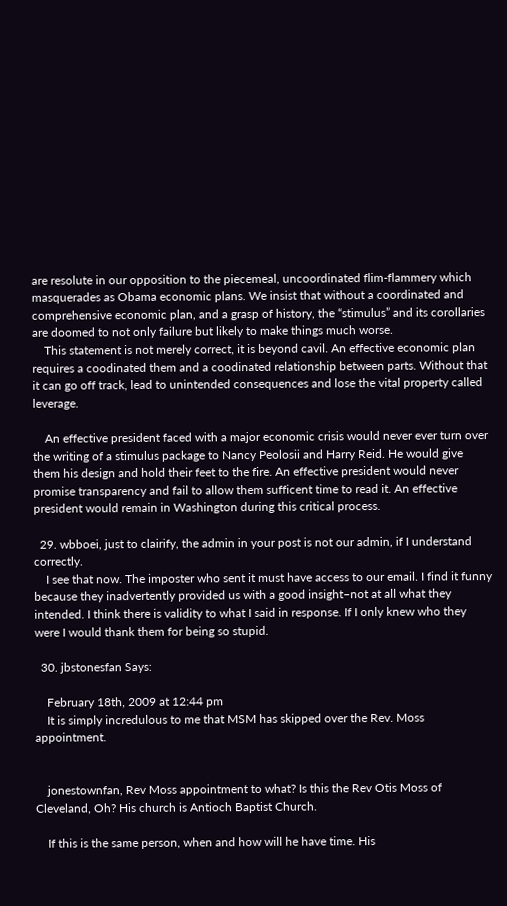are resolute in our opposition to the piecemeal, uncoordinated flim-flammery which masquerades as Obama economic plans. We insist that without a coordinated and comprehensive economic plan, and a grasp of history, the “stimulus” and its corollaries are doomed to not only failure but likely to make things much worse.
    This statement is not merely correct, it is beyond cavil. An effective economic plan requires a coodinated them and a coodinated relationship between parts. Without that it can go off track, lead to unintended consequences and lose the vital property called leverage.

    An effective president faced with a major economic crisis would never ever turn over the writing of a stimulus package to Nancy Peolosii and Harry Reid. He would give them his design and hold their feet to the fire. An effective president would never promise transparency and fail to allow them sufficent time to read it. An effective president would remain in Washington during this critical process.

  29. wbboei, just to clairify, the admin in your post is not our admin, if I understand correctly.
    I see that now. The imposter who sent it must have access to our email. I find it funny because they inadvertently provided us with a good insight–not at all what they intended. I think there is validity to what I said in response. If I only knew who they were I would thank them for being so stupid.

  30. jbstonesfan Says:

    February 18th, 2009 at 12:44 pm
    It is simply incredulous to me that MSM has skipped over the Rev. Moss appointment.


    jonestownfan, Rev Moss appointment to what? Is this the Rev Otis Moss of Cleveland, Oh? His church is Antioch Baptist Church.

    If this is the same person, when and how will he have time. His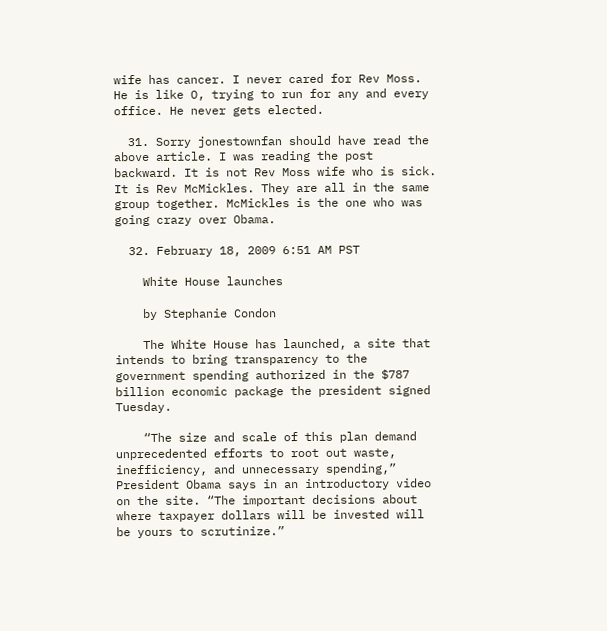wife has cancer. I never cared for Rev Moss. He is like O, trying to run for any and every office. He never gets elected.

  31. Sorry jonestownfan should have read the above article. I was reading the post backward. It is not Rev Moss wife who is sick. It is Rev McMickles. They are all in the same group together. McMickles is the one who was going crazy over Obama.

  32. February 18, 2009 6:51 AM PST

    White House launches

    by Stephanie Condon

    The White House has launched, a site that intends to bring transparency to the government spending authorized in the $787 billion economic package the president signed Tuesday.

    “The size and scale of this plan demand unprecedented efforts to root out waste, inefficiency, and unnecessary spending,” President Obama says in an introductory video on the site. “The important decisions about where taxpayer dollars will be invested will be yours to scrutinize.”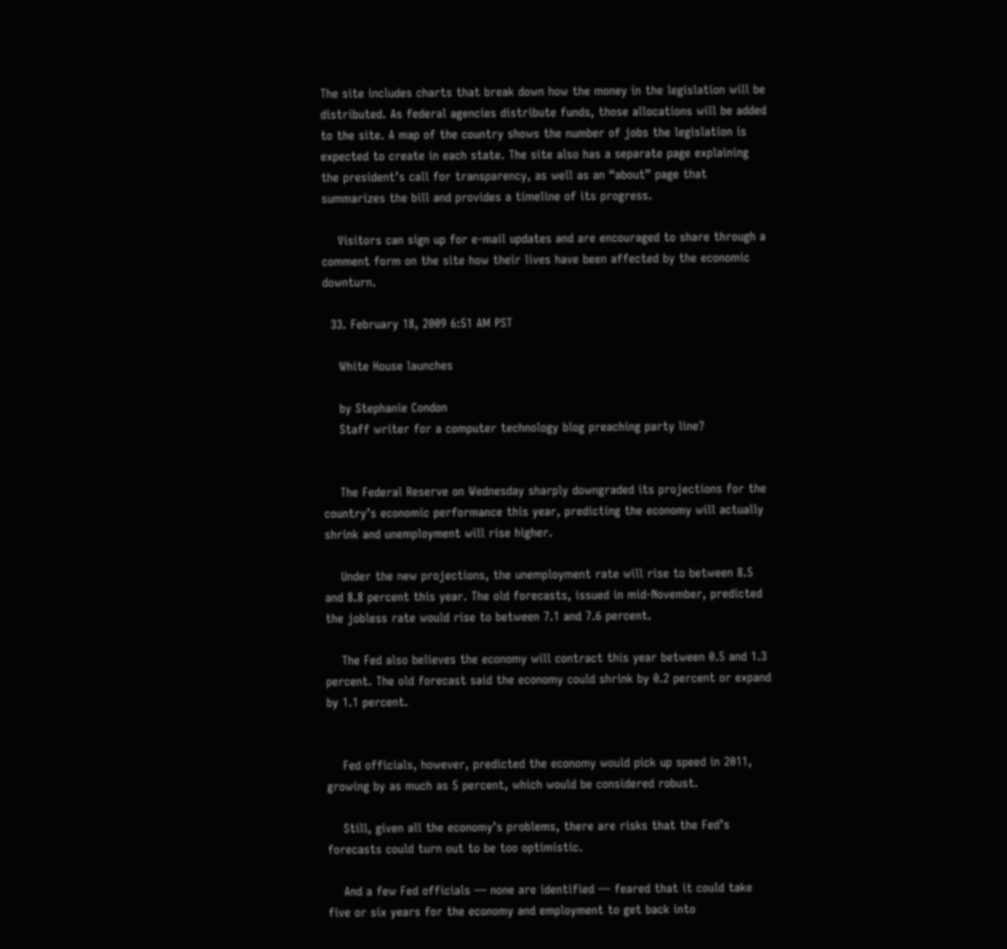The site includes charts that break down how the money in the legislation will be distributed. As federal agencies distribute funds, those allocations will be added to the site. A map of the country shows the number of jobs the legislation is expected to create in each state. The site also has a separate page explaining the president’s call for transparency, as well as an “about” page that summarizes the bill and provides a timeline of its progress.

    Visitors can sign up for e-mail updates and are encouraged to share through a comment form on the site how their lives have been affected by the economic downturn.

  33. February 18, 2009 6:51 AM PST

    White House launches

    by Stephanie Condon
    Staff writer for a computer technology blog preaching party line?


    The Federal Reserve on Wednesday sharply downgraded its projections for the country’s economic performance this year, predicting the economy will actually shrink and unemployment will rise higher.

    Under the new projections, the unemployment rate will rise to between 8.5 and 8.8 percent this year. The old forecasts, issued in mid-November, predicted the jobless rate would rise to between 7.1 and 7.6 percent.

    The Fed also believes the economy will contract this year between 0.5 and 1.3 percent. The old forecast said the economy could shrink by 0.2 percent or expand by 1.1 percent.


    Fed officials, however, predicted the economy would pick up speed in 2011, growing by as much as 5 percent, which would be considered robust.

    Still, given all the economy’s problems, there are risks that the Fed’s forecasts could turn out to be too optimistic.

    And a few Fed officials — none are identified — feared that it could take five or six years for the economy and employment to get back into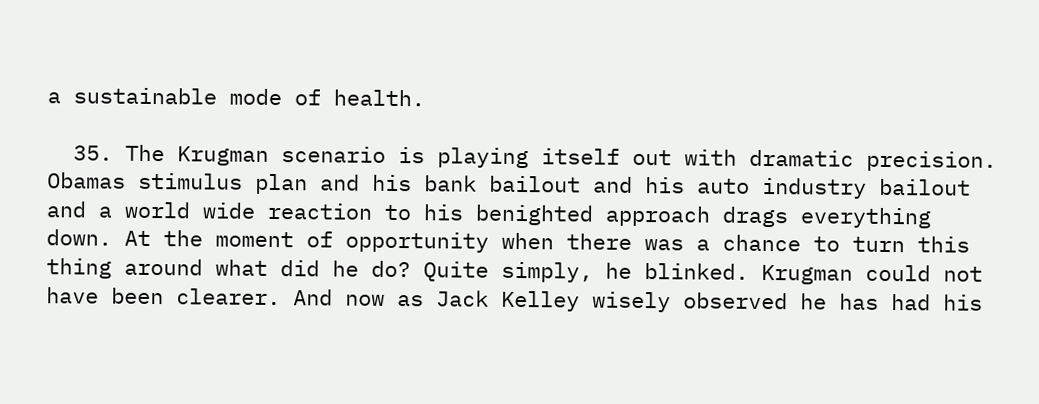a sustainable mode of health.

  35. The Krugman scenario is playing itself out with dramatic precision. Obamas stimulus plan and his bank bailout and his auto industry bailout and a world wide reaction to his benighted approach drags everything down. At the moment of opportunity when there was a chance to turn this thing around what did he do? Quite simply, he blinked. Krugman could not have been clearer. And now as Jack Kelley wisely observed he has had his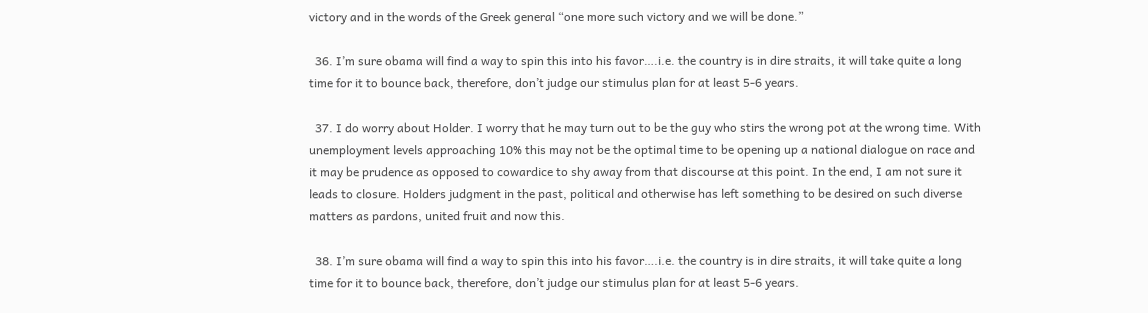victory and in the words of the Greek general “one more such victory and we will be done.”

  36. I’m sure obama will find a way to spin this into his favor….i.e. the country is in dire straits, it will take quite a long time for it to bounce back, therefore, don’t judge our stimulus plan for at least 5-6 years.

  37. I do worry about Holder. I worry that he may turn out to be the guy who stirs the wrong pot at the wrong time. With unemployment levels approaching 10% this may not be the optimal time to be opening up a national dialogue on race and it may be prudence as opposed to cowardice to shy away from that discourse at this point. In the end, I am not sure it leads to closure. Holders judgment in the past, political and otherwise has left something to be desired on such diverse matters as pardons, united fruit and now this.

  38. I’m sure obama will find a way to spin this into his favor….i.e. the country is in dire straits, it will take quite a long time for it to bounce back, therefore, don’t judge our stimulus plan for at least 5-6 years.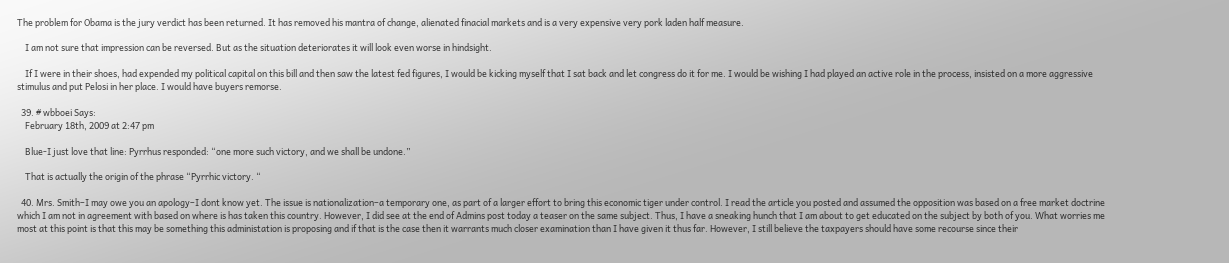The problem for Obama is the jury verdict has been returned. It has removed his mantra of change, alienated finacial markets and is a very expensive very pork laden half measure.

    I am not sure that impression can be reversed. But as the situation deteriorates it will look even worse in hindsight.

    If I were in their shoes, had expended my political capital on this bill and then saw the latest fed figures, I would be kicking myself that I sat back and let congress do it for me. I would be wishing I had played an active role in the process, insisted on a more aggressive stimulus and put Pelosi in her place. I would have buyers remorse.

  39. # wbboei Says:
    February 18th, 2009 at 2:47 pm

    Blue-I just love that line: Pyrrhus responded: “one more such victory, and we shall be undone.”

    That is actually the origin of the phrase “Pyrrhic victory. “

  40. Mrs. Smith–I may owe you an apology–I dont know yet. The issue is nationalization–a temporary one, as part of a larger effort to bring this economic tiger under control. I read the article you posted and assumed the opposition was based on a free market doctrine which I am not in agreement with based on where is has taken this country. However, I did see at the end of Admins post today a teaser on the same subject. Thus, I have a sneaking hunch that I am about to get educated on the subject by both of you. What worries me most at this point is that this may be something this administation is proposing and if that is the case then it warrants much closer examination than I have given it thus far. However, I still believe the taxpayers should have some recourse since their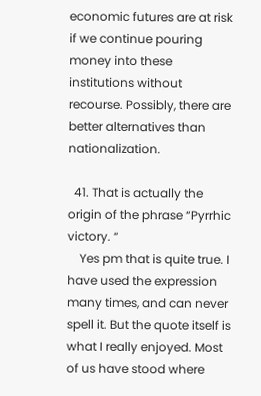economic futures are at risk if we continue pouring money into these institutions without recourse. Possibly, there are better alternatives than nationalization.

  41. That is actually the origin of the phrase “Pyrrhic victory. “
    Yes pm that is quite true. I have used the expression many times, and can never spell it. But the quote itself is what I really enjoyed. Most of us have stood where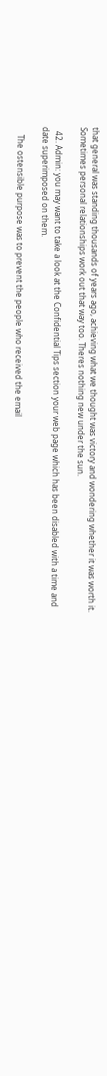that general was standing thousands of years ago, achieving what we thought was victory and wondering whether it was worth it. Sometimes personal relationships work out that way too. Theres nothing new under the sun.

  42. Admin: you may want to take a look at the Confidential Tips section your web page which has been disabled with a time and date superimposed on them.

    The ostensible purpose was to prevent the people who received the email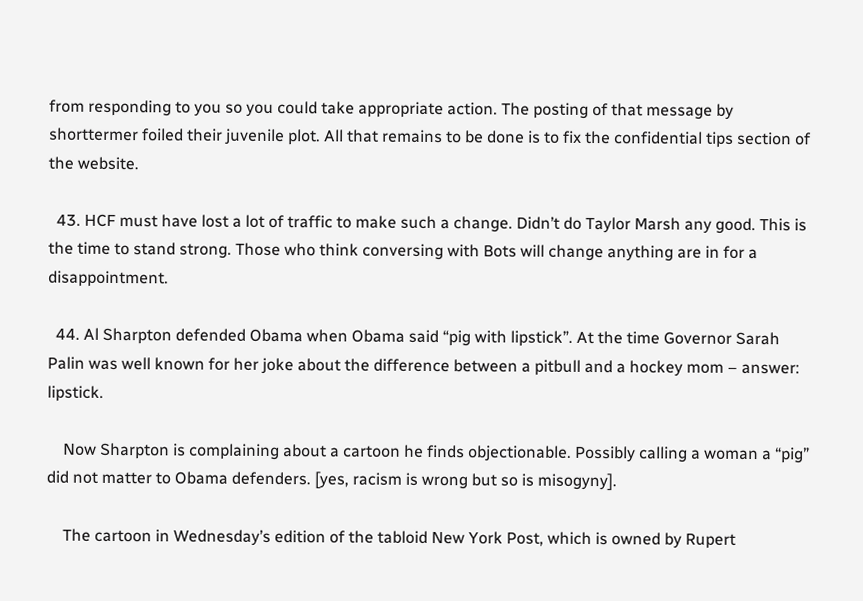from responding to you so you could take appropriate action. The posting of that message by shorttermer foiled their juvenile plot. All that remains to be done is to fix the confidential tips section of the website.

  43. HCF must have lost a lot of traffic to make such a change. Didn’t do Taylor Marsh any good. This is the time to stand strong. Those who think conversing with Bots will change anything are in for a disappointment.

  44. Al Sharpton defended Obama when Obama said “pig with lipstick”. At the time Governor Sarah Palin was well known for her joke about the difference between a pitbull and a hockey mom – answer: lipstick.

    Now Sharpton is complaining about a cartoon he finds objectionable. Possibly calling a woman a “pig” did not matter to Obama defenders. [yes, racism is wrong but so is misogyny].

    The cartoon in Wednesday’s edition of the tabloid New York Post, which is owned by Rupert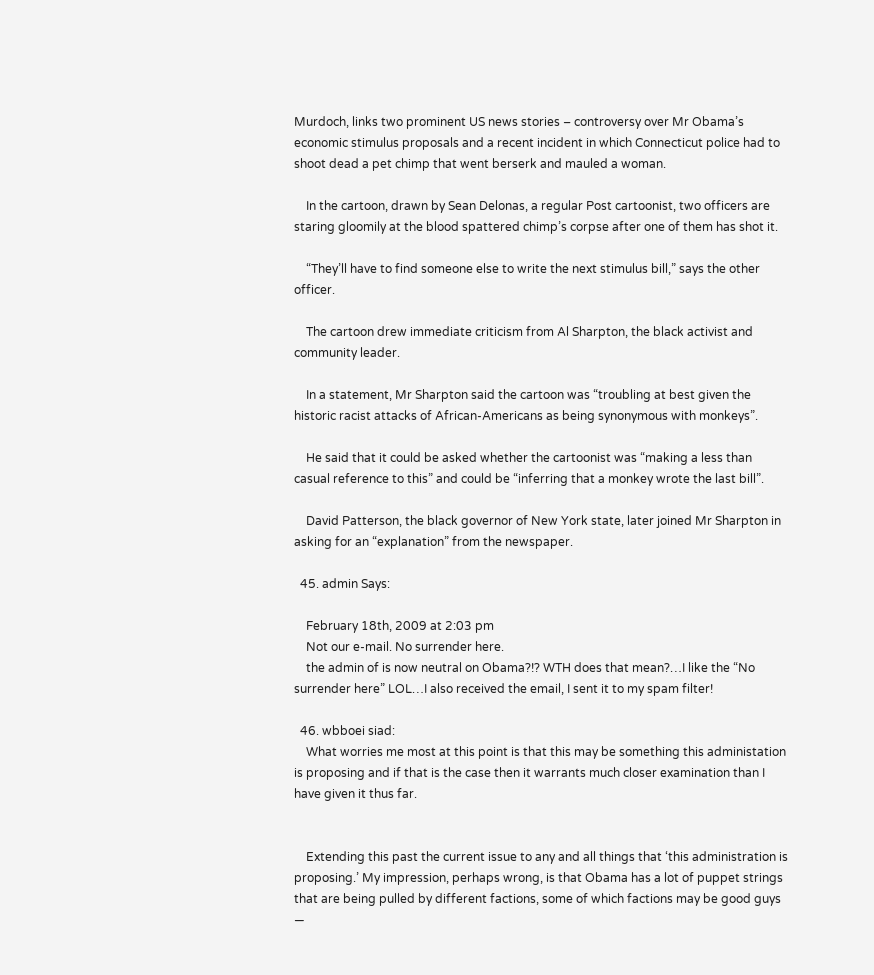Murdoch, links two prominent US news stories – controversy over Mr Obama’s economic stimulus proposals and a recent incident in which Connecticut police had to shoot dead a pet chimp that went berserk and mauled a woman.

    In the cartoon, drawn by Sean Delonas, a regular Post cartoonist, two officers are staring gloomily at the blood spattered chimp’s corpse after one of them has shot it.

    “They’ll have to find someone else to write the next stimulus bill,” says the other officer.

    The cartoon drew immediate criticism from Al Sharpton, the black activist and community leader.

    In a statement, Mr Sharpton said the cartoon was “troubling at best given the historic racist attacks of African-Americans as being synonymous with monkeys”.

    He said that it could be asked whether the cartoonist was “making a less than casual reference to this” and could be “inferring that a monkey wrote the last bill”.

    David Patterson, the black governor of New York state, later joined Mr Sharpton in asking for an “explanation” from the newspaper.

  45. admin Says:

    February 18th, 2009 at 2:03 pm
    Not our e-mail. No surrender here.
    the admin of is now neutral on Obama?!? WTH does that mean?…I like the “No surrender here” LOL…I also received the email, I sent it to my spam filter!

  46. wbboei siad:
    What worries me most at this point is that this may be something this administation is proposing and if that is the case then it warrants much closer examination than I have given it thus far.


    Extending this past the current issue to any and all things that ‘this administration is proposing.’ My impression, perhaps wrong, is that Obama has a lot of puppet strings that are being pulled by different factions, some of which factions may be good guys —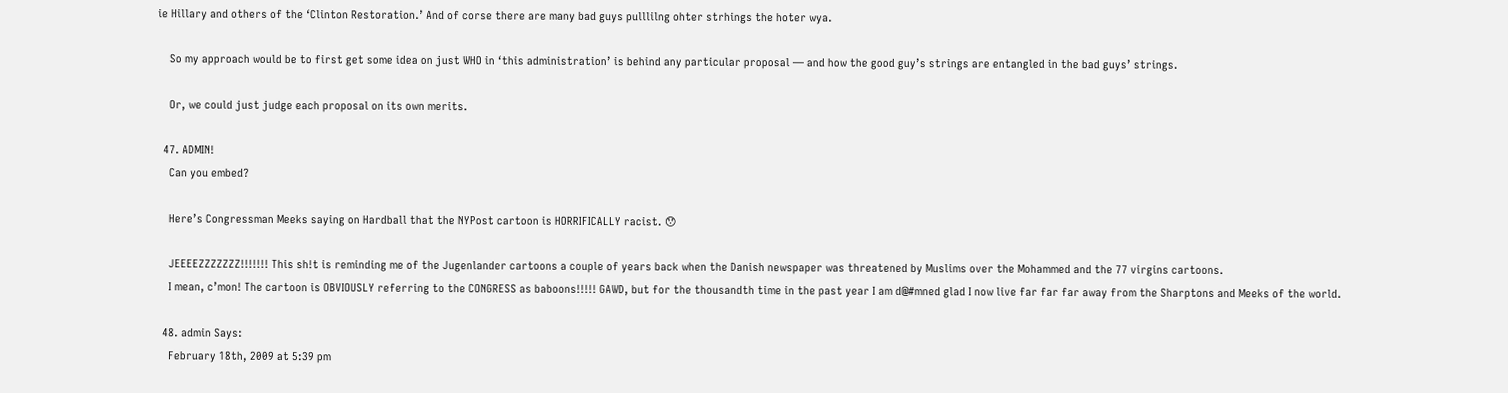ie Hillary and others of the ‘Clinton Restoration.’ And of corse there are many bad guys pulllilng ohter strhings the hoter wya.

    So my approach would be to first get some idea on just WHO in ‘this administration’ is behind any particular proposal — and how the good guy’s strings are entangled in the bad guys’ strings.

    Or, we could just judge each proposal on its own merits.

  47. ADMIN!
    Can you embed?

    Here’s Congressman Meeks saying on Hardball that the NYPost cartoon is HORRIFICALLY racist. 😯

    JEEEEZZZZZZZ!!!!!!! This sh!t is reminding me of the Jugenlander cartoons a couple of years back when the Danish newspaper was threatened by Muslims over the Mohammed and the 77 virgins cartoons.
    I mean, c’mon! The cartoon is OBVIOUSLY referring to the CONGRESS as baboons!!!!! GAWD, but for the thousandth time in the past year I am d@#mned glad I now live far far far away from the Sharptons and Meeks of the world.

  48. admin Says:
    February 18th, 2009 at 5:39 pm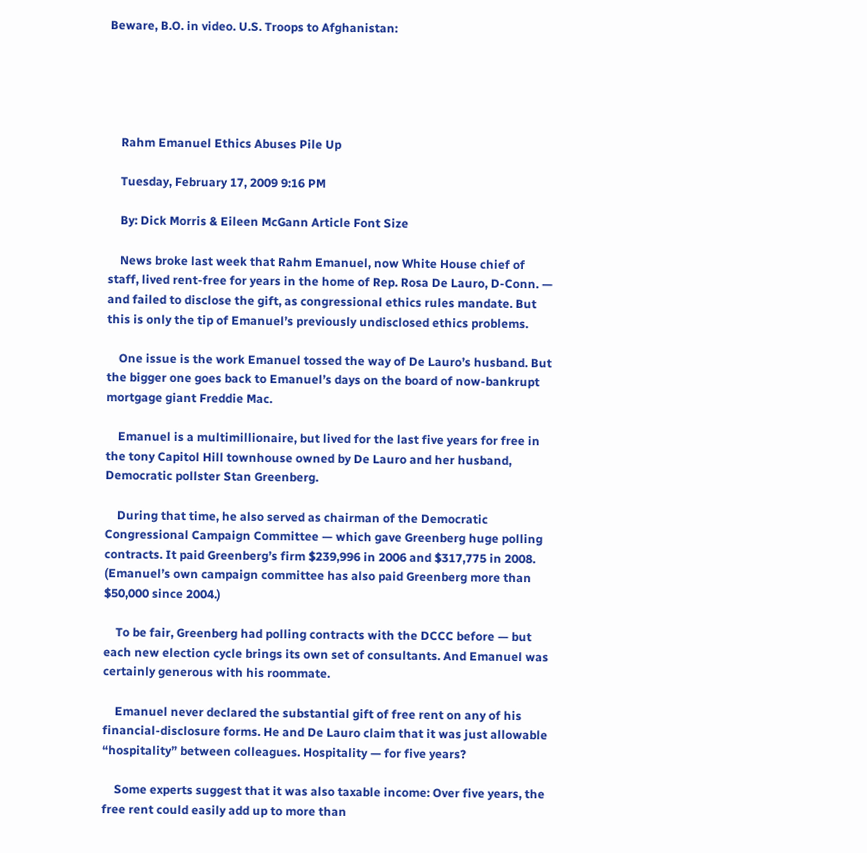Beware, B.O. in video. U.S. Troops to Afghanistan:





    Rahm Emanuel Ethics Abuses Pile Up

    Tuesday, February 17, 2009 9:16 PM

    By: Dick Morris & Eileen McGann Article Font Size

    News broke last week that Rahm Emanuel, now White House chief of staff, lived rent-free for years in the home of Rep. Rosa De Lauro, D-Conn. — and failed to disclose the gift, as congressional ethics rules mandate. But this is only the tip of Emanuel’s previously undisclosed ethics problems.

    One issue is the work Emanuel tossed the way of De Lauro’s husband. But the bigger one goes back to Emanuel’s days on the board of now-bankrupt mortgage giant Freddie Mac.

    Emanuel is a multimillionaire, but lived for the last five years for free in the tony Capitol Hill townhouse owned by De Lauro and her husband, Democratic pollster Stan Greenberg.

    During that time, he also served as chairman of the Democratic Congressional Campaign Committee — which gave Greenberg huge polling contracts. It paid Greenberg’s firm $239,996 in 2006 and $317,775 in 2008. (Emanuel’s own campaign committee has also paid Greenberg more than $50,000 since 2004.)

    To be fair, Greenberg had polling contracts with the DCCC before — but each new election cycle brings its own set of consultants. And Emanuel was certainly generous with his roommate.

    Emanuel never declared the substantial gift of free rent on any of his financial-disclosure forms. He and De Lauro claim that it was just allowable “hospitality” between colleagues. Hospitality — for five years?

    Some experts suggest that it was also taxable income: Over five years, the free rent could easily add up to more than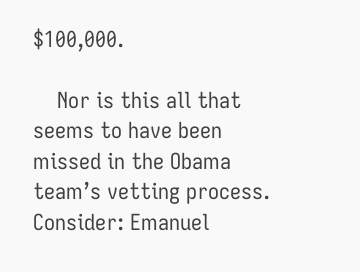$100,000.

    Nor is this all that seems to have been missed in the Obama team’s vetting process. Consider: Emanuel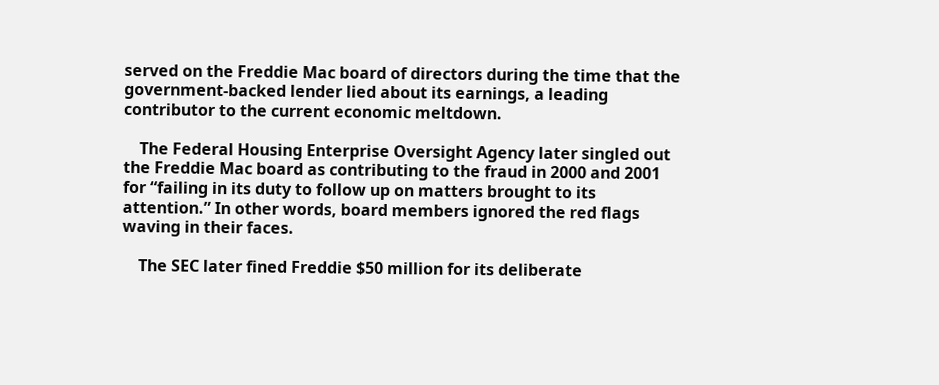served on the Freddie Mac board of directors during the time that the government-backed lender lied about its earnings, a leading contributor to the current economic meltdown.

    The Federal Housing Enterprise Oversight Agency later singled out the Freddie Mac board as contributing to the fraud in 2000 and 2001 for “failing in its duty to follow up on matters brought to its attention.” In other words, board members ignored the red flags waving in their faces.

    The SEC later fined Freddie $50 million for its deliberate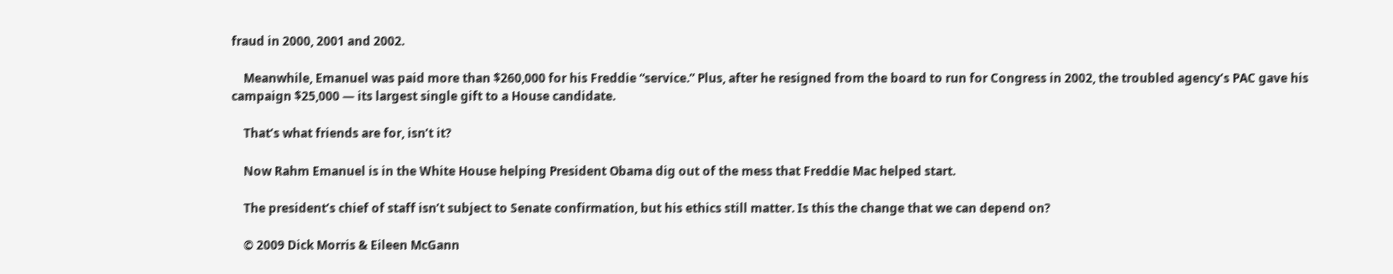fraud in 2000, 2001 and 2002.

    Meanwhile, Emanuel was paid more than $260,000 for his Freddie “service.” Plus, after he resigned from the board to run for Congress in 2002, the troubled agency’s PAC gave his campaign $25,000 — its largest single gift to a House candidate.

    That’s what friends are for, isn’t it?

    Now Rahm Emanuel is in the White House helping President Obama dig out of the mess that Freddie Mac helped start.

    The president’s chief of staff isn’t subject to Senate confirmation, but his ethics still matter. Is this the change that we can depend on?

    © 2009 Dick Morris & Eileen McGann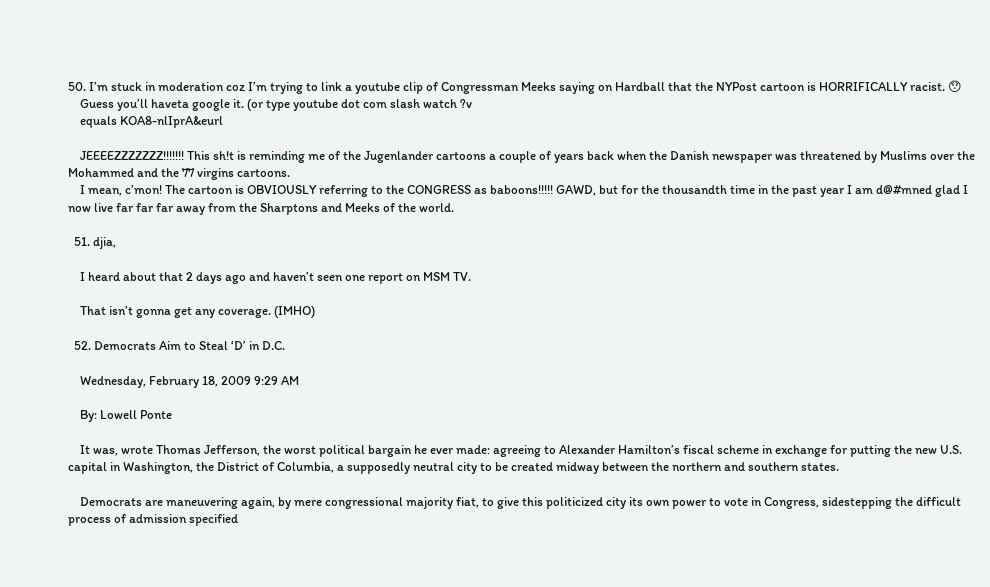50. I’m stuck in moderation coz I’m trying to link a youtube clip of Congressman Meeks saying on Hardball that the NYPost cartoon is HORRIFICALLY racist. 😯
    Guess you’ll haveta google it. (or type youtube dot com slash watch ?v
    equals KOA8-nlIprA&eurl

    JEEEEZZZZZZZ!!!!!!! This sh!t is reminding me of the Jugenlander cartoons a couple of years back when the Danish newspaper was threatened by Muslims over the Mohammed and the 77 virgins cartoons.
    I mean, c’mon! The cartoon is OBVIOUSLY referring to the CONGRESS as baboons!!!!! GAWD, but for the thousandth time in the past year I am d@#mned glad I now live far far far away from the Sharptons and Meeks of the world.

  51. djia,

    I heard about that 2 days ago and haven’t seen one report on MSM TV.

    That isn’t gonna get any coverage. (IMHO)

  52. Democrats Aim to Steal ‘D’ in D.C.

    Wednesday, February 18, 2009 9:29 AM

    By: Lowell Ponte

    It was, wrote Thomas Jefferson, the worst political bargain he ever made: agreeing to Alexander Hamilton’s fiscal scheme in exchange for putting the new U.S. capital in Washington, the District of Columbia, a supposedly neutral city to be created midway between the northern and southern states.

    Democrats are maneuvering again, by mere congressional majority fiat, to give this politicized city its own power to vote in Congress, sidestepping the difficult process of admission specified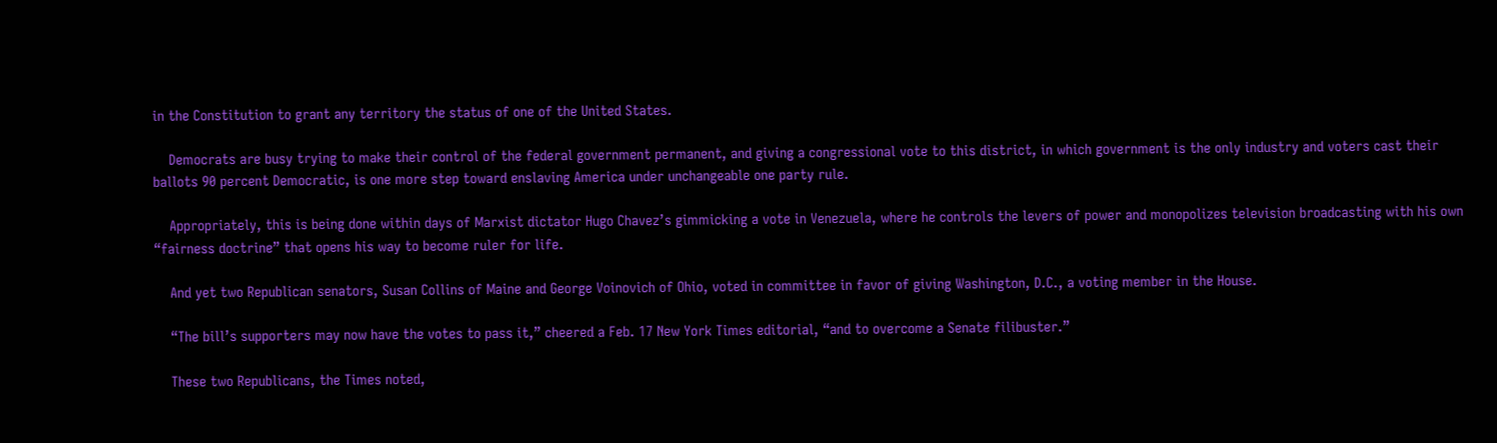in the Constitution to grant any territory the status of one of the United States.

    Democrats are busy trying to make their control of the federal government permanent, and giving a congressional vote to this district, in which government is the only industry and voters cast their ballots 90 percent Democratic, is one more step toward enslaving America under unchangeable one party rule.

    Appropriately, this is being done within days of Marxist dictator Hugo Chavez’s gimmicking a vote in Venezuela, where he controls the levers of power and monopolizes television broadcasting with his own “fairness doctrine” that opens his way to become ruler for life.

    And yet two Republican senators, Susan Collins of Maine and George Voinovich of Ohio, voted in committee in favor of giving Washington, D.C., a voting member in the House.

    “The bill’s supporters may now have the votes to pass it,” cheered a Feb. 17 New York Times editorial, “and to overcome a Senate filibuster.”

    These two Republicans, the Times noted,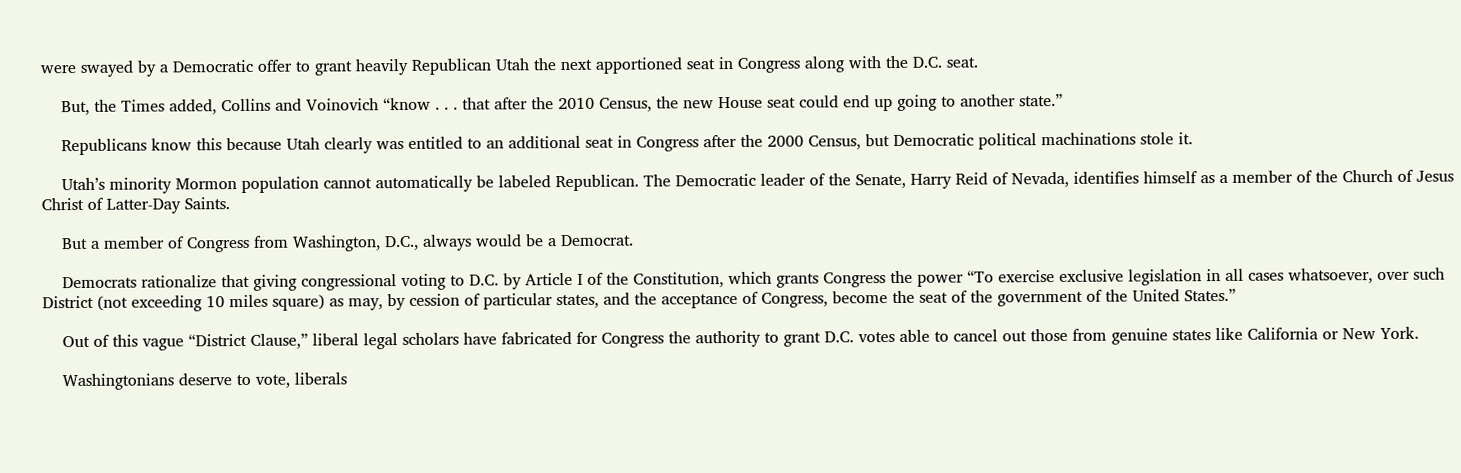were swayed by a Democratic offer to grant heavily Republican Utah the next apportioned seat in Congress along with the D.C. seat.

    But, the Times added, Collins and Voinovich “know . . . that after the 2010 Census, the new House seat could end up going to another state.”

    Republicans know this because Utah clearly was entitled to an additional seat in Congress after the 2000 Census, but Democratic political machinations stole it.

    Utah’s minority Mormon population cannot automatically be labeled Republican. The Democratic leader of the Senate, Harry Reid of Nevada, identifies himself as a member of the Church of Jesus Christ of Latter-Day Saints.

    But a member of Congress from Washington, D.C., always would be a Democrat.

    Democrats rationalize that giving congressional voting to D.C. by Article I of the Constitution, which grants Congress the power “To exercise exclusive legislation in all cases whatsoever, over such District (not exceeding 10 miles square) as may, by cession of particular states, and the acceptance of Congress, become the seat of the government of the United States.”

    Out of this vague “District Clause,” liberal legal scholars have fabricated for Congress the authority to grant D.C. votes able to cancel out those from genuine states like California or New York.

    Washingtonians deserve to vote, liberals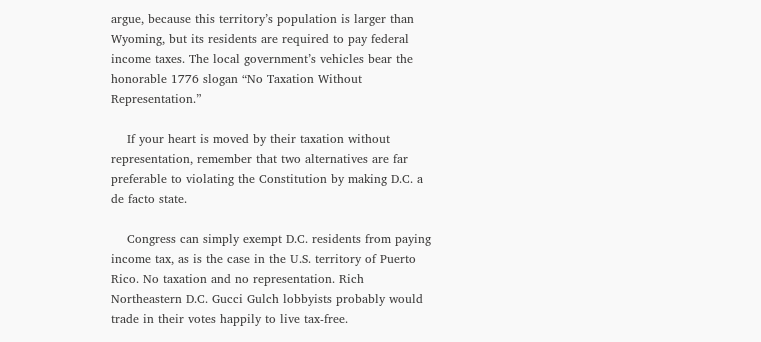argue, because this territory’s population is larger than Wyoming, but its residents are required to pay federal income taxes. The local government’s vehicles bear the honorable 1776 slogan “No Taxation Without Representation.”

    If your heart is moved by their taxation without representation, remember that two alternatives are far preferable to violating the Constitution by making D.C. a de facto state.

    Congress can simply exempt D.C. residents from paying income tax, as is the case in the U.S. territory of Puerto Rico. No taxation and no representation. Rich Northeastern D.C. Gucci Gulch lobbyists probably would trade in their votes happily to live tax-free.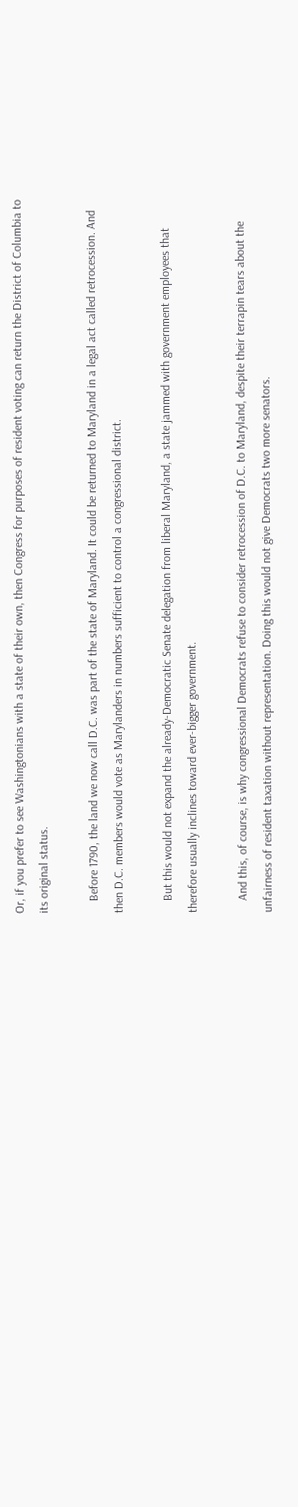Or, if you prefer to see Washingtonians with a state of their own, then Congress for purposes of resident voting can return the District of Columbia to its original status.

    Before 1790, the land we now call D.C. was part of the state of Maryland. It could be returned to Maryland in a legal act called retrocession. And then D.C. members would vote as Marylanders in numbers sufficient to control a congressional district.

    But this would not expand the already-Democratic Senate delegation from liberal Maryland, a state jammed with government employees that therefore usually inclines toward ever-bigger government.

    And this, of course, is why congressional Democrats refuse to consider retrocession of D.C. to Maryland, despite their terrapin tears about the unfairness of resident taxation without representation. Doing this would not give Democrats two more senators.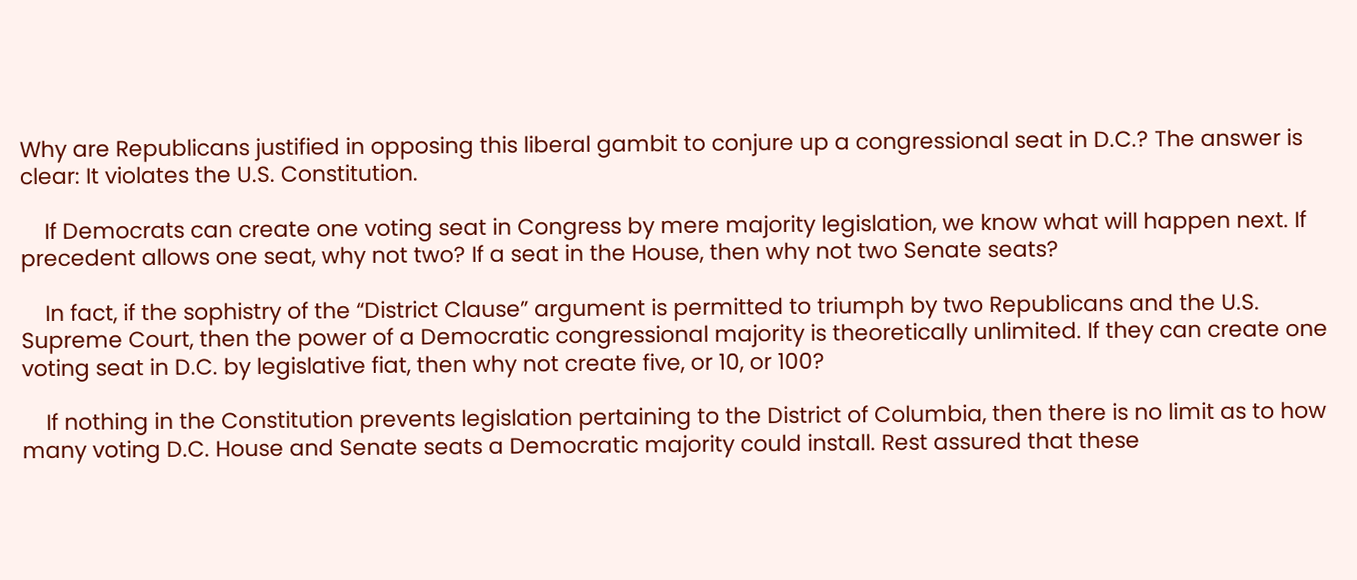Why are Republicans justified in opposing this liberal gambit to conjure up a congressional seat in D.C.? The answer is clear: It violates the U.S. Constitution.

    If Democrats can create one voting seat in Congress by mere majority legislation, we know what will happen next. If precedent allows one seat, why not two? If a seat in the House, then why not two Senate seats?

    In fact, if the sophistry of the “District Clause” argument is permitted to triumph by two Republicans and the U.S. Supreme Court, then the power of a Democratic congressional majority is theoretically unlimited. If they can create one voting seat in D.C. by legislative fiat, then why not create five, or 10, or 100?

    If nothing in the Constitution prevents legislation pertaining to the District of Columbia, then there is no limit as to how many voting D.C. House and Senate seats a Democratic majority could install. Rest assured that these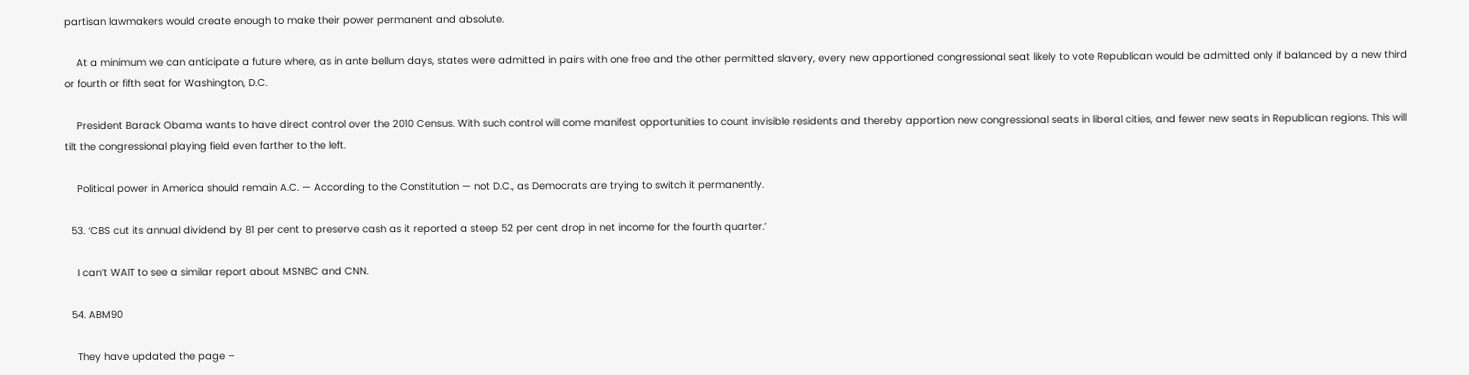partisan lawmakers would create enough to make their power permanent and absolute.

    At a minimum we can anticipate a future where, as in ante bellum days, states were admitted in pairs with one free and the other permitted slavery, every new apportioned congressional seat likely to vote Republican would be admitted only if balanced by a new third or fourth or fifth seat for Washington, D.C.

    President Barack Obama wants to have direct control over the 2010 Census. With such control will come manifest opportunities to count invisible residents and thereby apportion new congressional seats in liberal cities, and fewer new seats in Republican regions. This will tilt the congressional playing field even farther to the left.

    Political power in America should remain A.C. — According to the Constitution — not D.C., as Democrats are trying to switch it permanently.

  53. ‘CBS cut its annual dividend by 81 per cent to preserve cash as it reported a steep 52 per cent drop in net income for the fourth quarter.’

    I can’t WAIT to see a similar report about MSNBC and CNN.

  54. ABM90

    They have updated the page –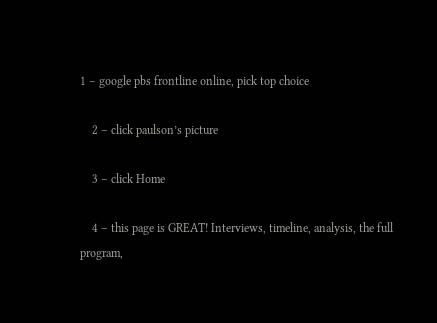1 – google pbs frontline online, pick top choice

    2 – click paulson’s picture

    3 – click Home

    4 – this page is GREAT! Interviews, timeline, analysis, the full program,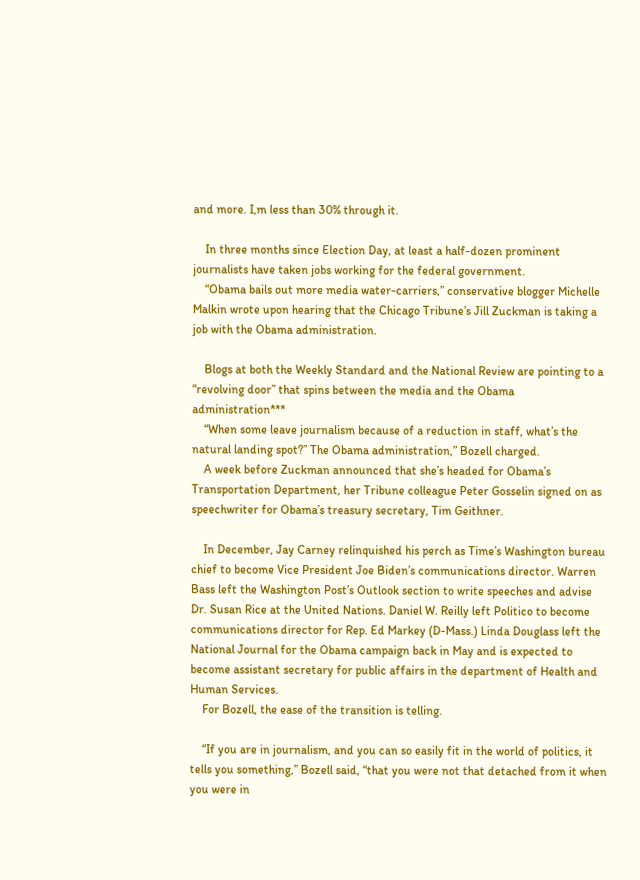and more. I,m less than 30% through it.

    In three months since Election Day, at least a half-dozen prominent journalists have taken jobs working for the federal government.
    “Obama bails out more media water-carriers,” conservative blogger Michelle Malkin wrote upon hearing that the Chicago Tribune’s Jill Zuckman is taking a job with the Obama administration.

    Blogs at both the Weekly Standard and the National Review are pointing to a “revolving door” that spins between the media and the Obama administration***
    “When some leave journalism because of a reduction in staff, what’s the natural landing spot?” The Obama administration,” Bozell charged.
    A week before Zuckman announced that she’s headed for Obama’s Transportation Department, her Tribune colleague Peter Gosselin signed on as speechwriter for Obama’s treasury secretary, Tim Geithner.

    In December, Jay Carney relinquished his perch as Time’s Washington bureau chief to become Vice President Joe Biden’s communications director. Warren Bass left the Washington Post’s Outlook section to write speeches and advise Dr. Susan Rice at the United Nations. Daniel W. Reilly left Politico to become communications director for Rep. Ed Markey (D-Mass.) Linda Douglass left the National Journal for the Obama campaign back in May and is expected to become assistant secretary for public affairs in the department of Health and Human Services.
    For Bozell, the ease of the transition is telling.

    “If you are in journalism, and you can so easily fit in the world of politics, it tells you something,” Bozell said, “that you were not that detached from it when you were in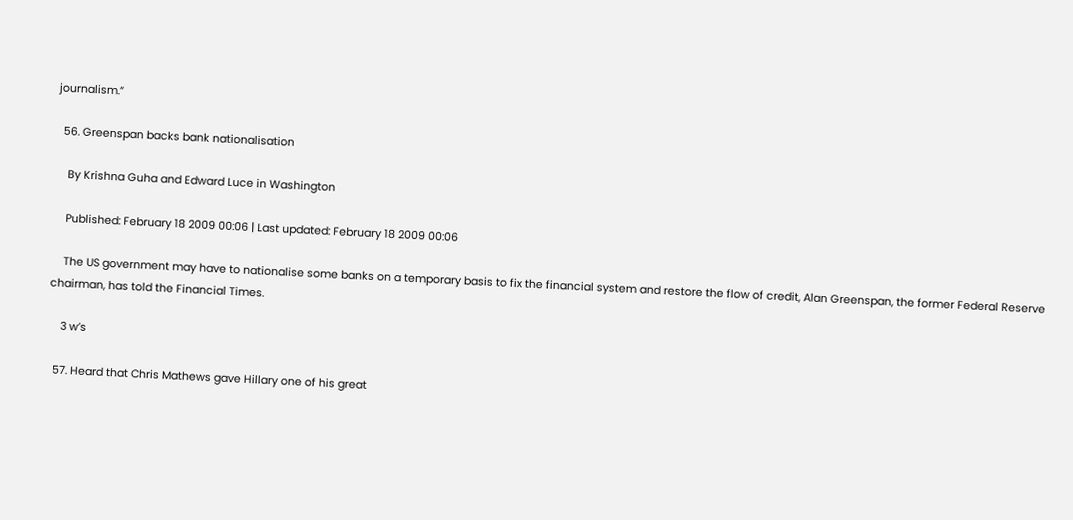journalism.”

  56. Greenspan backs bank nationalisation

    By Krishna Guha and Edward Luce in Washington

    Published: February 18 2009 00:06 | Last updated: February 18 2009 00:06

    The US government may have to nationalise some banks on a temporary basis to fix the financial system and restore the flow of credit, Alan Greenspan, the former Federal Reserve chairman, has told the Financial Times.

    3 w’s

  57. Heard that Chris Mathews gave Hillary one of his great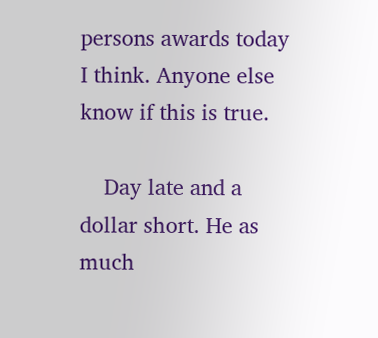persons awards today I think. Anyone else know if this is true.

    Day late and a dollar short. He as much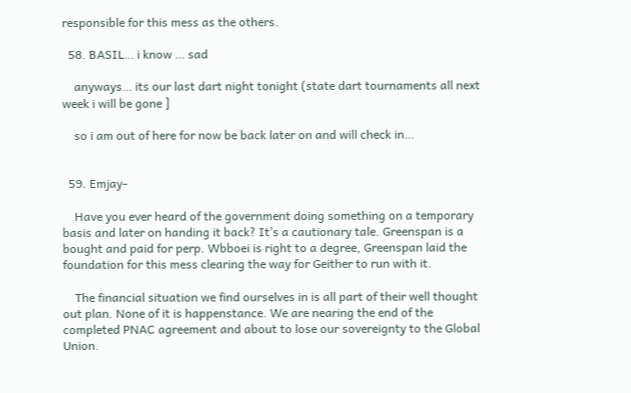responsible for this mess as the others.

  58. BASIL… i know … sad

    anyways… its our last dart night tonight (state dart tournaments all next week i will be gone ]

    so i am out of here for now be back later on and will check in…


  59. Emjay-

    Have you ever heard of the government doing something on a temporary basis and later on handing it back? It’s a cautionary tale. Greenspan is a bought and paid for perp. Wbboei is right to a degree, Greenspan laid the foundation for this mess clearing the way for Geither to run with it.

    The financial situation we find ourselves in is all part of their well thought out plan. None of it is happenstance. We are nearing the end of the completed PNAC agreement and about to lose our sovereignty to the Global Union.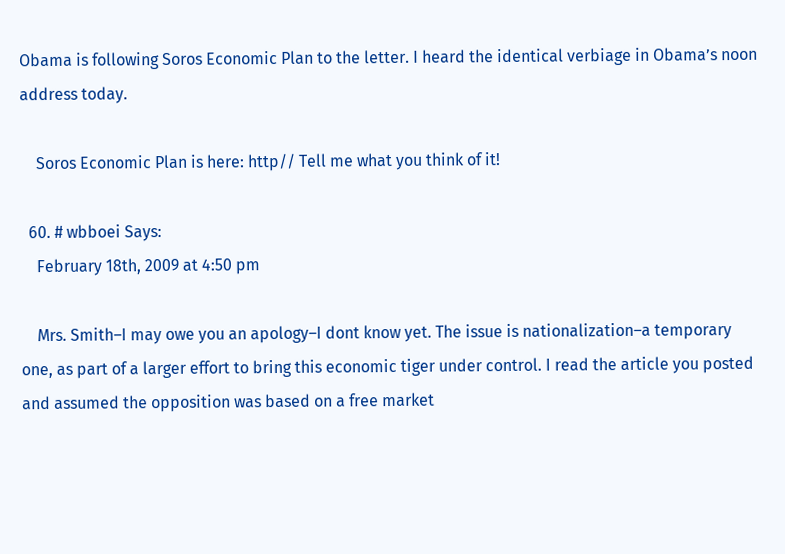Obama is following Soros Economic Plan to the letter. I heard the identical verbiage in Obama’s noon address today.

    Soros Economic Plan is here: http// Tell me what you think of it!

  60. # wbboei Says:
    February 18th, 2009 at 4:50 pm

    Mrs. Smith–I may owe you an apology–I dont know yet. The issue is nationalization–a temporary one, as part of a larger effort to bring this economic tiger under control. I read the article you posted and assumed the opposition was based on a free market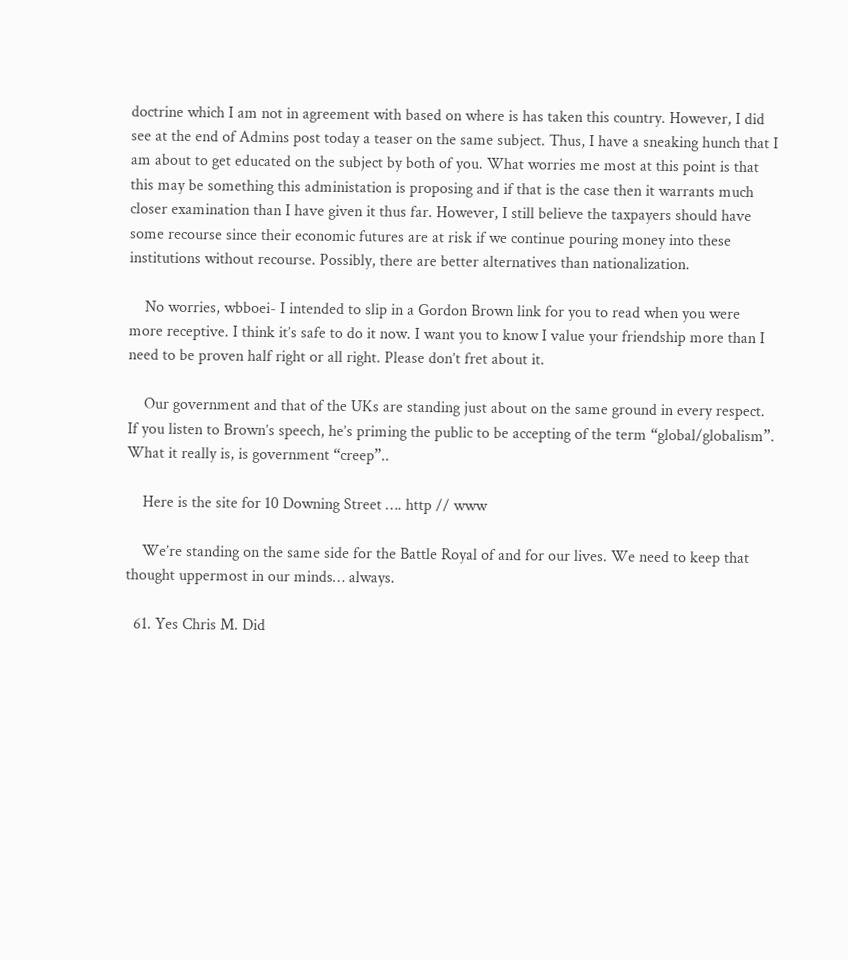doctrine which I am not in agreement with based on where is has taken this country. However, I did see at the end of Admins post today a teaser on the same subject. Thus, I have a sneaking hunch that I am about to get educated on the subject by both of you. What worries me most at this point is that this may be something this administation is proposing and if that is the case then it warrants much closer examination than I have given it thus far. However, I still believe the taxpayers should have some recourse since their economic futures are at risk if we continue pouring money into these institutions without recourse. Possibly, there are better alternatives than nationalization.

    No worries, wbboei- I intended to slip in a Gordon Brown link for you to read when you were more receptive. I think it’s safe to do it now. I want you to know I value your friendship more than I need to be proven half right or all right. Please don’t fret about it.

    Our government and that of the UKs are standing just about on the same ground in every respect. If you listen to Brown’s speech, he’s priming the public to be accepting of the term “global/globalism”. What it really is, is government “creep”..

    Here is the site for 10 Downing Street …. http // www

    We’re standing on the same side for the Battle Royal of and for our lives. We need to keep that thought uppermost in our minds… always.

  61. Yes Chris M. Did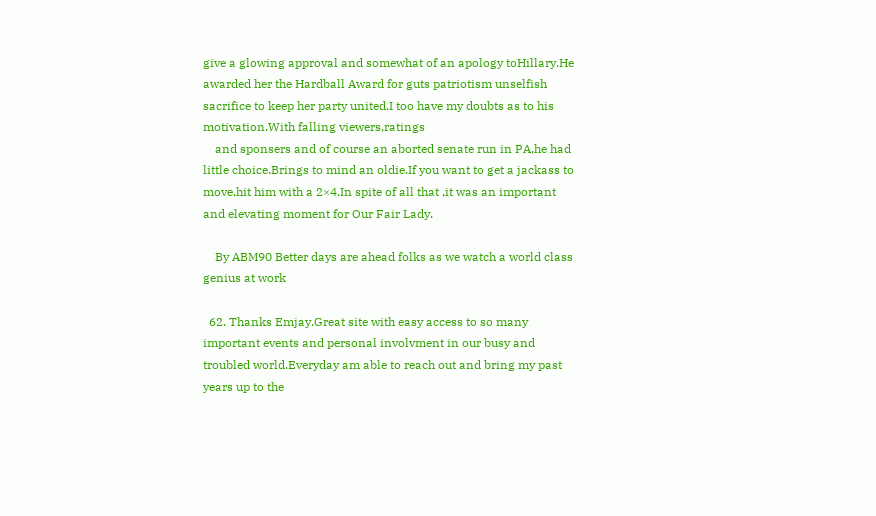give a glowing approval and somewhat of an apology toHillary.He awarded her the Hardball Award for guts patriotism unselfish sacrifice to keep her party united.I too have my doubts as to his motivation.With falling viewers,ratings
    and sponsers and of course an aborted senate run in PA,he had little choice.Brings to mind an oldie.If you want to get a jackass to move,hit him with a 2×4.In spite of all that ,it was an important and elevating moment for Our Fair Lady.

    By ABM90 Better days are ahead folks as we watch a world class genius at work

  62. Thanks Emjay.Great site with easy access to so many important events and personal involvment in our busy and troubled world.Everyday am able to reach out and bring my past years up to the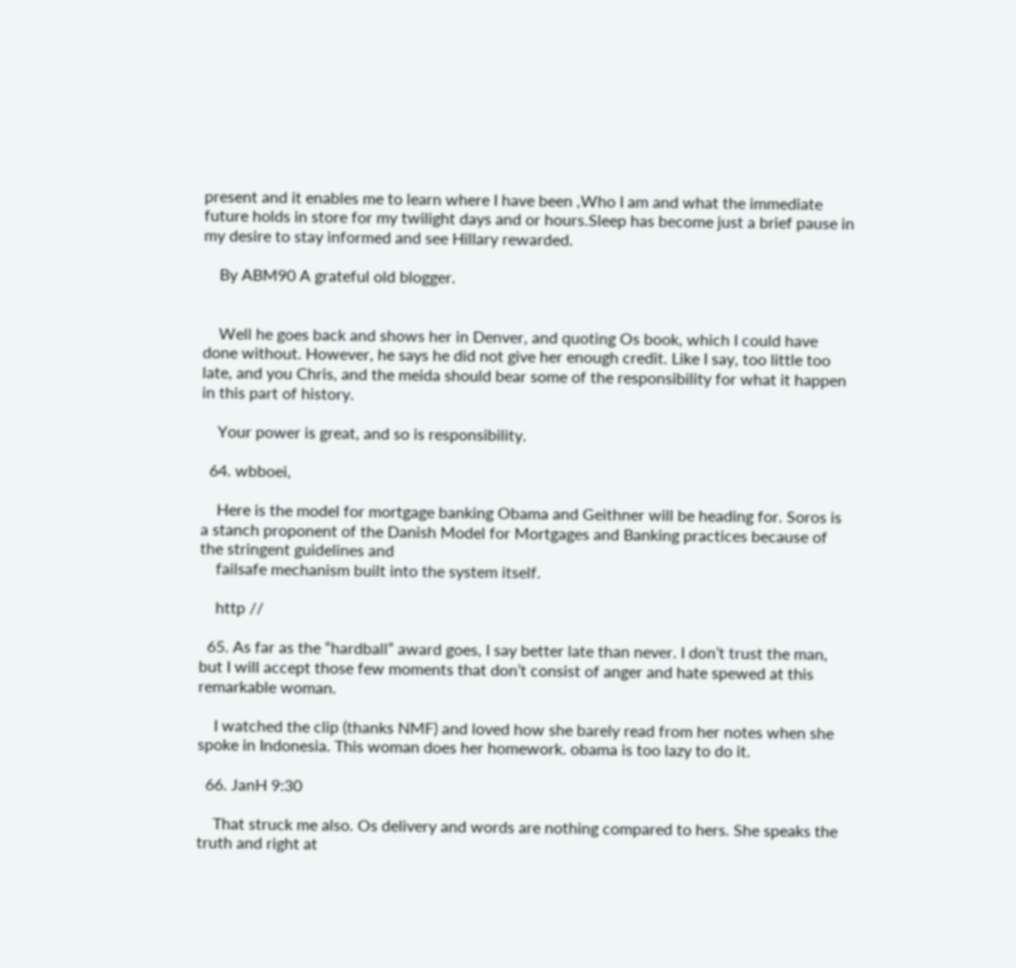present and it enables me to learn where I have been ,Who I am and what the immediate future holds in store for my twilight days and or hours.Sleep has become just a brief pause in my desire to stay informed and see Hillary rewarded.

    By ABM90 A grateful old blogger.


    Well he goes back and shows her in Denver, and quoting Os book, which I could have done without. However, he says he did not give her enough credit. Like I say, too little too late, and you Chris, and the meida should bear some of the responsibility for what it happen in this part of history.

    Your power is great, and so is responsibility.

  64. wbboei,

    Here is the model for mortgage banking Obama and Geithner will be heading for. Soros is a stanch proponent of the Danish Model for Mortgages and Banking practices because of the stringent guidelines and
    failsafe mechanism built into the system itself.

    http //

  65. As far as the “hardball” award goes, I say better late than never. I don’t trust the man, but I will accept those few moments that don’t consist of anger and hate spewed at this remarkable woman.

    I watched the clip (thanks NMF) and loved how she barely read from her notes when she spoke in Indonesia. This woman does her homework. obama is too lazy to do it.

  66. JanH 9:30

    That struck me also. Os delivery and words are nothing compared to hers. She speaks the truth and right at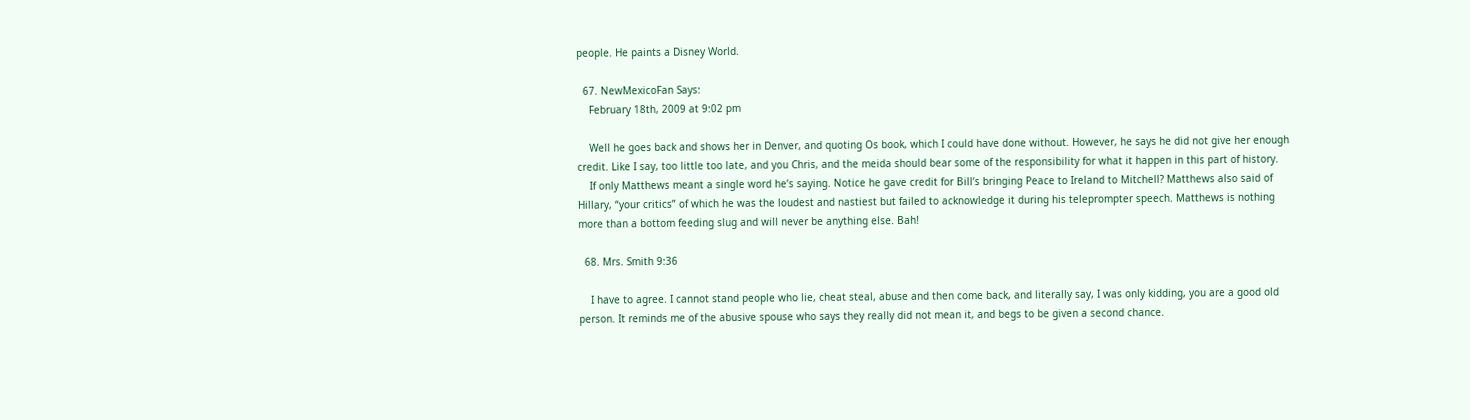people. He paints a Disney World.

  67. NewMexicoFan Says:
    February 18th, 2009 at 9:02 pm

    Well he goes back and shows her in Denver, and quoting Os book, which I could have done without. However, he says he did not give her enough credit. Like I say, too little too late, and you Chris, and the meida should bear some of the responsibility for what it happen in this part of history.
    If only Matthews meant a single word he’s saying. Notice he gave credit for Bill’s bringing Peace to Ireland to Mitchell? Matthews also said of Hillary, “your critics” of which he was the loudest and nastiest but failed to acknowledge it during his teleprompter speech. Matthews is nothing more than a bottom feeding slug and will never be anything else. Bah!

  68. Mrs. Smith 9:36

    I have to agree. I cannot stand people who lie, cheat steal, abuse and then come back, and literally say, I was only kidding, you are a good old person. It reminds me of the abusive spouse who says they really did not mean it, and begs to be given a second chance.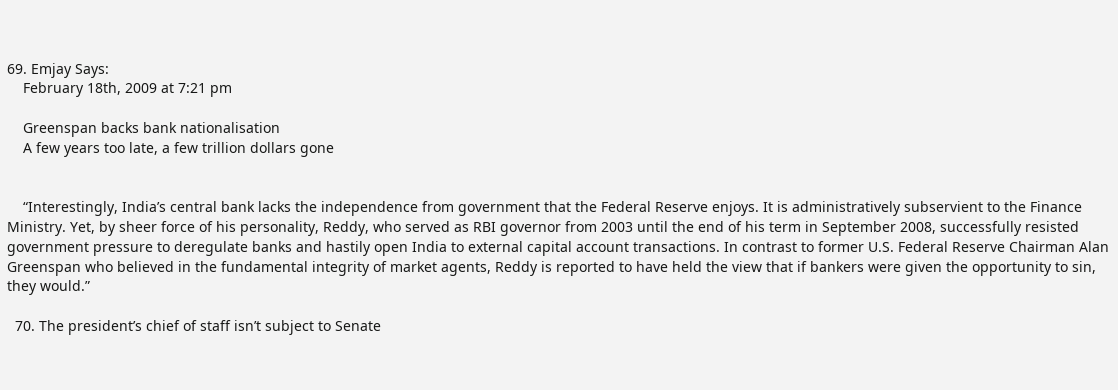69. Emjay Says:
    February 18th, 2009 at 7:21 pm

    Greenspan backs bank nationalisation
    A few years too late, a few trillion dollars gone


    “Interestingly, India’s central bank lacks the independence from government that the Federal Reserve enjoys. It is administratively subservient to the Finance Ministry. Yet, by sheer force of his personality, Reddy, who served as RBI governor from 2003 until the end of his term in September 2008, successfully resisted government pressure to deregulate banks and hastily open India to external capital account transactions. In contrast to former U.S. Federal Reserve Chairman Alan Greenspan who believed in the fundamental integrity of market agents, Reddy is reported to have held the view that if bankers were given the opportunity to sin, they would.”

  70. The president’s chief of staff isn’t subject to Senate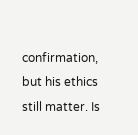confirmation, but his ethics still matter. Is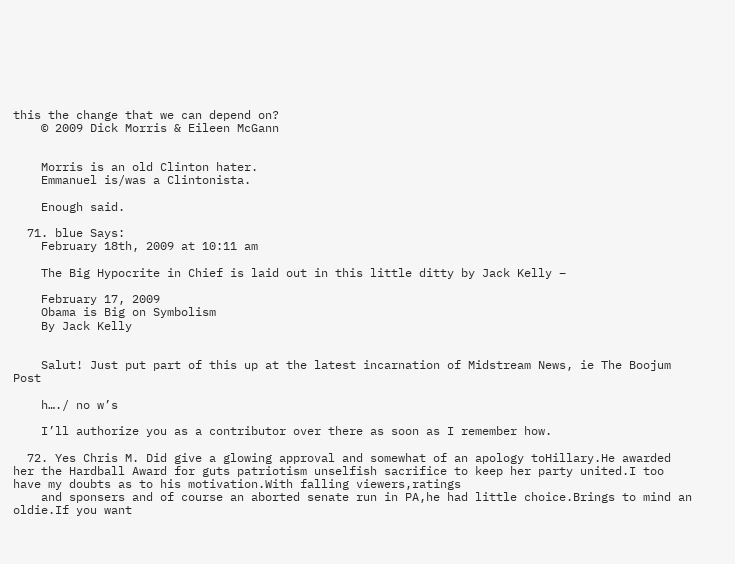this the change that we can depend on?
    © 2009 Dick Morris & Eileen McGann


    Morris is an old Clinton hater.
    Emmanuel is/was a Clintonista.

    Enough said.

  71. blue Says:
    February 18th, 2009 at 10:11 am

    The Big Hypocrite in Chief is laid out in this little ditty by Jack Kelly –

    February 17, 2009
    Obama is Big on Symbolism
    By Jack Kelly


    Salut! Just put part of this up at the latest incarnation of Midstream News, ie The Boojum Post

    h…./ no w’s

    I’ll authorize you as a contributor over there as soon as I remember how.

  72. Yes Chris M. Did give a glowing approval and somewhat of an apology toHillary.He awarded her the Hardball Award for guts patriotism unselfish sacrifice to keep her party united.I too have my doubts as to his motivation.With falling viewers,ratings
    and sponsers and of course an aborted senate run in PA,he had little choice.Brings to mind an oldie.If you want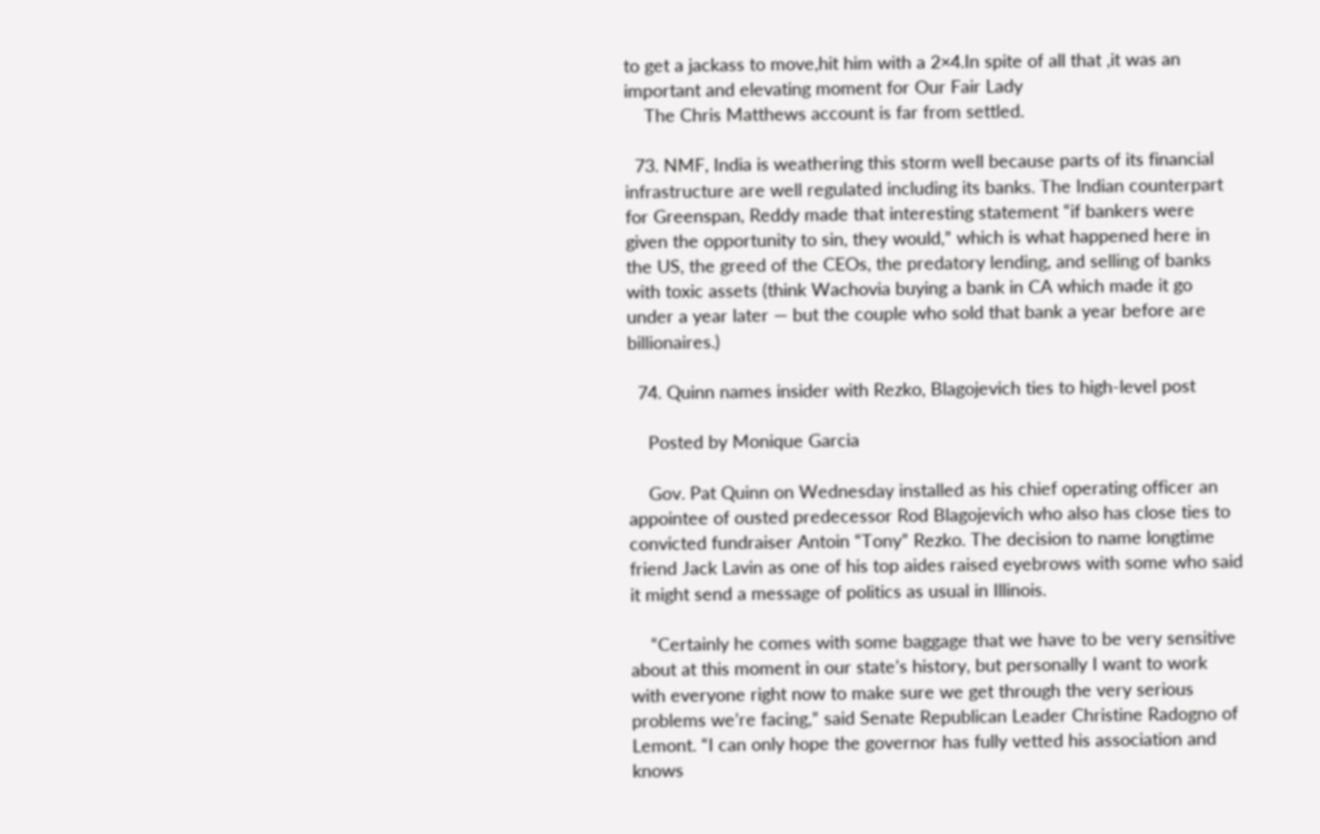to get a jackass to move,hit him with a 2×4.In spite of all that ,it was an important and elevating moment for Our Fair Lady
    The Chris Matthews account is far from settled.

  73. NMF, India is weathering this storm well because parts of its financial infrastructure are well regulated including its banks. The Indian counterpart for Greenspan, Reddy made that interesting statement “if bankers were given the opportunity to sin, they would,” which is what happened here in the US, the greed of the CEOs, the predatory lending, and selling of banks with toxic assets (think Wachovia buying a bank in CA which made it go under a year later — but the couple who sold that bank a year before are billionaires.)

  74. Quinn names insider with Rezko, Blagojevich ties to high-level post

    Posted by Monique Garcia

    Gov. Pat Quinn on Wednesday installed as his chief operating officer an appointee of ousted predecessor Rod Blagojevich who also has close ties to convicted fundraiser Antoin “Tony” Rezko. The decision to name longtime friend Jack Lavin as one of his top aides raised eyebrows with some who said it might send a message of politics as usual in Illinois.

    “Certainly he comes with some baggage that we have to be very sensitive about at this moment in our state’s history, but personally I want to work with everyone right now to make sure we get through the very serious problems we’re facing,” said Senate Republican Leader Christine Radogno of Lemont. “I can only hope the governor has fully vetted his association and knows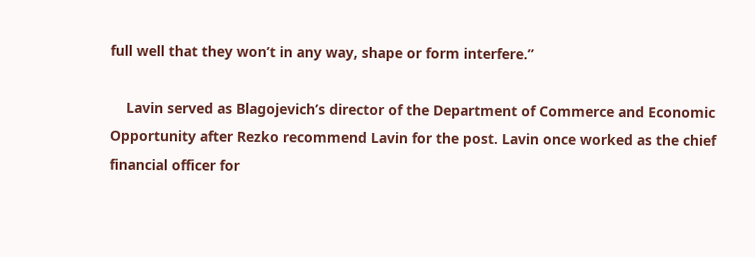full well that they won’t in any way, shape or form interfere.”

    Lavin served as Blagojevich’s director of the Department of Commerce and Economic Opportunity after Rezko recommend Lavin for the post. Lavin once worked as the chief financial officer for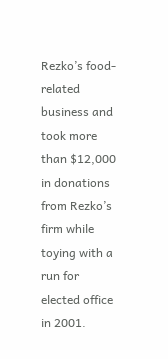Rezko’s food-related business and took more than $12,000 in donations from Rezko’s firm while toying with a run for elected office in 2001.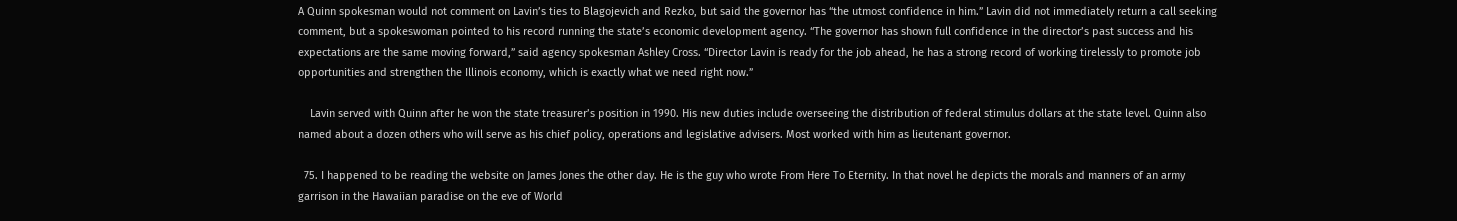A Quinn spokesman would not comment on Lavin’s ties to Blagojevich and Rezko, but said the governor has “the utmost confidence in him.” Lavin did not immediately return a call seeking comment, but a spokeswoman pointed to his record running the state’s economic development agency. “The governor has shown full confidence in the director’s past success and his expectations are the same moving forward,” said agency spokesman Ashley Cross. “Director Lavin is ready for the job ahead, he has a strong record of working tirelessly to promote job opportunities and strengthen the Illinois economy, which is exactly what we need right now.”

    Lavin served with Quinn after he won the state treasurer’s position in 1990. His new duties include overseeing the distribution of federal stimulus dollars at the state level. Quinn also named about a dozen others who will serve as his chief policy, operations and legislative advisers. Most worked with him as lieutenant governor.

  75. I happened to be reading the website on James Jones the other day. He is the guy who wrote From Here To Eternity. In that novel he depicts the morals and manners of an army garrison in the Hawaiian paradise on the eve of World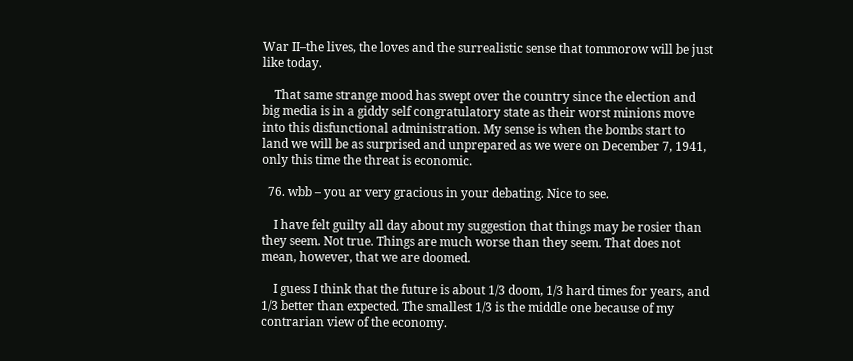War II–the lives, the loves and the surrealistic sense that tommorow will be just like today.

    That same strange mood has swept over the country since the election and big media is in a giddy self congratulatory state as their worst minions move into this disfunctional administration. My sense is when the bombs start to land we will be as surprised and unprepared as we were on December 7, 1941, only this time the threat is economic.

  76. wbb – you ar very gracious in your debating. Nice to see.

    I have felt guilty all day about my suggestion that things may be rosier than they seem. Not true. Things are much worse than they seem. That does not mean, however, that we are doomed.

    I guess I think that the future is about 1/3 doom, 1/3 hard times for years, and 1/3 better than expected. The smallest 1/3 is the middle one because of my contrarian view of the economy.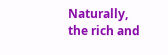Naturally, the rich and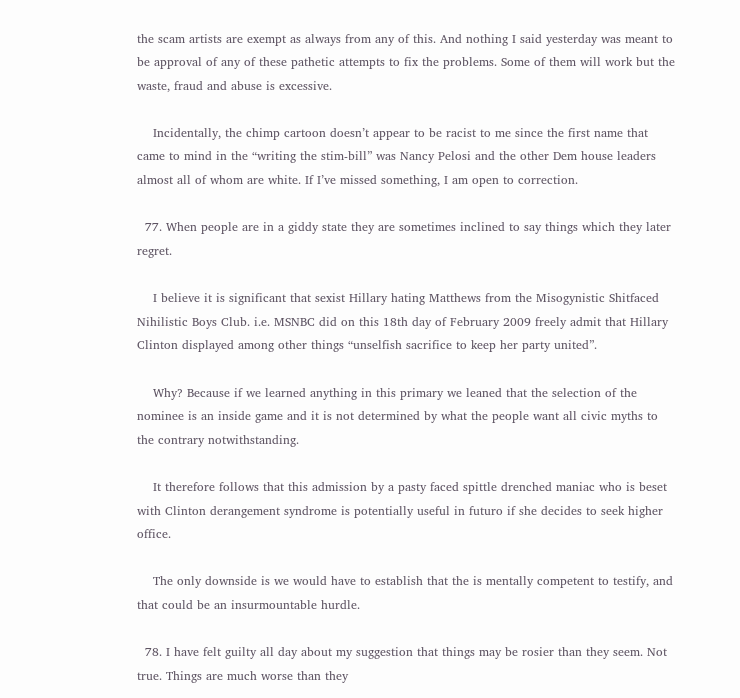the scam artists are exempt as always from any of this. And nothing I said yesterday was meant to be approval of any of these pathetic attempts to fix the problems. Some of them will work but the waste, fraud and abuse is excessive.

    Incidentally, the chimp cartoon doesn’t appear to be racist to me since the first name that came to mind in the “writing the stim-bill” was Nancy Pelosi and the other Dem house leaders almost all of whom are white. If I’ve missed something, I am open to correction.

  77. When people are in a giddy state they are sometimes inclined to say things which they later regret.

    I believe it is significant that sexist Hillary hating Matthews from the Misogynistic Shitfaced Nihilistic Boys Club. i.e. MSNBC did on this 18th day of February 2009 freely admit that Hillary Clinton displayed among other things “unselfish sacrifice to keep her party united”.

    Why? Because if we learned anything in this primary we leaned that the selection of the nominee is an inside game and it is not determined by what the people want all civic myths to the contrary notwithstanding.

    It therefore follows that this admission by a pasty faced spittle drenched maniac who is beset with Clinton derangement syndrome is potentially useful in futuro if she decides to seek higher office.

    The only downside is we would have to establish that the is mentally competent to testify, and that could be an insurmountable hurdle.

  78. I have felt guilty all day about my suggestion that things may be rosier than they seem. Not true. Things are much worse than they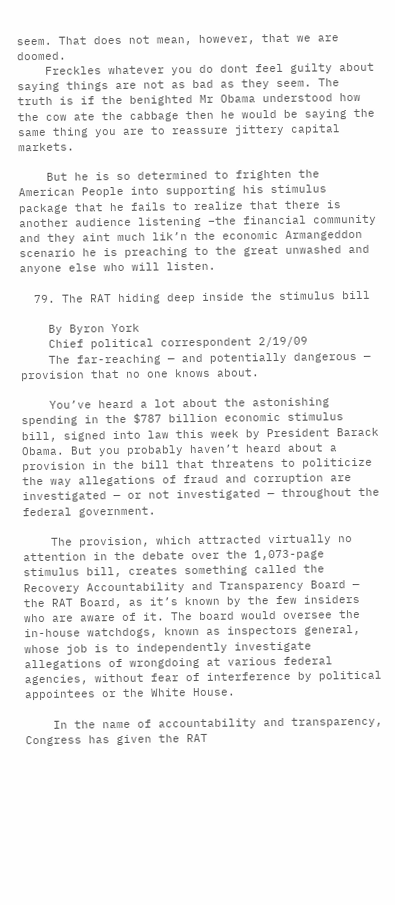seem. That does not mean, however, that we are doomed.
    Freckles whatever you do dont feel guilty about saying things are not as bad as they seem. The truth is if the benighted Mr Obama understood how the cow ate the cabbage then he would be saying the same thing you are to reassure jittery capital markets.

    But he is so determined to frighten the American People into supporting his stimulus package that he fails to realize that there is another audience listening –the financial community and they aint much lik’n the economic Armangeddon scenario he is preaching to the great unwashed and anyone else who will listen.

  79. The RAT hiding deep inside the stimulus bill

    By Byron York
    Chief political correspondent 2/19/09
    The far-reaching — and potentially dangerous — provision that no one knows about.

    You’ve heard a lot about the astonishing spending in the $787 billion economic stimulus bill, signed into law this week by President Barack Obama. But you probably haven’t heard about a provision in the bill that threatens to politicize the way allegations of fraud and corruption are investigated — or not investigated — throughout the federal government.

    The provision, which attracted virtually no attention in the debate over the 1,073-page stimulus bill, creates something called the Recovery Accountability and Transparency Board — the RAT Board, as it’s known by the few insiders who are aware of it. The board would oversee the in-house watchdogs, known as inspectors general, whose job is to independently investigate allegations of wrongdoing at various federal agencies, without fear of interference by political appointees or the White House.

    In the name of accountability and transparency, Congress has given the RAT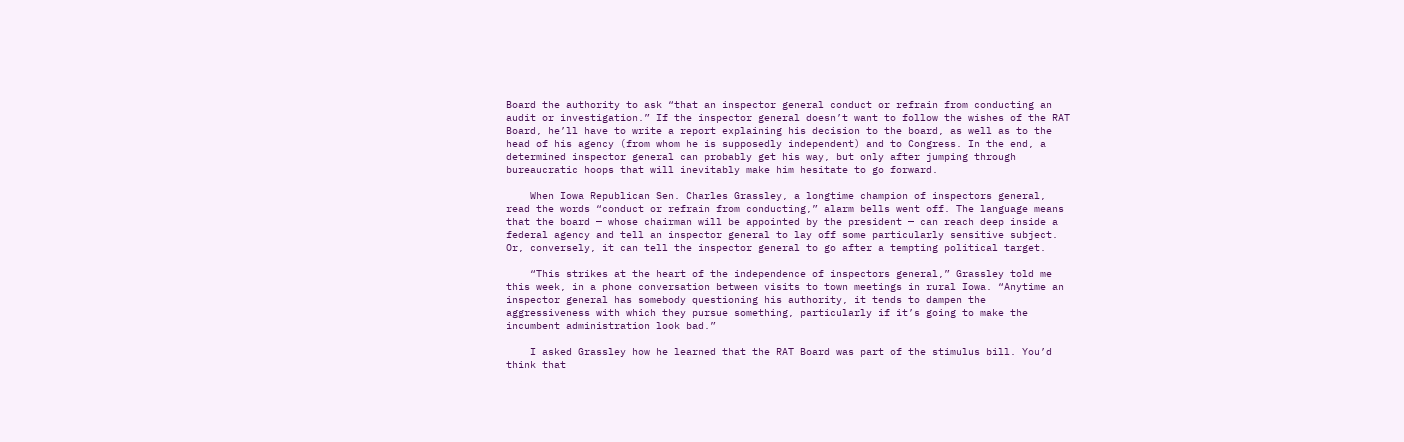Board the authority to ask “that an inspector general conduct or refrain from conducting an audit or investigation.” If the inspector general doesn’t want to follow the wishes of the RAT Board, he’ll have to write a report explaining his decision to the board, as well as to the head of his agency (from whom he is supposedly independent) and to Congress. In the end, a determined inspector general can probably get his way, but only after jumping through bureaucratic hoops that will inevitably make him hesitate to go forward.

    When Iowa Republican Sen. Charles Grassley, a longtime champion of inspectors general, read the words “conduct or refrain from conducting,” alarm bells went off. The language means that the board — whose chairman will be appointed by the president — can reach deep inside a federal agency and tell an inspector general to lay off some particularly sensitive subject. Or, conversely, it can tell the inspector general to go after a tempting political target.

    “This strikes at the heart of the independence of inspectors general,” Grassley told me this week, in a phone conversation between visits to town meetings in rural Iowa. “Anytime an inspector general has somebody questioning his authority, it tends to dampen the aggressiveness with which they pursue something, particularly if it’s going to make the incumbent administration look bad.”

    I asked Grassley how he learned that the RAT Board was part of the stimulus bill. You’d think that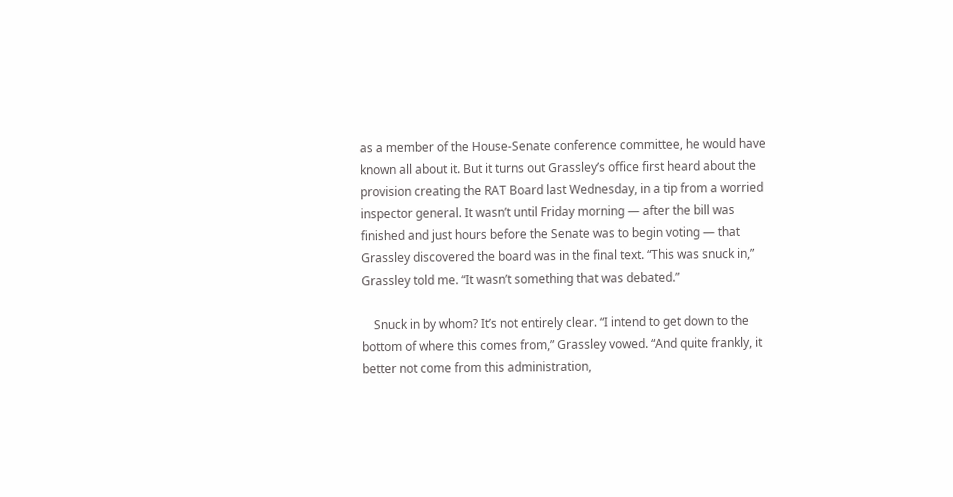as a member of the House-Senate conference committee, he would have known all about it. But it turns out Grassley’s office first heard about the provision creating the RAT Board last Wednesday, in a tip from a worried inspector general. It wasn’t until Friday morning — after the bill was finished and just hours before the Senate was to begin voting — that Grassley discovered the board was in the final text. “This was snuck in,” Grassley told me. “It wasn’t something that was debated.”

    Snuck in by whom? It’s not entirely clear. “I intend to get down to the bottom of where this comes from,” Grassley vowed. “And quite frankly, it better not come from this administration,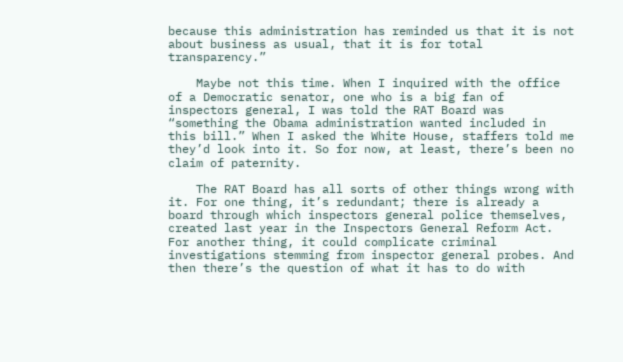because this administration has reminded us that it is not about business as usual, that it is for total transparency.”

    Maybe not this time. When I inquired with the office of a Democratic senator, one who is a big fan of inspectors general, I was told the RAT Board was “something the Obama administration wanted included in this bill.” When I asked the White House, staffers told me they’d look into it. So for now, at least, there’s been no claim of paternity.

    The RAT Board has all sorts of other things wrong with it. For one thing, it’s redundant; there is already a board through which inspectors general police themselves, created last year in the Inspectors General Reform Act. For another thing, it could complicate criminal investigations stemming from inspector general probes. And then there’s the question of what it has to do with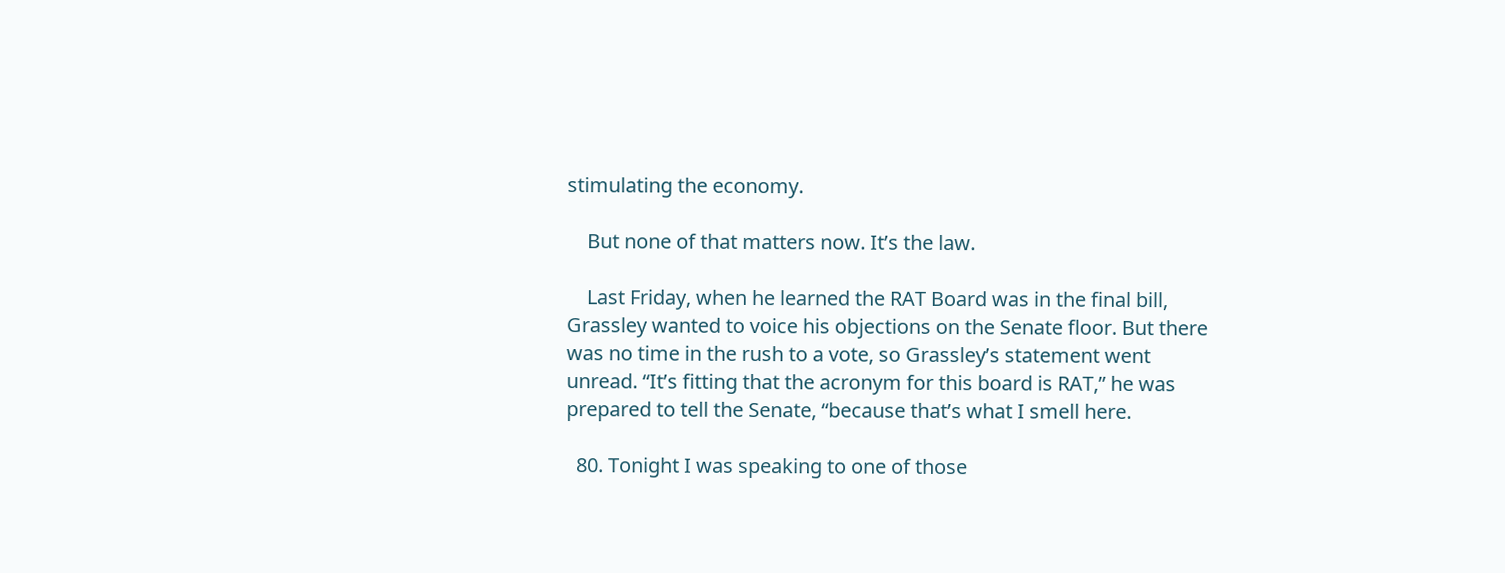stimulating the economy.

    But none of that matters now. It’s the law.

    Last Friday, when he learned the RAT Board was in the final bill, Grassley wanted to voice his objections on the Senate floor. But there was no time in the rush to a vote, so Grassley’s statement went unread. “It’s fitting that the acronym for this board is RAT,” he was prepared to tell the Senate, “because that’s what I smell here.

  80. Tonight I was speaking to one of those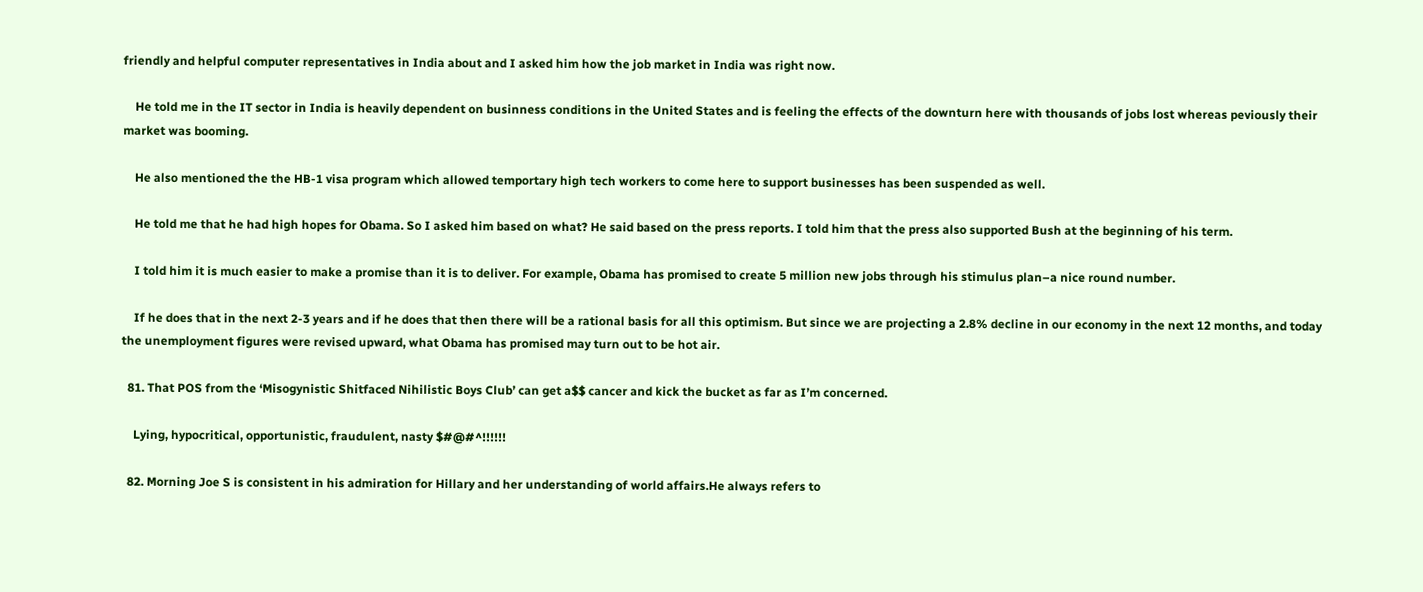friendly and helpful computer representatives in India about and I asked him how the job market in India was right now.

    He told me in the IT sector in India is heavily dependent on businness conditions in the United States and is feeling the effects of the downturn here with thousands of jobs lost whereas peviously their market was booming.

    He also mentioned the the HB-1 visa program which allowed temportary high tech workers to come here to support businesses has been suspended as well.

    He told me that he had high hopes for Obama. So I asked him based on what? He said based on the press reports. I told him that the press also supported Bush at the beginning of his term.

    I told him it is much easier to make a promise than it is to deliver. For example, Obama has promised to create 5 million new jobs through his stimulus plan–a nice round number.

    If he does that in the next 2-3 years and if he does that then there will be a rational basis for all this optimism. But since we are projecting a 2.8% decline in our economy in the next 12 months, and today the unemployment figures were revised upward, what Obama has promised may turn out to be hot air.

  81. That POS from the ‘Misogynistic Shitfaced Nihilistic Boys Club’ can get a$$ cancer and kick the bucket as far as I’m concerned.

    Lying, hypocritical, opportunistic, fraudulent, nasty $#@#^!!!!!!

  82. Morning Joe S is consistent in his admiration for Hillary and her understanding of world affairs.He always refers to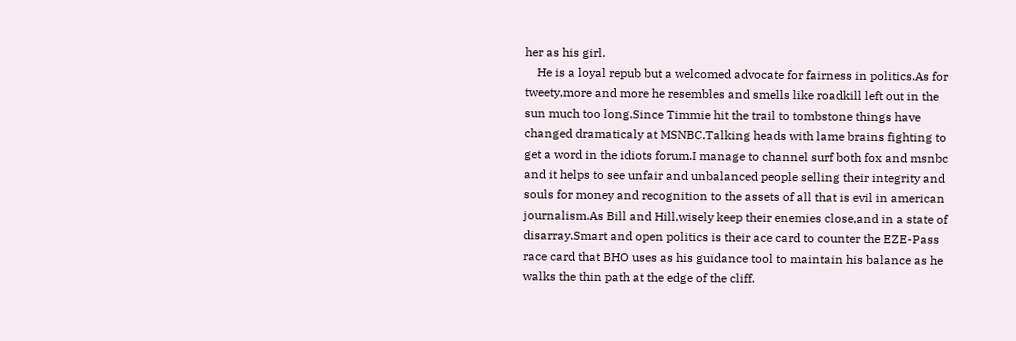her as his girl.
    He is a loyal repub but a welcomed advocate for fairness in politics.As for tweety,more and more he resembles and smells like roadkill left out in the sun much too long.Since Timmie hit the trail to tombstone things have changed dramaticaly at MSNBC.Talking heads with lame brains fighting to get a word in the idiots forum.I manage to channel surf both fox and msnbc and it helps to see unfair and unbalanced people selling their integrity and souls for money and recognition to the assets of all that is evil in american journalism.As Bill and Hill,wisely keep their enemies close,and in a state of disarray.Smart and open politics is their ace card to counter the EZE-Pass race card that BHO uses as his guidance tool to maintain his balance as he walks the thin path at the edge of the cliff.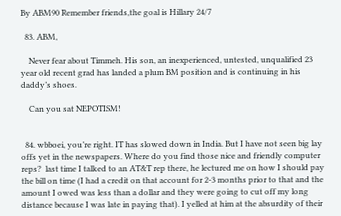By ABM90 Remember friends,the goal is Hillary 24/7

  83. ABM,

    Never fear about Timmeh. His son, an inexperienced, untested, unqualified 23 year old recent grad has landed a plum BM position and is continuing in his daddy’s shoes.

    Can you sat NEPOTISM!


  84. wbboei, you’re right. IT has slowed down in India. But I have not seen big lay offs yet in the newspapers. Where do you find those nice and friendly computer reps?  last time I talked to an AT&T rep there, he lectured me on how I should pay the bill on time (I had a credit on that account for 2-3 months prior to that and the amount I owed was less than a dollar and they were going to cut off my long distance because I was late in paying that). I yelled at him at the absurdity of their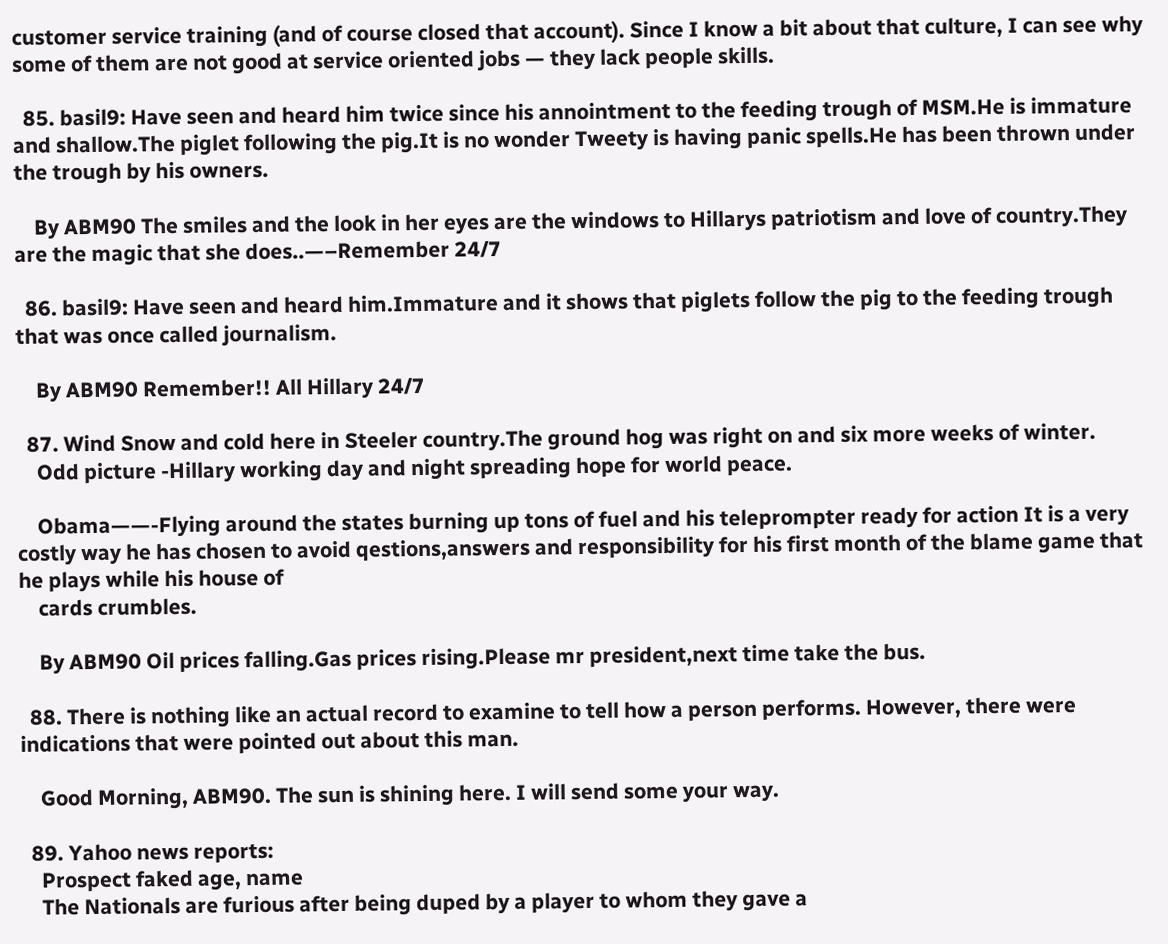customer service training (and of course closed that account). Since I know a bit about that culture, I can see why some of them are not good at service oriented jobs — they lack people skills.

  85. basil9: Have seen and heard him twice since his annointment to the feeding trough of MSM.He is immature and shallow.The piglet following the pig.It is no wonder Tweety is having panic spells.He has been thrown under the trough by his owners.

    By ABM90 The smiles and the look in her eyes are the windows to Hillarys patriotism and love of country.They are the magic that she does..—–Remember 24/7

  86. basil9: Have seen and heard him.Immature and it shows that piglets follow the pig to the feeding trough that was once called journalism.

    By ABM90 Remember!! All Hillary 24/7

  87. Wind Snow and cold here in Steeler country.The ground hog was right on and six more weeks of winter.
    Odd picture -Hillary working day and night spreading hope for world peace.

    Obama——-Flying around the states burning up tons of fuel and his teleprompter ready for action It is a very costly way he has chosen to avoid qestions,answers and responsibility for his first month of the blame game that he plays while his house of
    cards crumbles.

    By ABM90 Oil prices falling.Gas prices rising.Please mr president,next time take the bus.

  88. There is nothing like an actual record to examine to tell how a person performs. However, there were indications that were pointed out about this man.

    Good Morning, ABM90. The sun is shining here. I will send some your way.

  89. Yahoo news reports:
    Prospect faked age, name
    The Nationals are furious after being duped by a player to whom they gave a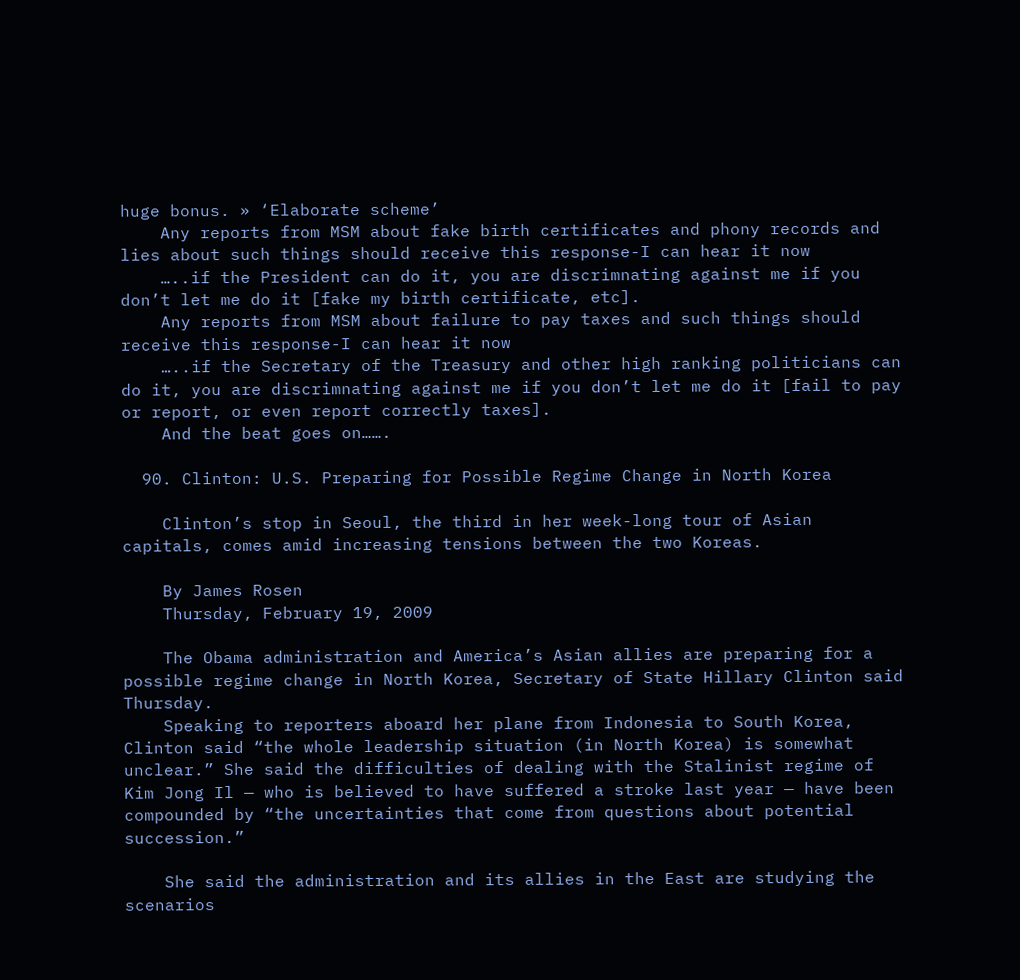huge bonus. » ‘Elaborate scheme’
    Any reports from MSM about fake birth certificates and phony records and lies about such things should receive this response-I can hear it now
    …..if the President can do it, you are discrimnating against me if you don’t let me do it [fake my birth certificate, etc].
    Any reports from MSM about failure to pay taxes and such things should receive this response-I can hear it now
    …..if the Secretary of the Treasury and other high ranking politicians can do it, you are discrimnating against me if you don’t let me do it [fail to pay or report, or even report correctly taxes].
    And the beat goes on…….

  90. Clinton: U.S. Preparing for Possible Regime Change in North Korea

    Clinton’s stop in Seoul, the third in her week-long tour of Asian capitals, comes amid increasing tensions between the two Koreas.

    By James Rosen
    Thursday, February 19, 2009

    The Obama administration and America’s Asian allies are preparing for a possible regime change in North Korea, Secretary of State Hillary Clinton said Thursday.
    Speaking to reporters aboard her plane from Indonesia to South Korea, Clinton said “the whole leadership situation (in North Korea) is somewhat unclear.” She said the difficulties of dealing with the Stalinist regime of Kim Jong Il — who is believed to have suffered a stroke last year — have been compounded by “the uncertainties that come from questions about potential succession.”

    She said the administration and its allies in the East are studying the scenarios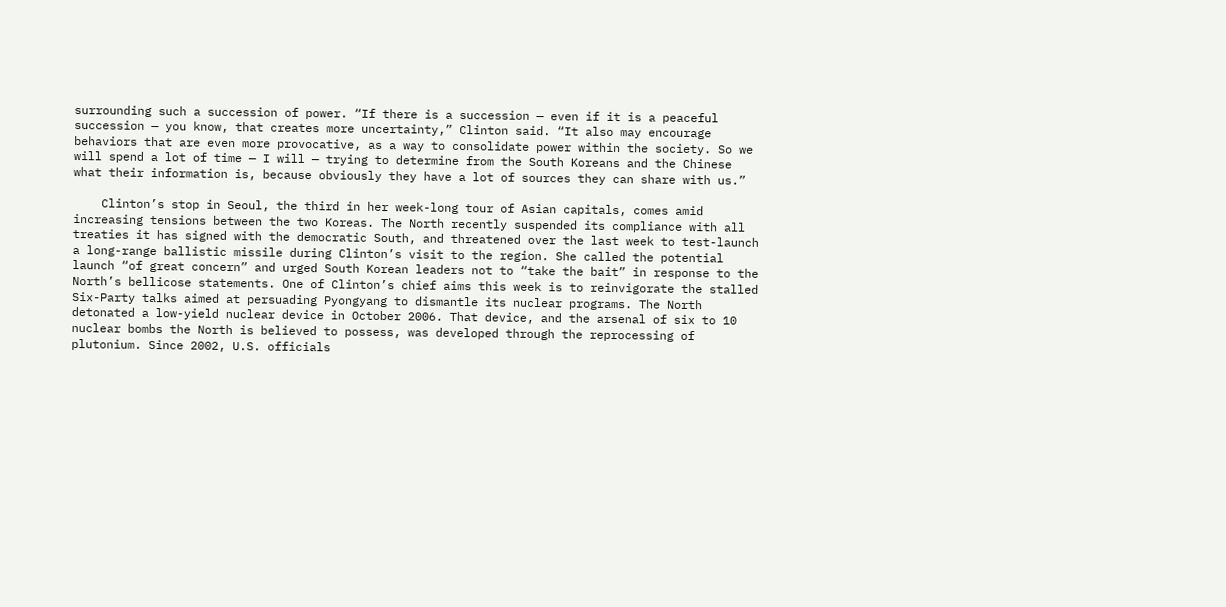surrounding such a succession of power. “If there is a succession — even if it is a peaceful succession — you know, that creates more uncertainty,” Clinton said. “It also may encourage behaviors that are even more provocative, as a way to consolidate power within the society. So we will spend a lot of time — I will — trying to determine from the South Koreans and the Chinese what their information is, because obviously they have a lot of sources they can share with us.”

    Clinton’s stop in Seoul, the third in her week-long tour of Asian capitals, comes amid increasing tensions between the two Koreas. The North recently suspended its compliance with all treaties it has signed with the democratic South, and threatened over the last week to test-launch a long-range ballistic missile during Clinton’s visit to the region. She called the potential launch “of great concern” and urged South Korean leaders not to “take the bait” in response to the North’s bellicose statements. One of Clinton’s chief aims this week is to reinvigorate the stalled Six-Party talks aimed at persuading Pyongyang to dismantle its nuclear programs. The North detonated a low-yield nuclear device in October 2006. That device, and the arsenal of six to 10 nuclear bombs the North is believed to possess, was developed through the reprocessing of plutonium. Since 2002, U.S. officials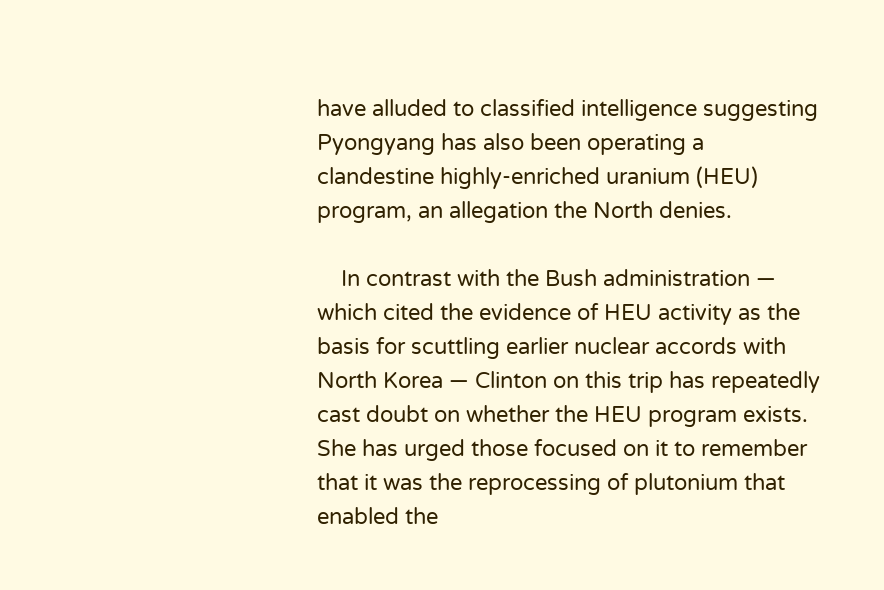have alluded to classified intelligence suggesting Pyongyang has also been operating a clandestine highly-enriched uranium (HEU) program, an allegation the North denies.

    In contrast with the Bush administration — which cited the evidence of HEU activity as the basis for scuttling earlier nuclear accords with North Korea — Clinton on this trip has repeatedly cast doubt on whether the HEU program exists. She has urged those focused on it to remember that it was the reprocessing of plutonium that enabled the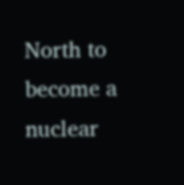North to become a nuclear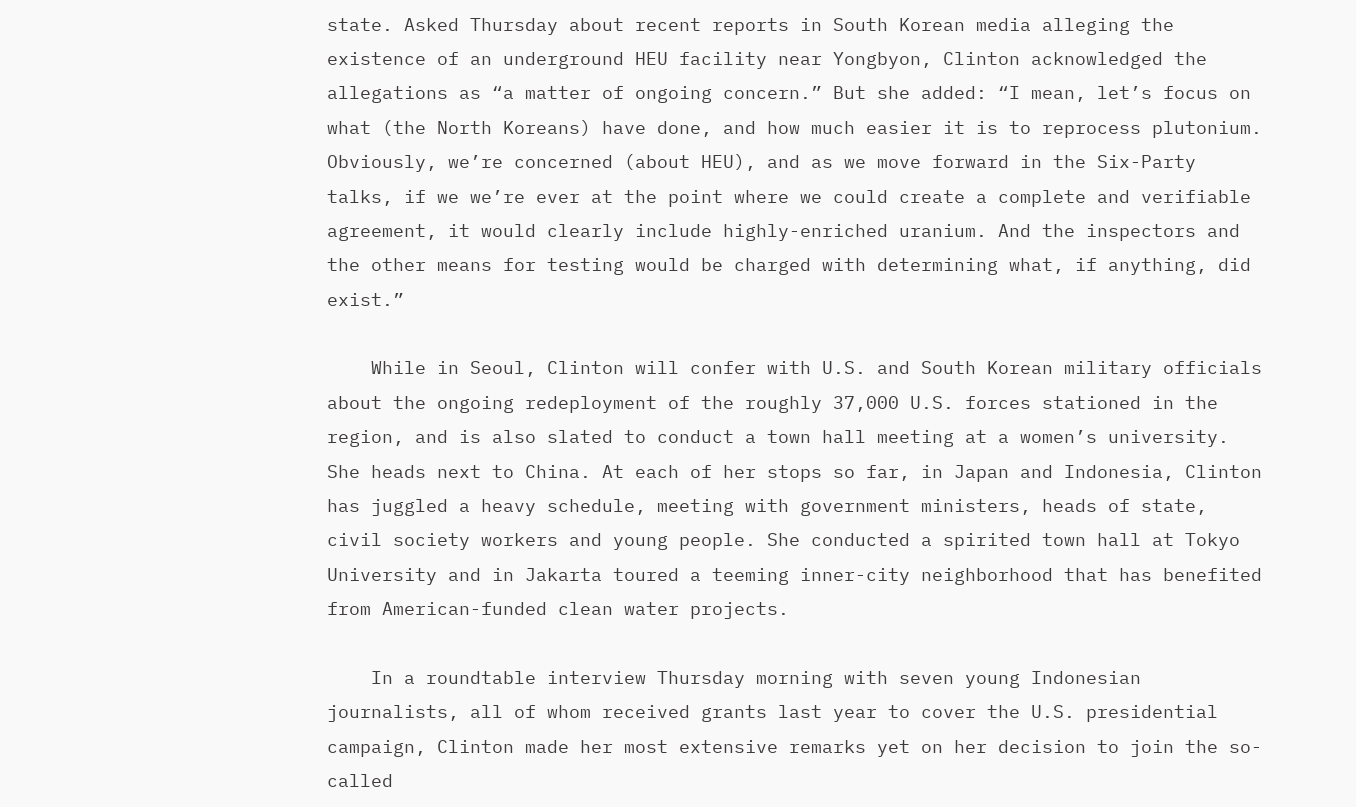state. Asked Thursday about recent reports in South Korean media alleging the existence of an underground HEU facility near Yongbyon, Clinton acknowledged the allegations as “a matter of ongoing concern.” But she added: “I mean, let’s focus on what (the North Koreans) have done, and how much easier it is to reprocess plutonium. Obviously, we’re concerned (about HEU), and as we move forward in the Six-Party talks, if we we’re ever at the point where we could create a complete and verifiable agreement, it would clearly include highly-enriched uranium. And the inspectors and the other means for testing would be charged with determining what, if anything, did exist.”

    While in Seoul, Clinton will confer with U.S. and South Korean military officials about the ongoing redeployment of the roughly 37,000 U.S. forces stationed in the region, and is also slated to conduct a town hall meeting at a women’s university. She heads next to China. At each of her stops so far, in Japan and Indonesia, Clinton has juggled a heavy schedule, meeting with government ministers, heads of state, civil society workers and young people. She conducted a spirited town hall at Tokyo University and in Jakarta toured a teeming inner-city neighborhood that has benefited from American-funded clean water projects.

    In a roundtable interview Thursday morning with seven young Indonesian journalists, all of whom received grants last year to cover the U.S. presidential campaign, Clinton made her most extensive remarks yet on her decision to join the so-called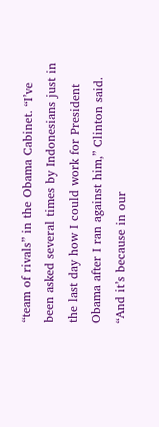“team of rivals” in the Obama Cabinet. “I’ve been asked several times by Indonesians just in the last day how I could work for President Obama after I ran against him,” Clinton said. “And it’s because in our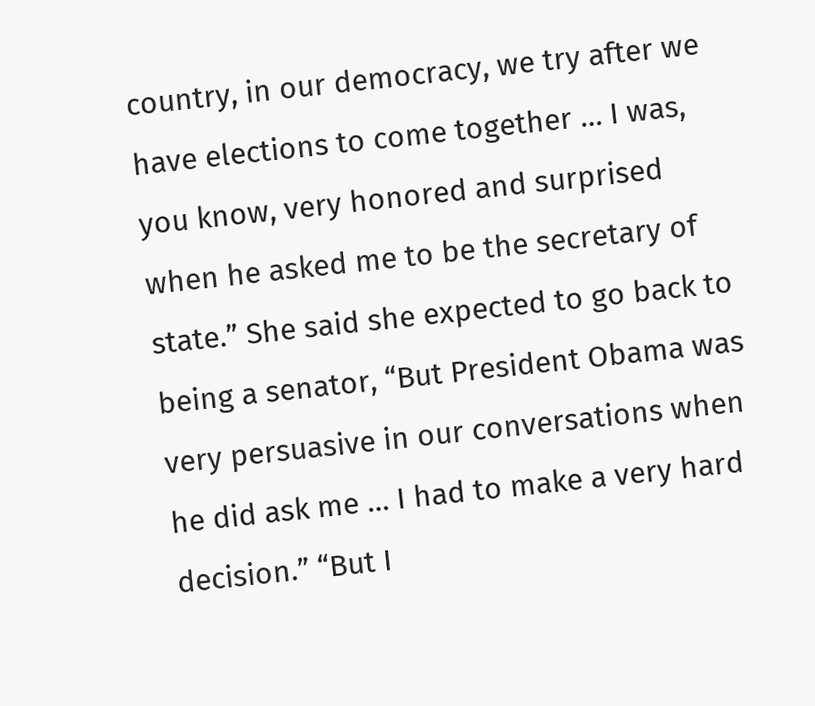country, in our democracy, we try after we have elections to come together … I was, you know, very honored and surprised when he asked me to be the secretary of state.” She said she expected to go back to being a senator, “But President Obama was very persuasive in our conversations when he did ask me … I had to make a very hard decision.” “But I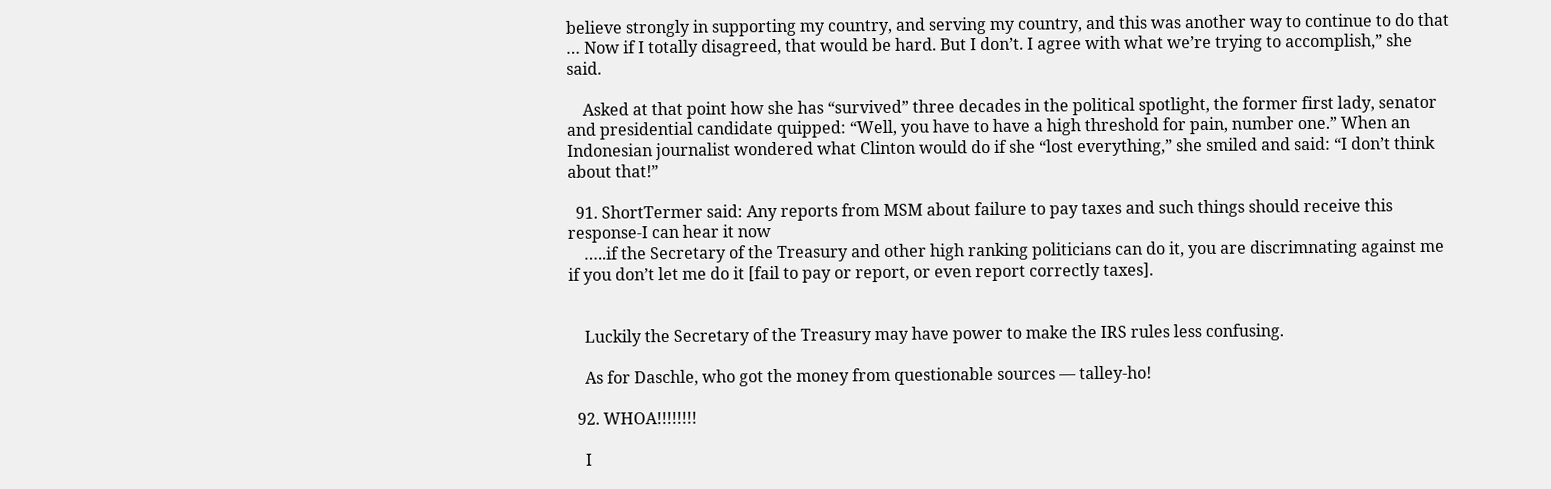believe strongly in supporting my country, and serving my country, and this was another way to continue to do that … Now if I totally disagreed, that would be hard. But I don’t. I agree with what we’re trying to accomplish,” she said.

    Asked at that point how she has “survived” three decades in the political spotlight, the former first lady, senator and presidential candidate quipped: “Well, you have to have a high threshold for pain, number one.” When an Indonesian journalist wondered what Clinton would do if she “lost everything,” she smiled and said: “I don’t think about that!”

  91. ShortTermer said: Any reports from MSM about failure to pay taxes and such things should receive this response-I can hear it now
    …..if the Secretary of the Treasury and other high ranking politicians can do it, you are discrimnating against me if you don’t let me do it [fail to pay or report, or even report correctly taxes].


    Luckily the Secretary of the Treasury may have power to make the IRS rules less confusing.

    As for Daschle, who got the money from questionable sources — talley-ho!

  92. WHOA!!!!!!!!

    I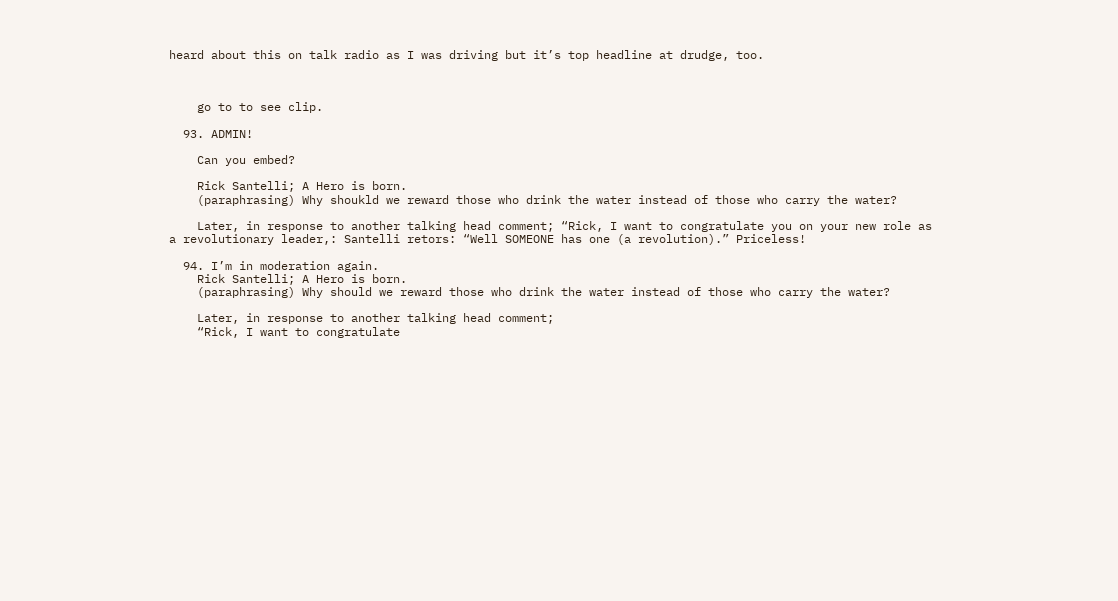heard about this on talk radio as I was driving but it’s top headline at drudge, too.



    go to to see clip.

  93. ADMIN!

    Can you embed?

    Rick Santelli; A Hero is born.
    (paraphrasing) Why shoukld we reward those who drink the water instead of those who carry the water?

    Later, in response to another talking head comment; “Rick, I want to congratulate you on your new role as a revolutionary leader,: Santelli retors: “Well SOMEONE has one (a revolution).” Priceless!

  94. I’m in moderation again.
    Rick Santelli; A Hero is born.
    (paraphrasing) Why should we reward those who drink the water instead of those who carry the water?

    Later, in response to another talking head comment;
    “Rick, I want to congratulate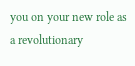you on your new role as a revolutionary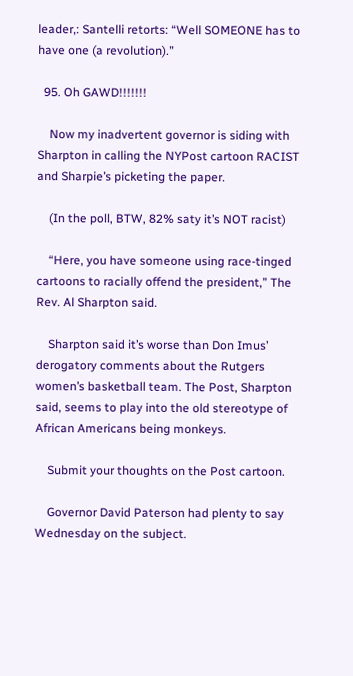leader,: Santelli retorts: “Well SOMEONE has to have one (a revolution).”

  95. Oh GAWD!!!!!!!

    Now my inadvertent governor is siding with Sharpton in calling the NYPost cartoon RACIST and Sharpie’s picketing the paper.

    (In the poll, BTW, 82% saty it’s NOT racist)

    “Here, you have someone using race-tinged cartoons to racially offend the president,” The Rev. Al Sharpton said.

    Sharpton said it’s worse than Don Imus’ derogatory comments about the Rutgers women’s basketball team. The Post, Sharpton said, seems to play into the old stereotype of African Americans being monkeys.

    Submit your thoughts on the Post cartoon.

    Governor David Paterson had plenty to say Wednesday on the subject.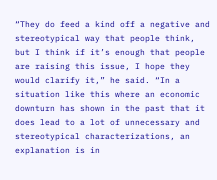“They do feed a kind off a negative and stereotypical way that people think, but I think if it’s enough that people are raising this issue, I hope they would clarify it,” he said. “In a situation like this where an economic downturn has shown in the past that it does lead to a lot of unnecessary and stereotypical characterizations, an explanation is in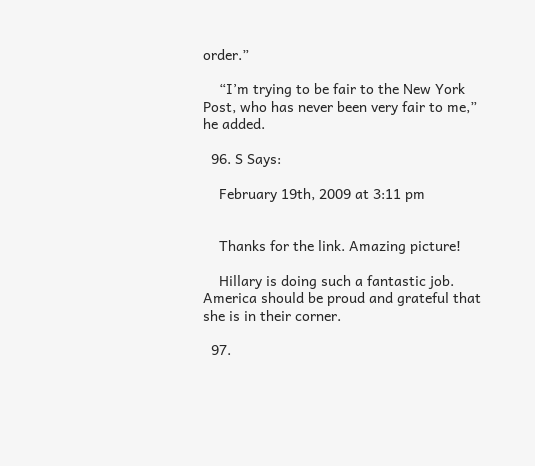order.”

    “I’m trying to be fair to the New York Post, who has never been very fair to me,” he added.

  96. S Says:

    February 19th, 2009 at 3:11 pm


    Thanks for the link. Amazing picture!

    Hillary is doing such a fantastic job. America should be proud and grateful that she is in their corner.

  97.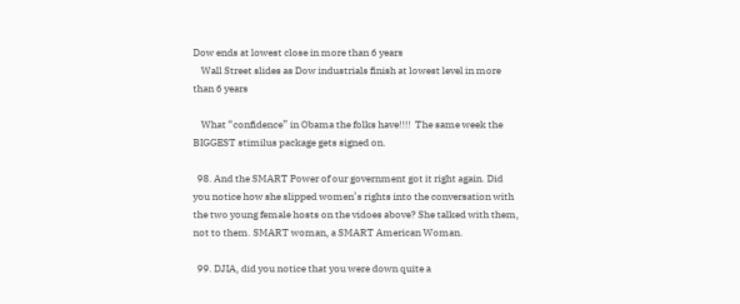Dow ends at lowest close in more than 6 years
    Wall Street slides as Dow industrials finish at lowest level in more than 6 years

    What “confidence” in Obama the folks have!!!!  The same week the BIGGEST stimilus package gets signed on.

  98. And the SMART Power of our government got it right again. Did you notice how she slipped women’s rights into the conversation with the two young female hosts on the vidoes above? She talked with them, not to them. SMART woman, a SMART American Woman.

  99. DJIA, did you notice that you were down quite a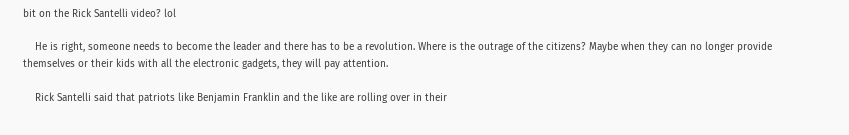bit on the Rick Santelli video? lol

    He is right, someone needs to become the leader and there has to be a revolution. Where is the outrage of the citizens? Maybe when they can no longer provide themselves or their kids with all the electronic gadgets, they will pay attention.

    Rick Santelli said that patriots like Benjamin Franklin and the like are rolling over in their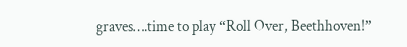graves….time to play “Roll Over, Beethhoven!”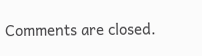Comments are closed.